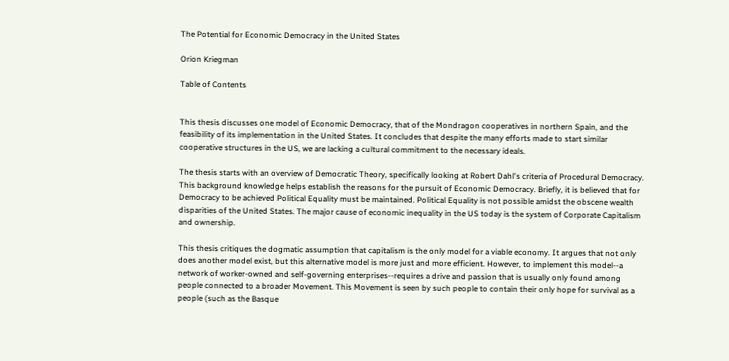The Potential for Economic Democracy in the United States

Orion Kriegman

Table of Contents


This thesis discusses one model of Economic Democracy, that of the Mondragon cooperatives in northern Spain, and the feasibility of its implementation in the United States. It concludes that despite the many efforts made to start similar cooperative structures in the US, we are lacking a cultural commitment to the necessary ideals.

The thesis starts with an overview of Democratic Theory, specifically looking at Robert Dahl's criteria of Procedural Democracy. This background knowledge helps establish the reasons for the pursuit of Economic Democracy. Briefly, it is believed that for Democracy to be achieved Political Equality must be maintained. Political Equality is not possible amidst the obscene wealth disparities of the United States. The major cause of economic inequality in the US today is the system of Corporate Capitalism and ownership.

This thesis critiques the dogmatic assumption that capitalism is the only model for a viable economy. It argues that not only does another model exist, but this alternative model is more just and more efficient. However, to implement this model--a network of worker-owned and self-governing enterprises--requires a drive and passion that is usually only found among people connected to a broader Movement. This Movement is seen by such people to contain their only hope for survival as a people (such as the Basque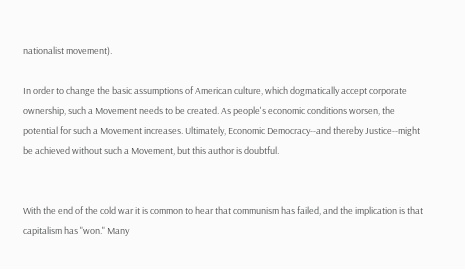nationalist movement).

In order to change the basic assumptions of American culture, which dogmatically accept corporate ownership, such a Movement needs to be created. As people's economic conditions worsen, the potential for such a Movement increases. Ultimately, Economic Democracy--and thereby Justice--might be achieved without such a Movement, but this author is doubtful.


With the end of the cold war it is common to hear that communism has failed, and the implication is that capitalism has "won." Many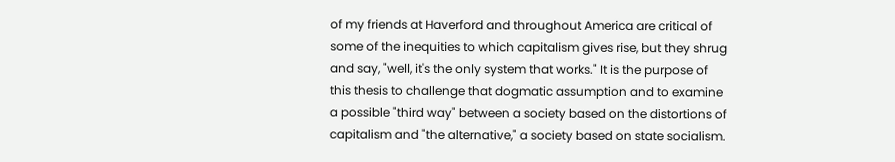of my friends at Haverford and throughout America are critical of some of the inequities to which capitalism gives rise, but they shrug and say, "well, it's the only system that works." It is the purpose of this thesis to challenge that dogmatic assumption and to examine a possible "third way" between a society based on the distortions of capitalism and "the alternative," a society based on state socialism.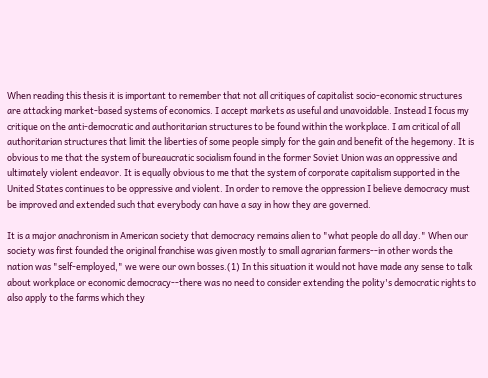When reading this thesis it is important to remember that not all critiques of capitalist socio-economic structures are attacking market-based systems of economics. I accept markets as useful and unavoidable. Instead I focus my critique on the anti-democratic and authoritarian structures to be found within the workplace. I am critical of all authoritarian structures that limit the liberties of some people simply for the gain and benefit of the hegemony. It is obvious to me that the system of bureaucratic socialism found in the former Soviet Union was an oppressive and ultimately violent endeavor. It is equally obvious to me that the system of corporate capitalism supported in the United States continues to be oppressive and violent. In order to remove the oppression I believe democracy must be improved and extended such that everybody can have a say in how they are governed.

It is a major anachronism in American society that democracy remains alien to "what people do all day." When our society was first founded the original franchise was given mostly to small agrarian farmers--in other words the nation was "self-employed," we were our own bosses.(1) In this situation it would not have made any sense to talk about workplace or economic democracy--there was no need to consider extending the polity's democratic rights to also apply to the farms which they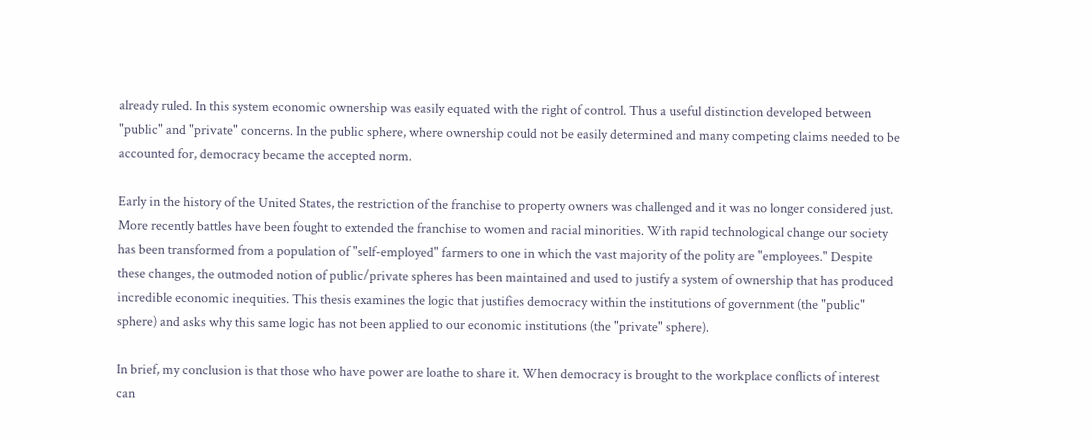already ruled. In this system economic ownership was easily equated with the right of control. Thus a useful distinction developed between "public" and "private" concerns. In the public sphere, where ownership could not be easily determined and many competing claims needed to be accounted for, democracy became the accepted norm.

Early in the history of the United States, the restriction of the franchise to property owners was challenged and it was no longer considered just. More recently battles have been fought to extended the franchise to women and racial minorities. With rapid technological change our society has been transformed from a population of "self-employed" farmers to one in which the vast majority of the polity are "employees." Despite these changes, the outmoded notion of public/private spheres has been maintained and used to justify a system of ownership that has produced incredible economic inequities. This thesis examines the logic that justifies democracy within the institutions of government (the "public" sphere) and asks why this same logic has not been applied to our economic institutions (the "private" sphere).

In brief, my conclusion is that those who have power are loathe to share it. When democracy is brought to the workplace conflicts of interest can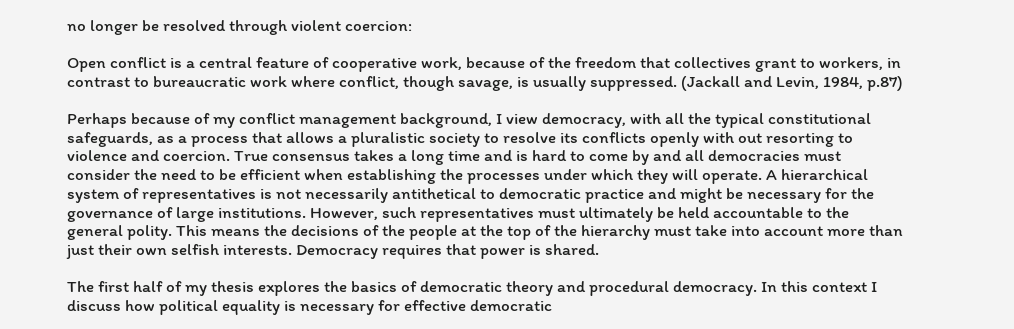no longer be resolved through violent coercion:

Open conflict is a central feature of cooperative work, because of the freedom that collectives grant to workers, in contrast to bureaucratic work where conflict, though savage, is usually suppressed. (Jackall and Levin, 1984, p.87)

Perhaps because of my conflict management background, I view democracy, with all the typical constitutional safeguards, as a process that allows a pluralistic society to resolve its conflicts openly with out resorting to violence and coercion. True consensus takes a long time and is hard to come by and all democracies must consider the need to be efficient when establishing the processes under which they will operate. A hierarchical system of representatives is not necessarily antithetical to democratic practice and might be necessary for the governance of large institutions. However, such representatives must ultimately be held accountable to the general polity. This means the decisions of the people at the top of the hierarchy must take into account more than just their own selfish interests. Democracy requires that power is shared.

The first half of my thesis explores the basics of democratic theory and procedural democracy. In this context I discuss how political equality is necessary for effective democratic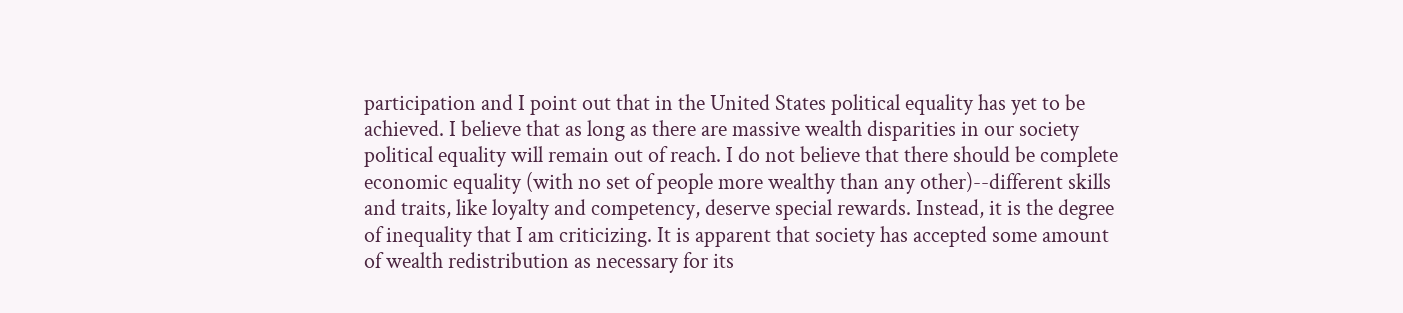participation and I point out that in the United States political equality has yet to be achieved. I believe that as long as there are massive wealth disparities in our society political equality will remain out of reach. I do not believe that there should be complete economic equality (with no set of people more wealthy than any other)--different skills and traits, like loyalty and competency, deserve special rewards. Instead, it is the degree of inequality that I am criticizing. It is apparent that society has accepted some amount of wealth redistribution as necessary for its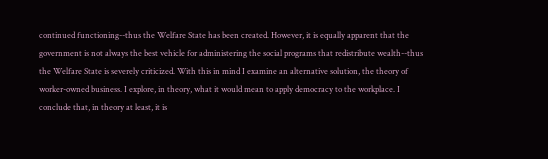continued functioning--thus the Welfare State has been created. However, it is equally apparent that the government is not always the best vehicle for administering the social programs that redistribute wealth--thus the Welfare State is severely criticized. With this in mind I examine an alternative solution, the theory of worker-owned business. I explore, in theory, what it would mean to apply democracy to the workplace. I conclude that, in theory at least, it is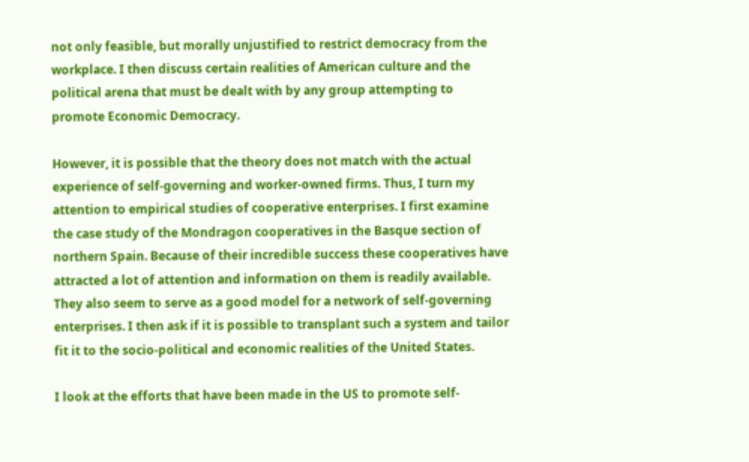not only feasible, but morally unjustified to restrict democracy from the workplace. I then discuss certain realities of American culture and the political arena that must be dealt with by any group attempting to promote Economic Democracy.

However, it is possible that the theory does not match with the actual experience of self-governing and worker-owned firms. Thus, I turn my attention to empirical studies of cooperative enterprises. I first examine the case study of the Mondragon cooperatives in the Basque section of northern Spain. Because of their incredible success these cooperatives have attracted a lot of attention and information on them is readily available. They also seem to serve as a good model for a network of self-governing enterprises. I then ask if it is possible to transplant such a system and tailor fit it to the socio-political and economic realities of the United States.

I look at the efforts that have been made in the US to promote self-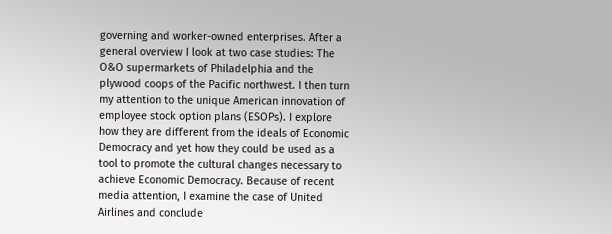governing and worker-owned enterprises. After a general overview I look at two case studies: The O&O supermarkets of Philadelphia and the plywood coops of the Pacific northwest. I then turn my attention to the unique American innovation of employee stock option plans (ESOPs). I explore how they are different from the ideals of Economic Democracy and yet how they could be used as a tool to promote the cultural changes necessary to achieve Economic Democracy. Because of recent media attention, I examine the case of United Airlines and conclude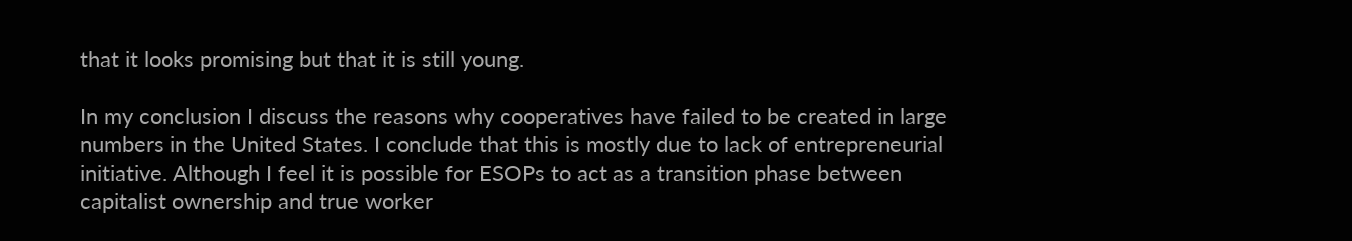that it looks promising but that it is still young.

In my conclusion I discuss the reasons why cooperatives have failed to be created in large numbers in the United States. I conclude that this is mostly due to lack of entrepreneurial initiative. Although I feel it is possible for ESOPs to act as a transition phase between capitalist ownership and true worker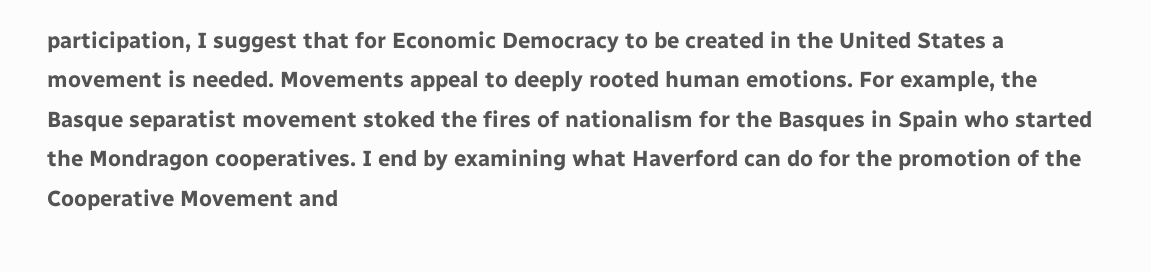participation, I suggest that for Economic Democracy to be created in the United States a movement is needed. Movements appeal to deeply rooted human emotions. For example, the Basque separatist movement stoked the fires of nationalism for the Basques in Spain who started the Mondragon cooperatives. I end by examining what Haverford can do for the promotion of the Cooperative Movement and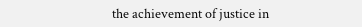the achievement of justice in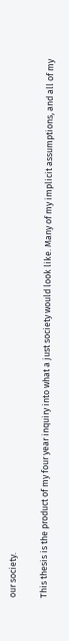our society.

This thesis is the product of my four year inquiry into what a just society would look like. Many of my implicit assumptions, and all of my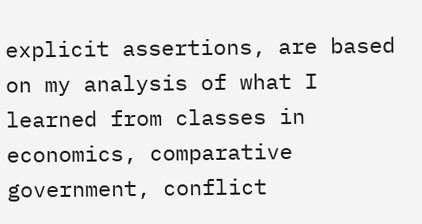explicit assertions, are based on my analysis of what I learned from classes in economics, comparative government, conflict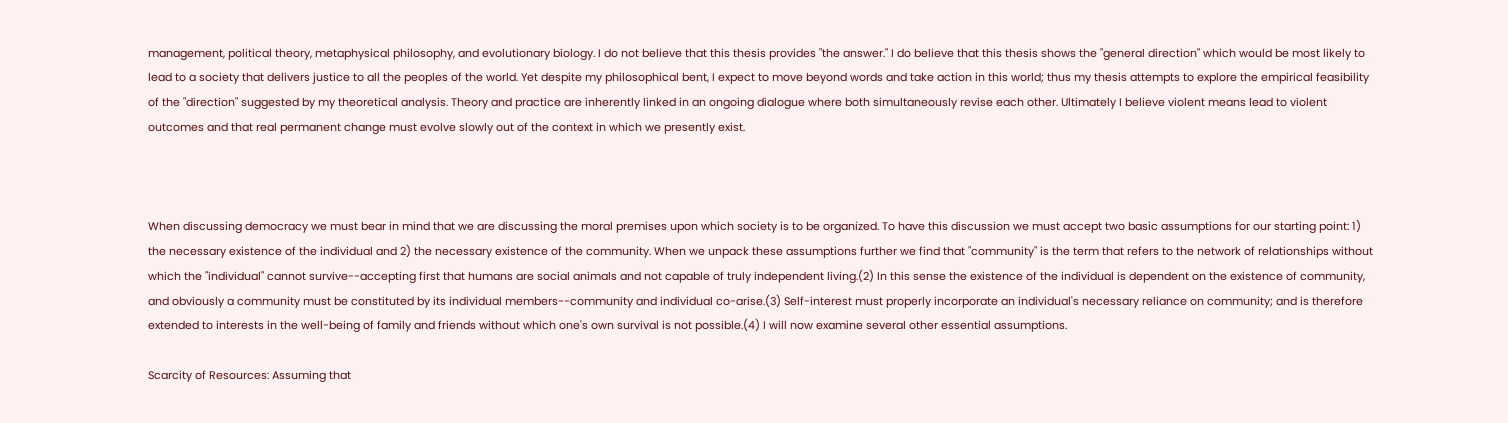management, political theory, metaphysical philosophy, and evolutionary biology. I do not believe that this thesis provides "the answer." I do believe that this thesis shows the "general direction" which would be most likely to lead to a society that delivers justice to all the peoples of the world. Yet despite my philosophical bent, I expect to move beyond words and take action in this world; thus my thesis attempts to explore the empirical feasibility of the "direction" suggested by my theoretical analysis. Theory and practice are inherently linked in an ongoing dialogue where both simultaneously revise each other. Ultimately I believe violent means lead to violent outcomes and that real permanent change must evolve slowly out of the context in which we presently exist.



When discussing democracy we must bear in mind that we are discussing the moral premises upon which society is to be organized. To have this discussion we must accept two basic assumptions for our starting point: 1) the necessary existence of the individual and 2) the necessary existence of the community. When we unpack these assumptions further we find that "community" is the term that refers to the network of relationships without which the "individual" cannot survive--accepting first that humans are social animals and not capable of truly independent living.(2) In this sense the existence of the individual is dependent on the existence of community, and obviously a community must be constituted by its individual members--community and individual co-arise.(3) Self-interest must properly incorporate an individual's necessary reliance on community; and is therefore extended to interests in the well-being of family and friends without which one's own survival is not possible.(4) I will now examine several other essential assumptions.

Scarcity of Resources: Assuming that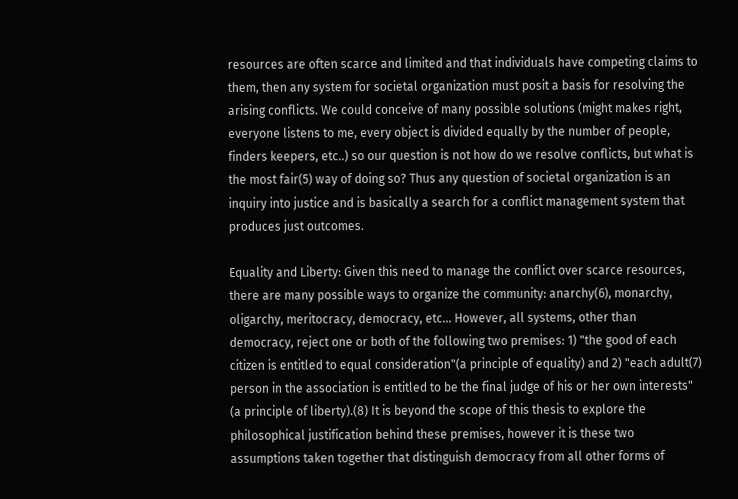resources are often scarce and limited and that individuals have competing claims to them, then any system for societal organization must posit a basis for resolving the arising conflicts. We could conceive of many possible solutions (might makes right, everyone listens to me, every object is divided equally by the number of people, finders keepers, etc..) so our question is not how do we resolve conflicts, but what is the most fair(5) way of doing so? Thus any question of societal organization is an inquiry into justice and is basically a search for a conflict management system that produces just outcomes.

Equality and Liberty: Given this need to manage the conflict over scarce resources, there are many possible ways to organize the community: anarchy(6), monarchy, oligarchy, meritocracy, democracy, etc... However, all systems, other than democracy, reject one or both of the following two premises: 1) "the good of each citizen is entitled to equal consideration"(a principle of equality) and 2) "each adult(7) person in the association is entitled to be the final judge of his or her own interests" (a principle of liberty).(8) It is beyond the scope of this thesis to explore the philosophical justification behind these premises, however it is these two assumptions taken together that distinguish democracy from all other forms of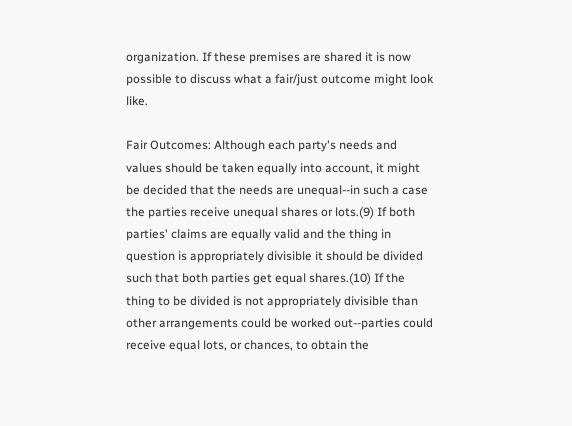organization. If these premises are shared it is now possible to discuss what a fair/just outcome might look like.

Fair Outcomes: Although each party's needs and values should be taken equally into account, it might be decided that the needs are unequal--in such a case the parties receive unequal shares or lots.(9) If both parties' claims are equally valid and the thing in question is appropriately divisible it should be divided such that both parties get equal shares.(10) If the thing to be divided is not appropriately divisible than other arrangements could be worked out--parties could receive equal lots, or chances, to obtain the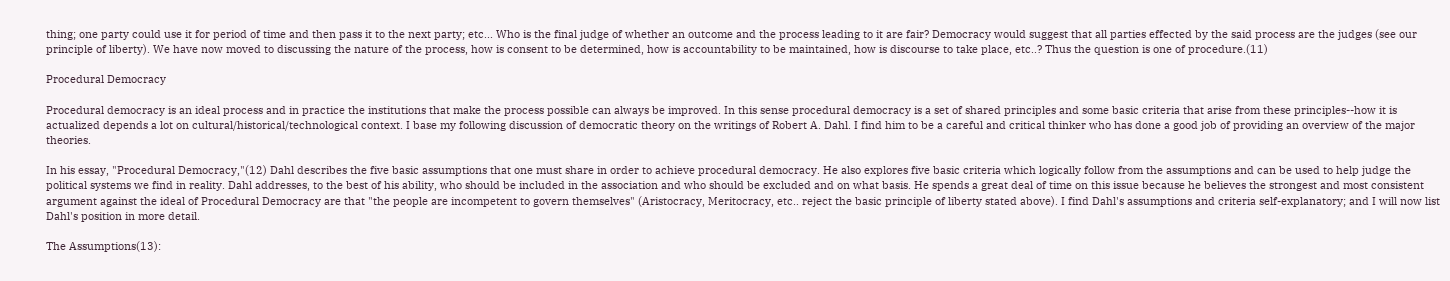thing; one party could use it for period of time and then pass it to the next party; etc... Who is the final judge of whether an outcome and the process leading to it are fair? Democracy would suggest that all parties effected by the said process are the judges (see our principle of liberty). We have now moved to discussing the nature of the process, how is consent to be determined, how is accountability to be maintained, how is discourse to take place, etc..? Thus the question is one of procedure.(11)

Procedural Democracy

Procedural democracy is an ideal process and in practice the institutions that make the process possible can always be improved. In this sense procedural democracy is a set of shared principles and some basic criteria that arise from these principles--how it is actualized depends a lot on cultural/historical/technological context. I base my following discussion of democratic theory on the writings of Robert A. Dahl. I find him to be a careful and critical thinker who has done a good job of providing an overview of the major theories.

In his essay, "Procedural Democracy,"(12) Dahl describes the five basic assumptions that one must share in order to achieve procedural democracy. He also explores five basic criteria which logically follow from the assumptions and can be used to help judge the political systems we find in reality. Dahl addresses, to the best of his ability, who should be included in the association and who should be excluded and on what basis. He spends a great deal of time on this issue because he believes the strongest and most consistent argument against the ideal of Procedural Democracy are that "the people are incompetent to govern themselves" (Aristocracy, Meritocracy, etc.. reject the basic principle of liberty stated above). I find Dahl's assumptions and criteria self-explanatory; and I will now list Dahl's position in more detail.

The Assumptions(13):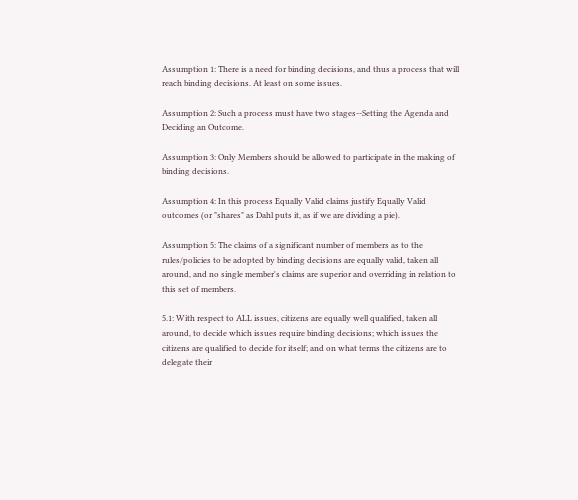Assumption 1: There is a need for binding decisions, and thus a process that will reach binding decisions. At least on some issues.

Assumption 2: Such a process must have two stages--Setting the Agenda and Deciding an Outcome.

Assumption 3: Only Members should be allowed to participate in the making of binding decisions.

Assumption 4: In this process Equally Valid claims justify Equally Valid outcomes (or "shares" as Dahl puts it, as if we are dividing a pie).

Assumption 5: The claims of a significant number of members as to the rules/policies to be adopted by binding decisions are equally valid, taken all around, and no single member's claims are superior and overriding in relation to this set of members.

5.1: With respect to ALL issues, citizens are equally well qualified, taken all around, to decide which issues require binding decisions; which issues the citizens are qualified to decide for itself; and on what terms the citizens are to delegate their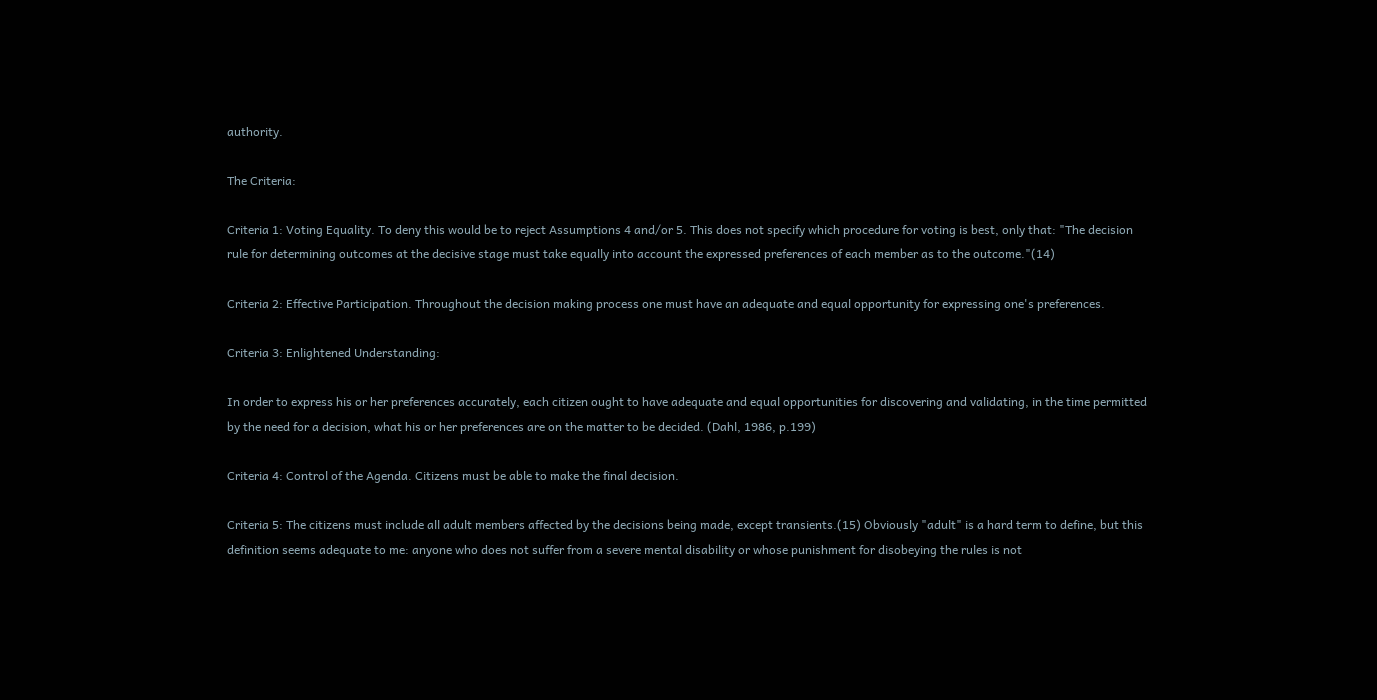authority.

The Criteria:

Criteria 1: Voting Equality. To deny this would be to reject Assumptions 4 and/or 5. This does not specify which procedure for voting is best, only that: "The decision rule for determining outcomes at the decisive stage must take equally into account the expressed preferences of each member as to the outcome."(14)

Criteria 2: Effective Participation. Throughout the decision making process one must have an adequate and equal opportunity for expressing one's preferences.

Criteria 3: Enlightened Understanding:

In order to express his or her preferences accurately, each citizen ought to have adequate and equal opportunities for discovering and validating, in the time permitted by the need for a decision, what his or her preferences are on the matter to be decided. (Dahl, 1986, p.199)

Criteria 4: Control of the Agenda. Citizens must be able to make the final decision.

Criteria 5: The citizens must include all adult members affected by the decisions being made, except transients.(15) Obviously "adult" is a hard term to define, but this definition seems adequate to me: anyone who does not suffer from a severe mental disability or whose punishment for disobeying the rules is not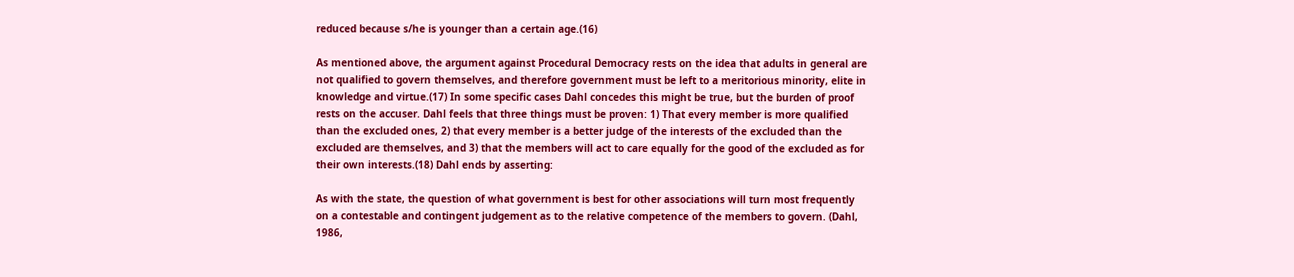reduced because s/he is younger than a certain age.(16)

As mentioned above, the argument against Procedural Democracy rests on the idea that adults in general are not qualified to govern themselves, and therefore government must be left to a meritorious minority, elite in knowledge and virtue.(17) In some specific cases Dahl concedes this might be true, but the burden of proof rests on the accuser. Dahl feels that three things must be proven: 1) That every member is more qualified than the excluded ones, 2) that every member is a better judge of the interests of the excluded than the excluded are themselves, and 3) that the members will act to care equally for the good of the excluded as for their own interests.(18) Dahl ends by asserting:

As with the state, the question of what government is best for other associations will turn most frequently on a contestable and contingent judgement as to the relative competence of the members to govern. (Dahl, 1986,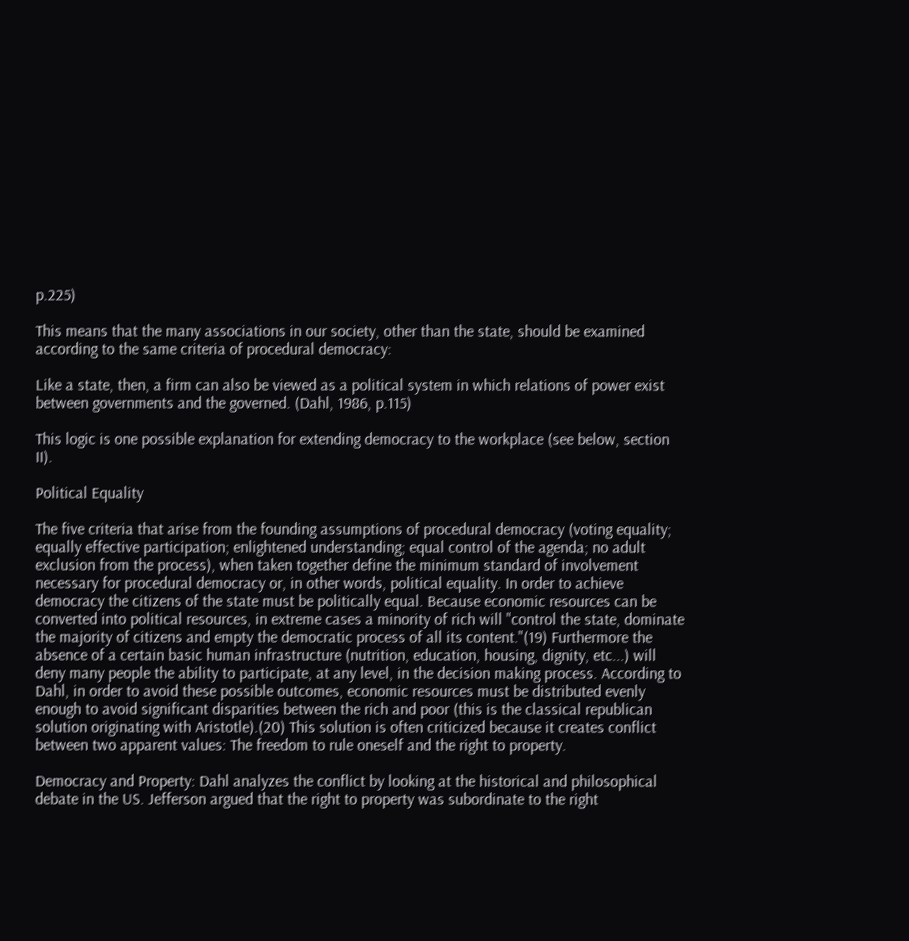p.225)

This means that the many associations in our society, other than the state, should be examined according to the same criteria of procedural democracy:

Like a state, then, a firm can also be viewed as a political system in which relations of power exist between governments and the governed. (Dahl, 1986, p.115)

This logic is one possible explanation for extending democracy to the workplace (see below, section II).

Political Equality

The five criteria that arise from the founding assumptions of procedural democracy (voting equality; equally effective participation; enlightened understanding; equal control of the agenda; no adult exclusion from the process), when taken together define the minimum standard of involvement necessary for procedural democracy or, in other words, political equality. In order to achieve democracy the citizens of the state must be politically equal. Because economic resources can be converted into political resources, in extreme cases a minority of rich will "control the state, dominate the majority of citizens and empty the democratic process of all its content."(19) Furthermore the absence of a certain basic human infrastructure (nutrition, education, housing, dignity, etc...) will deny many people the ability to participate, at any level, in the decision making process. According to Dahl, in order to avoid these possible outcomes, economic resources must be distributed evenly enough to avoid significant disparities between the rich and poor (this is the classical republican solution originating with Aristotle).(20) This solution is often criticized because it creates conflict between two apparent values: The freedom to rule oneself and the right to property.

Democracy and Property: Dahl analyzes the conflict by looking at the historical and philosophical debate in the US. Jefferson argued that the right to property was subordinate to the right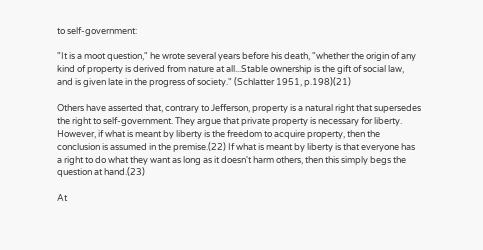to self-government:

"It is a moot question," he wrote several years before his death, "whether the origin of any kind of property is derived from nature at all...Stable ownership is the gift of social law, and is given late in the progress of society." (Schlatter 1951, p.198)(21)

Others have asserted that, contrary to Jefferson, property is a natural right that supersedes the right to self-government. They argue that private property is necessary for liberty. However, if what is meant by liberty is the freedom to acquire property, then the conclusion is assumed in the premise.(22) If what is meant by liberty is that everyone has a right to do what they want as long as it doesn't harm others, then this simply begs the question at hand.(23)

At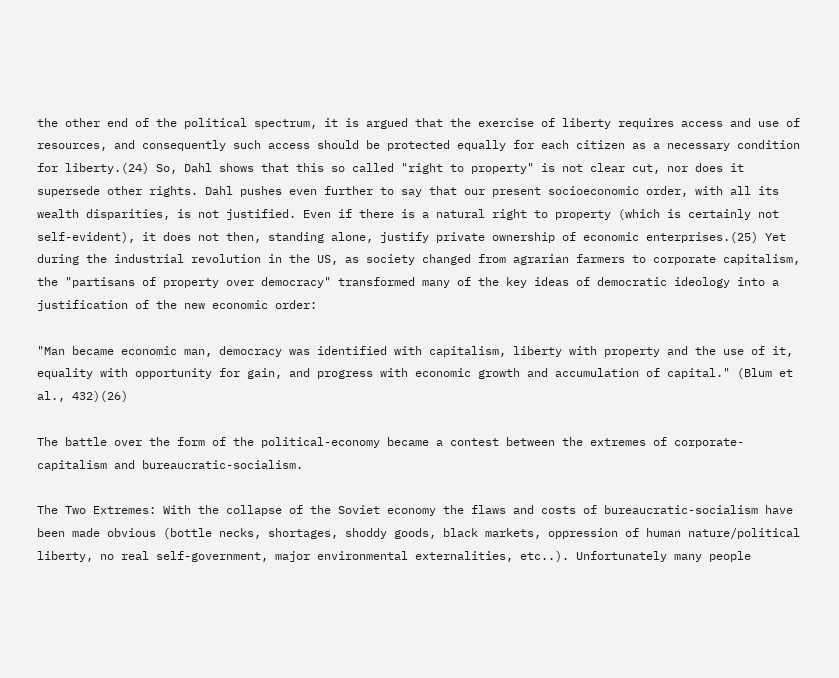the other end of the political spectrum, it is argued that the exercise of liberty requires access and use of resources, and consequently such access should be protected equally for each citizen as a necessary condition for liberty.(24) So, Dahl shows that this so called "right to property" is not clear cut, nor does it supersede other rights. Dahl pushes even further to say that our present socioeconomic order, with all its wealth disparities, is not justified. Even if there is a natural right to property (which is certainly not self-evident), it does not then, standing alone, justify private ownership of economic enterprises.(25) Yet during the industrial revolution in the US, as society changed from agrarian farmers to corporate capitalism, the "partisans of property over democracy" transformed many of the key ideas of democratic ideology into a justification of the new economic order:

"Man became economic man, democracy was identified with capitalism, liberty with property and the use of it, equality with opportunity for gain, and progress with economic growth and accumulation of capital." (Blum et al., 432)(26)

The battle over the form of the political-economy became a contest between the extremes of corporate-capitalism and bureaucratic-socialism.

The Two Extremes: With the collapse of the Soviet economy the flaws and costs of bureaucratic-socialism have been made obvious (bottle necks, shortages, shoddy goods, black markets, oppression of human nature/political liberty, no real self-government, major environmental externalities, etc..). Unfortunately many people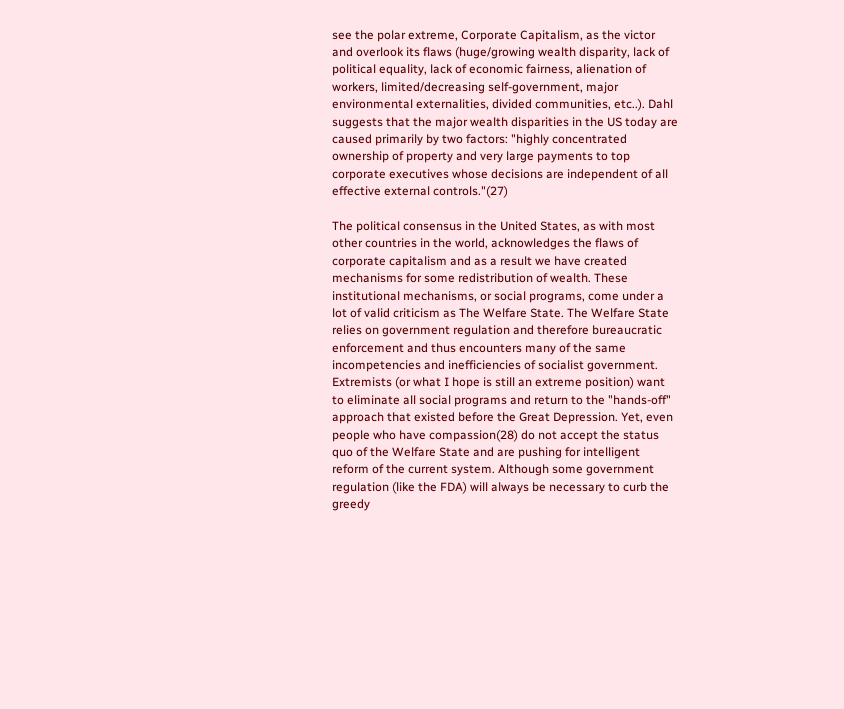see the polar extreme, Corporate Capitalism, as the victor and overlook its flaws (huge/growing wealth disparity, lack of political equality, lack of economic fairness, alienation of workers, limited/decreasing self-government, major environmental externalities, divided communities, etc..). Dahl suggests that the major wealth disparities in the US today are caused primarily by two factors: "highly concentrated ownership of property and very large payments to top corporate executives whose decisions are independent of all effective external controls."(27)

The political consensus in the United States, as with most other countries in the world, acknowledges the flaws of corporate capitalism and as a result we have created mechanisms for some redistribution of wealth. These institutional mechanisms, or social programs, come under a lot of valid criticism as The Welfare State. The Welfare State relies on government regulation and therefore bureaucratic enforcement and thus encounters many of the same incompetencies and inefficiencies of socialist government. Extremists (or what I hope is still an extreme position) want to eliminate all social programs and return to the "hands-off" approach that existed before the Great Depression. Yet, even people who have compassion(28) do not accept the status quo of the Welfare State and are pushing for intelligent reform of the current system. Although some government regulation (like the FDA) will always be necessary to curb the greedy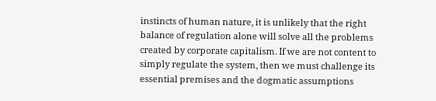instincts of human nature, it is unlikely that the right balance of regulation alone will solve all the problems created by corporate capitalism. If we are not content to simply regulate the system, then we must challenge its essential premises and the dogmatic assumptions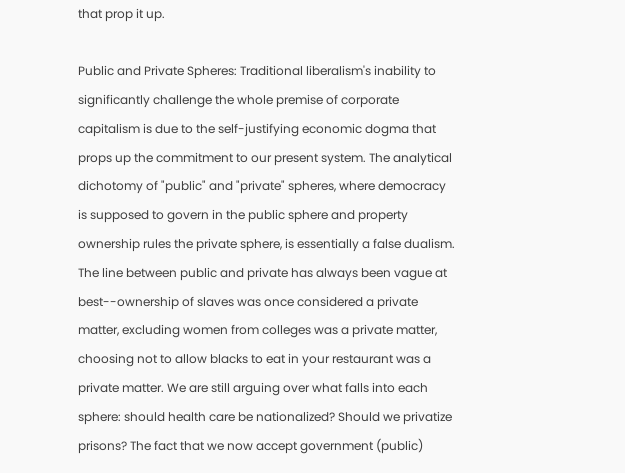that prop it up.

Public and Private Spheres: Traditional liberalism's inability to significantly challenge the whole premise of corporate capitalism is due to the self-justifying economic dogma that props up the commitment to our present system. The analytical dichotomy of "public" and "private" spheres, where democracy is supposed to govern in the public sphere and property ownership rules the private sphere, is essentially a false dualism. The line between public and private has always been vague at best--ownership of slaves was once considered a private matter, excluding women from colleges was a private matter, choosing not to allow blacks to eat in your restaurant was a private matter. We are still arguing over what falls into each sphere: should health care be nationalized? Should we privatize prisons? The fact that we now accept government (public)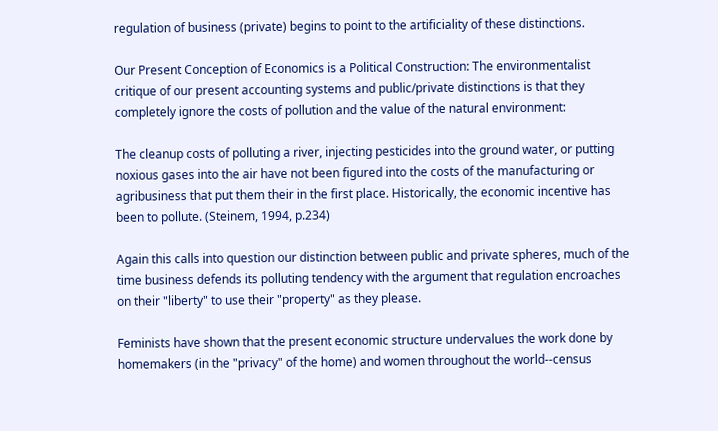regulation of business (private) begins to point to the artificiality of these distinctions.

Our Present Conception of Economics is a Political Construction: The environmentalist critique of our present accounting systems and public/private distinctions is that they completely ignore the costs of pollution and the value of the natural environment:

The cleanup costs of polluting a river, injecting pesticides into the ground water, or putting noxious gases into the air have not been figured into the costs of the manufacturing or agribusiness that put them their in the first place. Historically, the economic incentive has been to pollute. (Steinem, 1994, p.234)

Again this calls into question our distinction between public and private spheres, much of the time business defends its polluting tendency with the argument that regulation encroaches on their "liberty" to use their "property" as they please.

Feminists have shown that the present economic structure undervalues the work done by homemakers (in the "privacy" of the home) and women throughout the world--census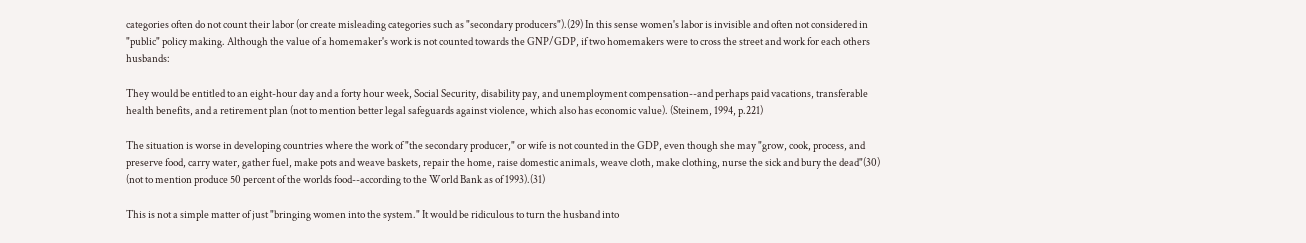categories often do not count their labor (or create misleading categories such as "secondary producers").(29) In this sense women's labor is invisible and often not considered in "public" policy making. Although the value of a homemaker's work is not counted towards the GNP/GDP, if two homemakers were to cross the street and work for each others husbands:

They would be entitled to an eight-hour day and a forty hour week, Social Security, disability pay, and unemployment compensation--and perhaps paid vacations, transferable health benefits, and a retirement plan (not to mention better legal safeguards against violence, which also has economic value). (Steinem, 1994, p.221)

The situation is worse in developing countries where the work of "the secondary producer," or wife is not counted in the GDP, even though she may "grow, cook, process, and preserve food, carry water, gather fuel, make pots and weave baskets, repair the home, raise domestic animals, weave cloth, make clothing, nurse the sick and bury the dead"(30) (not to mention produce 50 percent of the worlds food--according to the World Bank as of 1993).(31)

This is not a simple matter of just "bringing women into the system." It would be ridiculous to turn the husband into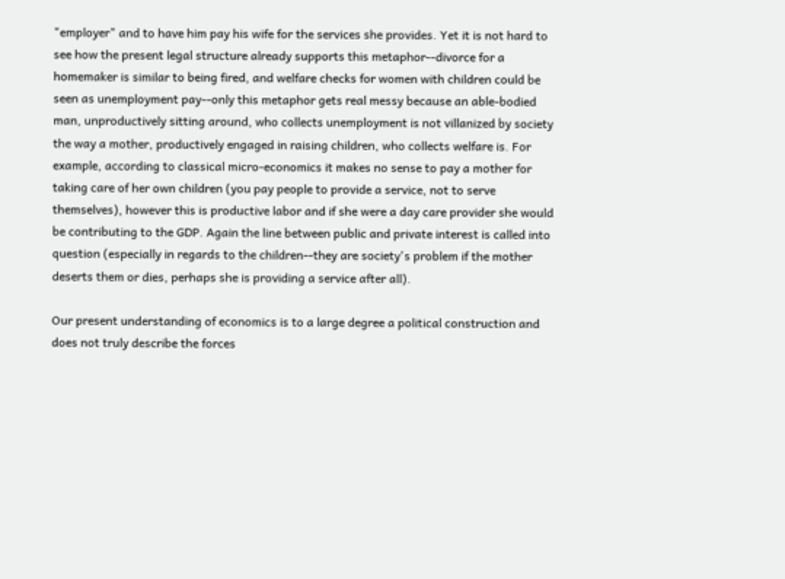"employer" and to have him pay his wife for the services she provides. Yet it is not hard to see how the present legal structure already supports this metaphor--divorce for a homemaker is similar to being fired, and welfare checks for women with children could be seen as unemployment pay--only this metaphor gets real messy because an able-bodied man, unproductively sitting around, who collects unemployment is not villanized by society the way a mother, productively engaged in raising children, who collects welfare is. For example, according to classical micro-economics it makes no sense to pay a mother for taking care of her own children (you pay people to provide a service, not to serve themselves), however this is productive labor and if she were a day care provider she would be contributing to the GDP. Again the line between public and private interest is called into question (especially in regards to the children--they are society's problem if the mother deserts them or dies, perhaps she is providing a service after all).

Our present understanding of economics is to a large degree a political construction and does not truly describe the forces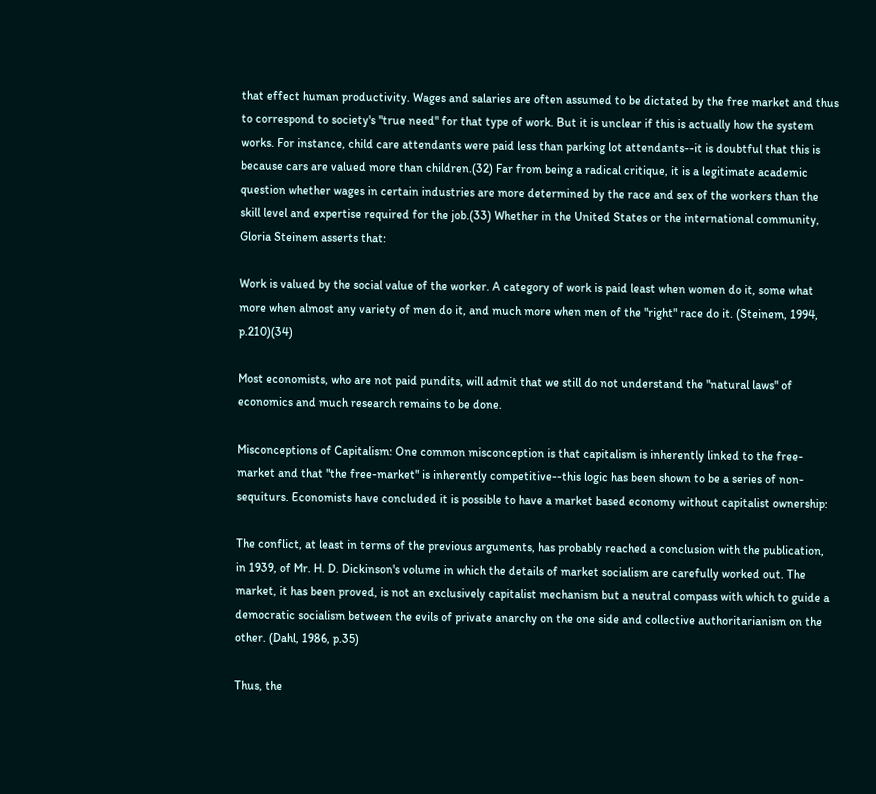that effect human productivity. Wages and salaries are often assumed to be dictated by the free market and thus to correspond to society's "true need" for that type of work. But it is unclear if this is actually how the system works. For instance, child care attendants were paid less than parking lot attendants--it is doubtful that this is because cars are valued more than children.(32) Far from being a radical critique, it is a legitimate academic question whether wages in certain industries are more determined by the race and sex of the workers than the skill level and expertise required for the job.(33) Whether in the United States or the international community, Gloria Steinem asserts that:

Work is valued by the social value of the worker. A category of work is paid least when women do it, some what more when almost any variety of men do it, and much more when men of the "right" race do it. (Steinem, 1994, p.210)(34)

Most economists, who are not paid pundits, will admit that we still do not understand the "natural laws" of economics and much research remains to be done.

Misconceptions of Capitalism: One common misconception is that capitalism is inherently linked to the free-market and that "the free-market" is inherently competitive--this logic has been shown to be a series of non-sequiturs. Economists have concluded it is possible to have a market based economy without capitalist ownership:

The conflict, at least in terms of the previous arguments, has probably reached a conclusion with the publication, in 1939, of Mr. H. D. Dickinson's volume in which the details of market socialism are carefully worked out. The market, it has been proved, is not an exclusively capitalist mechanism but a neutral compass with which to guide a democratic socialism between the evils of private anarchy on the one side and collective authoritarianism on the other. (Dahl, 1986, p.35)

Thus, the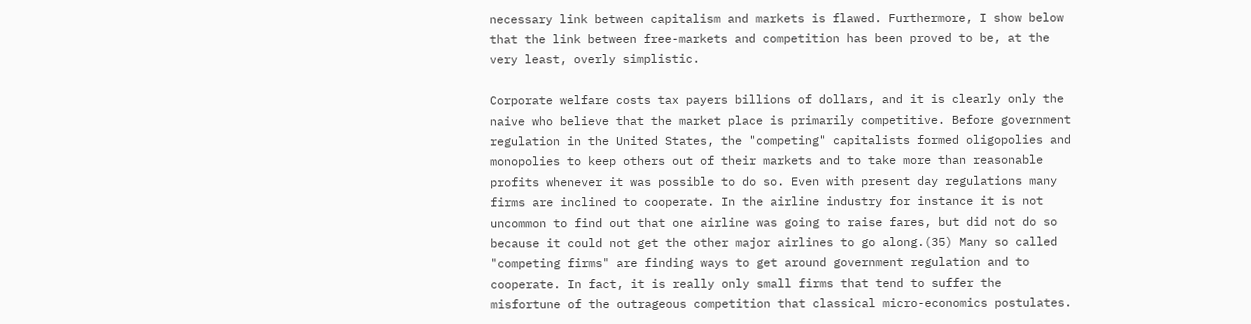necessary link between capitalism and markets is flawed. Furthermore, I show below that the link between free-markets and competition has been proved to be, at the very least, overly simplistic.

Corporate welfare costs tax payers billions of dollars, and it is clearly only the naive who believe that the market place is primarily competitive. Before government regulation in the United States, the "competing" capitalists formed oligopolies and monopolies to keep others out of their markets and to take more than reasonable profits whenever it was possible to do so. Even with present day regulations many firms are inclined to cooperate. In the airline industry for instance it is not uncommon to find out that one airline was going to raise fares, but did not do so because it could not get the other major airlines to go along.(35) Many so called "competing firms" are finding ways to get around government regulation and to cooperate. In fact, it is really only small firms that tend to suffer the misfortune of the outrageous competition that classical micro-economics postulates.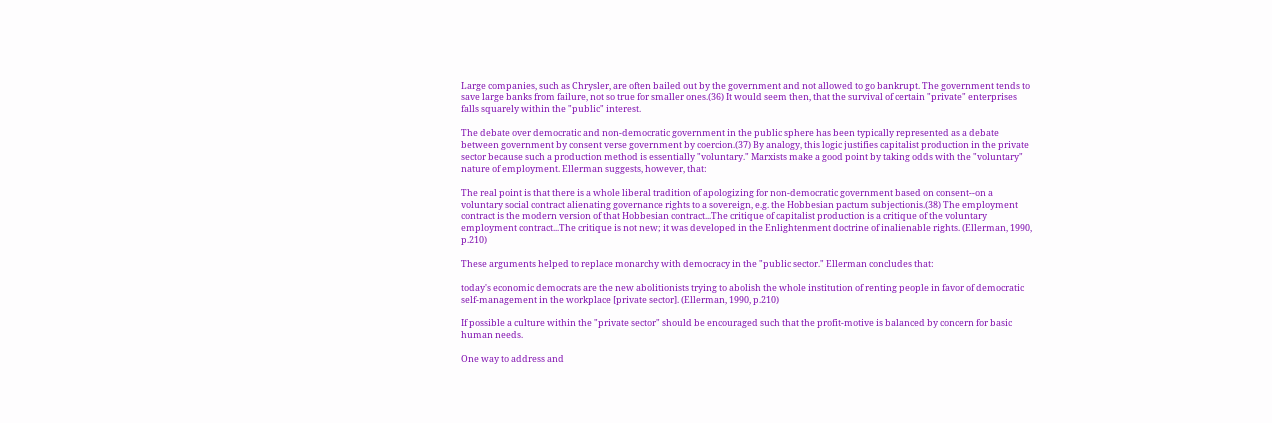Large companies, such as Chrysler, are often bailed out by the government and not allowed to go bankrupt. The government tends to save large banks from failure, not so true for smaller ones.(36) It would seem then, that the survival of certain "private" enterprises falls squarely within the "public" interest.

The debate over democratic and non-democratic government in the public sphere has been typically represented as a debate between government by consent verse government by coercion.(37) By analogy, this logic justifies capitalist production in the private sector because such a production method is essentially "voluntary." Marxists make a good point by taking odds with the "voluntary" nature of employment. Ellerman suggests, however, that:

The real point is that there is a whole liberal tradition of apologizing for non-democratic government based on consent--on a voluntary social contract alienating governance rights to a sovereign, e.g. the Hobbesian pactum subjectionis.(38) The employment contract is the modern version of that Hobbesian contract...The critique of capitalist production is a critique of the voluntary employment contract...The critique is not new; it was developed in the Enlightenment doctrine of inalienable rights. (Ellerman, 1990, p.210)

These arguments helped to replace monarchy with democracy in the "public sector." Ellerman concludes that:

today's economic democrats are the new abolitionists trying to abolish the whole institution of renting people in favor of democratic self-management in the workplace [private sector]. (Ellerman, 1990, p.210)

If possible a culture within the "private sector" should be encouraged such that the profit-motive is balanced by concern for basic human needs.

One way to address and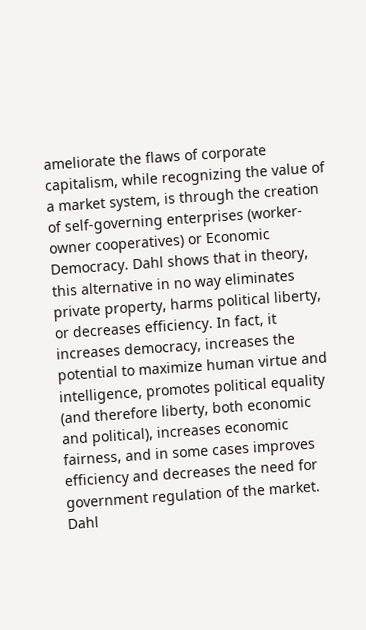ameliorate the flaws of corporate capitalism, while recognizing the value of a market system, is through the creation of self-governing enterprises (worker-owner cooperatives) or Economic Democracy. Dahl shows that in theory, this alternative in no way eliminates private property, harms political liberty, or decreases efficiency. In fact, it increases democracy, increases the potential to maximize human virtue and intelligence, promotes political equality (and therefore liberty, both economic and political), increases economic fairness, and in some cases improves efficiency and decreases the need for government regulation of the market. Dahl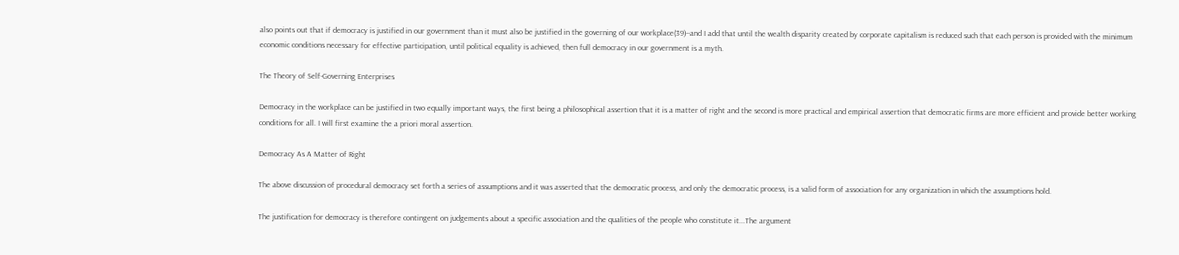also points out that if democracy is justified in our government than it must also be justified in the governing of our workplace(39)--and I add that until the wealth disparity created by corporate capitalism is reduced such that each person is provided with the minimum economic conditions necessary for effective participation, until political equality is achieved, then full democracy in our government is a myth.

The Theory of Self-Governing Enterprises

Democracy in the workplace can be justified in two equally important ways, the first being a philosophical assertion that it is a matter of right and the second is more practical and empirical assertion that democratic firms are more efficient and provide better working conditions for all. I will first examine the a priori moral assertion.

Democracy As A Matter of Right

The above discussion of procedural democracy set forth a series of assumptions and it was asserted that the democratic process, and only the democratic process, is a valid form of association for any organization in which the assumptions hold.

The justification for democracy is therefore contingent on judgements about a specific association and the qualities of the people who constitute it...The argument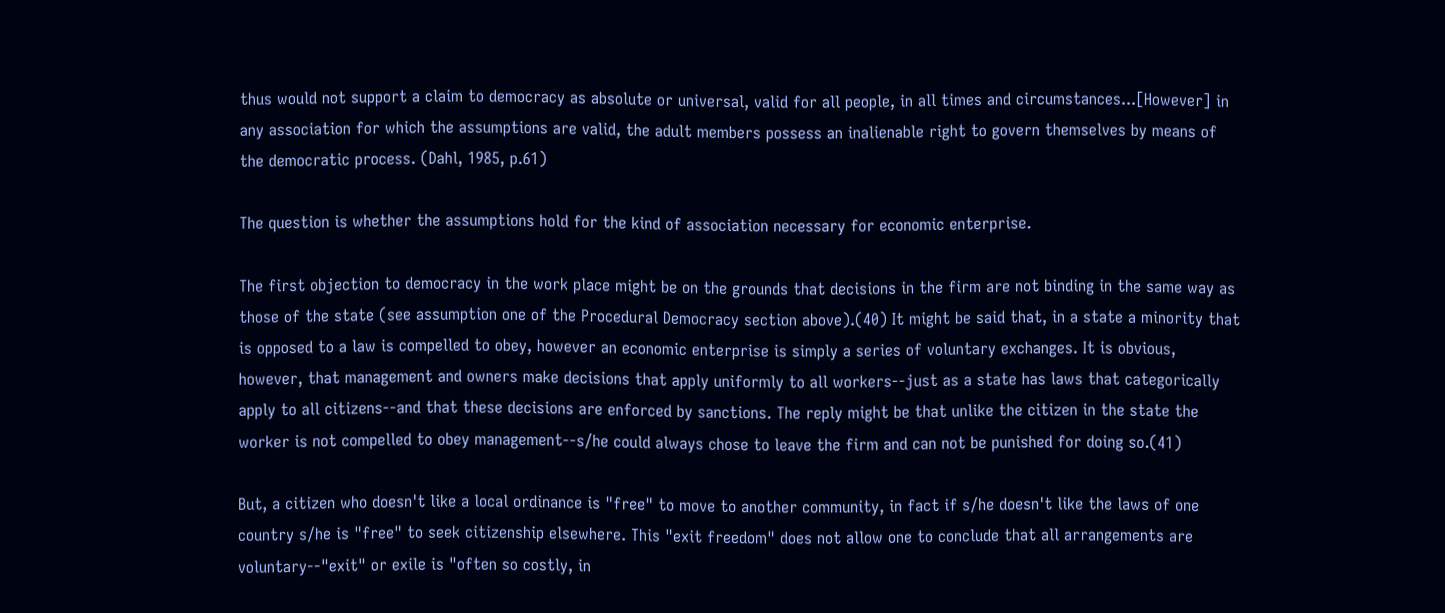thus would not support a claim to democracy as absolute or universal, valid for all people, in all times and circumstances...[However] in any association for which the assumptions are valid, the adult members possess an inalienable right to govern themselves by means of the democratic process. (Dahl, 1985, p.61)

The question is whether the assumptions hold for the kind of association necessary for economic enterprise.

The first objection to democracy in the work place might be on the grounds that decisions in the firm are not binding in the same way as those of the state (see assumption one of the Procedural Democracy section above).(40) It might be said that, in a state a minority that is opposed to a law is compelled to obey, however an economic enterprise is simply a series of voluntary exchanges. It is obvious, however, that management and owners make decisions that apply uniformly to all workers--just as a state has laws that categorically apply to all citizens--and that these decisions are enforced by sanctions. The reply might be that unlike the citizen in the state the worker is not compelled to obey management--s/he could always chose to leave the firm and can not be punished for doing so.(41)

But, a citizen who doesn't like a local ordinance is "free" to move to another community, in fact if s/he doesn't like the laws of one country s/he is "free" to seek citizenship elsewhere. This "exit freedom" does not allow one to conclude that all arrangements are voluntary--"exit" or exile is "often so costly, in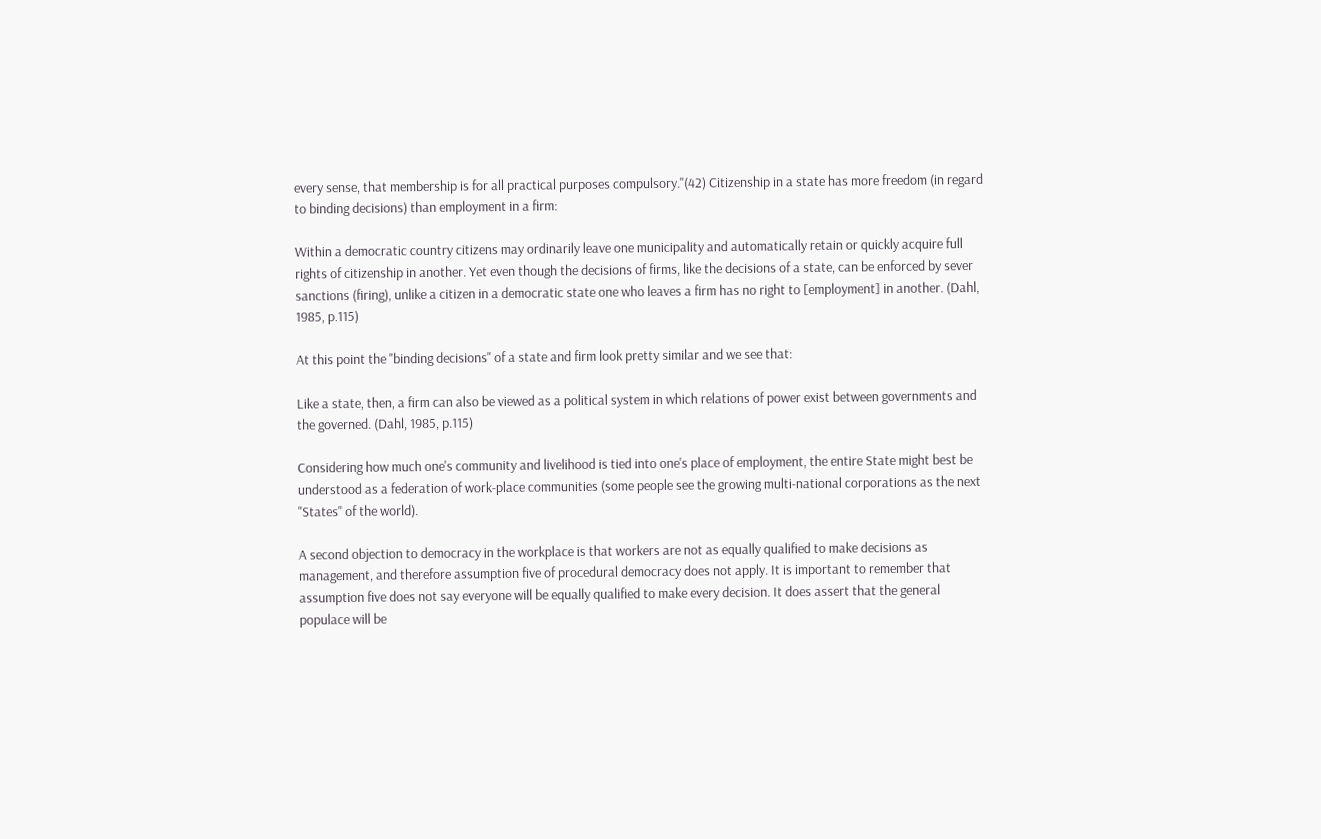every sense, that membership is for all practical purposes compulsory."(42) Citizenship in a state has more freedom (in regard to binding decisions) than employment in a firm:

Within a democratic country citizens may ordinarily leave one municipality and automatically retain or quickly acquire full rights of citizenship in another. Yet even though the decisions of firms, like the decisions of a state, can be enforced by sever sanctions (firing), unlike a citizen in a democratic state one who leaves a firm has no right to [employment] in another. (Dahl, 1985, p.115)

At this point the "binding decisions" of a state and firm look pretty similar and we see that:

Like a state, then, a firm can also be viewed as a political system in which relations of power exist between governments and the governed. (Dahl, 1985, p.115)

Considering how much one's community and livelihood is tied into one's place of employment, the entire State might best be understood as a federation of work-place communities (some people see the growing multi-national corporations as the next "States" of the world).

A second objection to democracy in the workplace is that workers are not as equally qualified to make decisions as management, and therefore assumption five of procedural democracy does not apply. It is important to remember that assumption five does not say everyone will be equally qualified to make every decision. It does assert that the general populace will be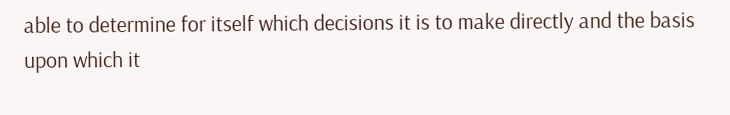able to determine for itself which decisions it is to make directly and the basis upon which it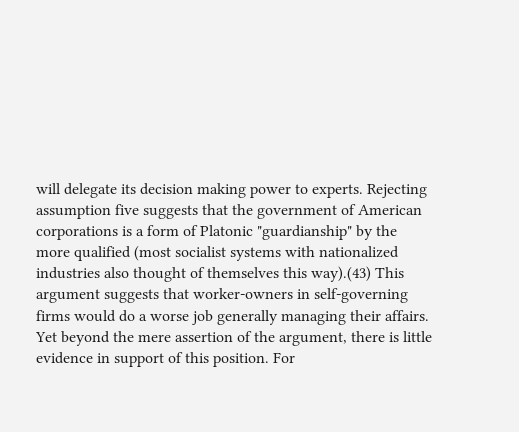will delegate its decision making power to experts. Rejecting assumption five suggests that the government of American corporations is a form of Platonic "guardianship" by the more qualified (most socialist systems with nationalized industries also thought of themselves this way).(43) This argument suggests that worker-owners in self-governing firms would do a worse job generally managing their affairs. Yet beyond the mere assertion of the argument, there is little evidence in support of this position. For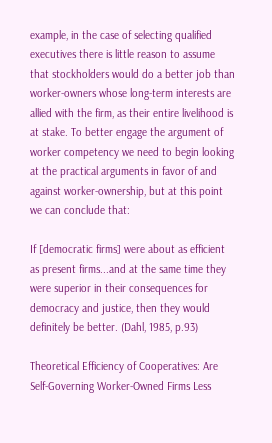example, in the case of selecting qualified executives there is little reason to assume that stockholders would do a better job than worker-owners whose long-term interests are allied with the firm, as their entire livelihood is at stake. To better engage the argument of worker competency we need to begin looking at the practical arguments in favor of and against worker-ownership, but at this point we can conclude that:

If [democratic firms] were about as efficient as present firms...and at the same time they were superior in their consequences for democracy and justice, then they would definitely be better. (Dahl, 1985, p.93)

Theoretical Efficiency of Cooperatives: Are Self-Governing Worker-Owned Firms Less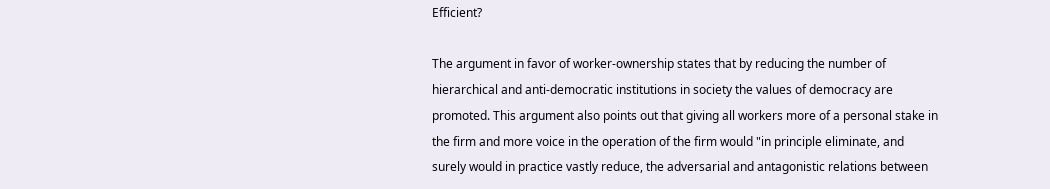Efficient?

The argument in favor of worker-ownership states that by reducing the number of hierarchical and anti-democratic institutions in society the values of democracy are promoted. This argument also points out that giving all workers more of a personal stake in the firm and more voice in the operation of the firm would "in principle eliminate, and surely would in practice vastly reduce, the adversarial and antagonistic relations between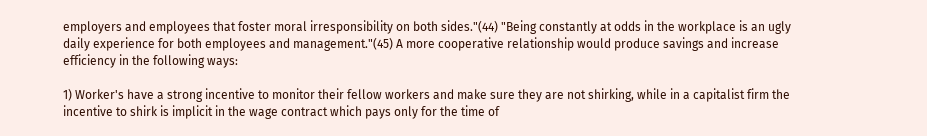employers and employees that foster moral irresponsibility on both sides."(44) "Being constantly at odds in the workplace is an ugly daily experience for both employees and management."(45) A more cooperative relationship would produce savings and increase efficiency in the following ways:

1) Worker's have a strong incentive to monitor their fellow workers and make sure they are not shirking, while in a capitalist firm the incentive to shirk is implicit in the wage contract which pays only for the time of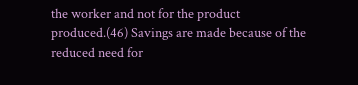the worker and not for the product produced.(46) Savings are made because of the reduced need for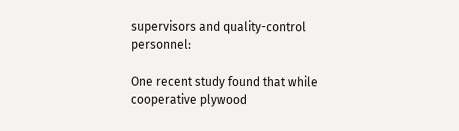supervisors and quality-control personnel:

One recent study found that while cooperative plywood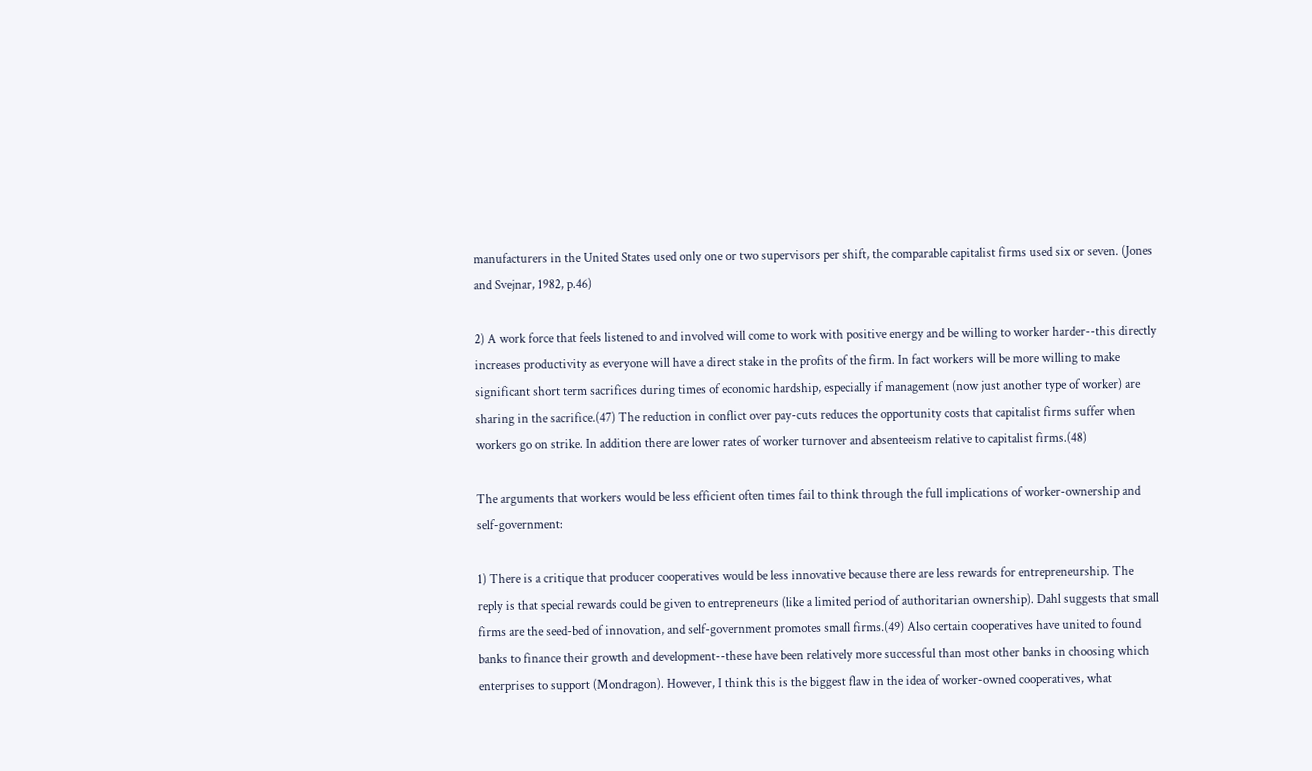manufacturers in the United States used only one or two supervisors per shift, the comparable capitalist firms used six or seven. (Jones and Svejnar, 1982, p.46)

2) A work force that feels listened to and involved will come to work with positive energy and be willing to worker harder--this directly increases productivity as everyone will have a direct stake in the profits of the firm. In fact workers will be more willing to make significant short term sacrifices during times of economic hardship, especially if management (now just another type of worker) are sharing in the sacrifice.(47) The reduction in conflict over pay-cuts reduces the opportunity costs that capitalist firms suffer when workers go on strike. In addition there are lower rates of worker turnover and absenteeism relative to capitalist firms.(48)

The arguments that workers would be less efficient often times fail to think through the full implications of worker-ownership and self-government:

1) There is a critique that producer cooperatives would be less innovative because there are less rewards for entrepreneurship. The reply is that special rewards could be given to entrepreneurs (like a limited period of authoritarian ownership). Dahl suggests that small firms are the seed-bed of innovation, and self-government promotes small firms.(49) Also certain cooperatives have united to found banks to finance their growth and development--these have been relatively more successful than most other banks in choosing which enterprises to support (Mondragon). However, I think this is the biggest flaw in the idea of worker-owned cooperatives, what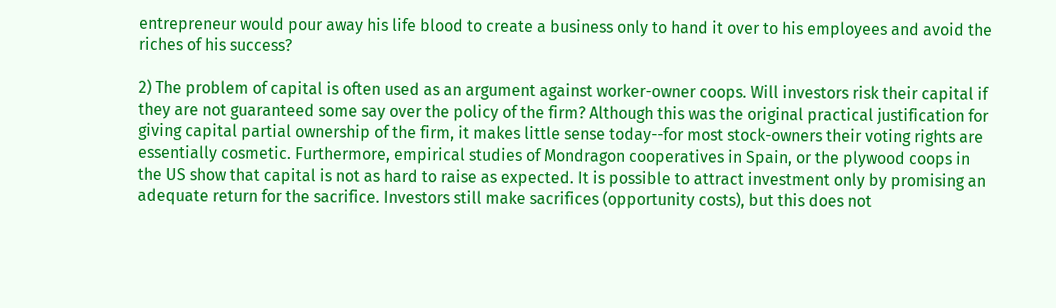entrepreneur would pour away his life blood to create a business only to hand it over to his employees and avoid the riches of his success?

2) The problem of capital is often used as an argument against worker-owner coops. Will investors risk their capital if they are not guaranteed some say over the policy of the firm? Although this was the original practical justification for giving capital partial ownership of the firm, it makes little sense today--for most stock-owners their voting rights are essentially cosmetic. Furthermore, empirical studies of Mondragon cooperatives in Spain, or the plywood coops in the US show that capital is not as hard to raise as expected. It is possible to attract investment only by promising an adequate return for the sacrifice. Investors still make sacrifices (opportunity costs), but this does not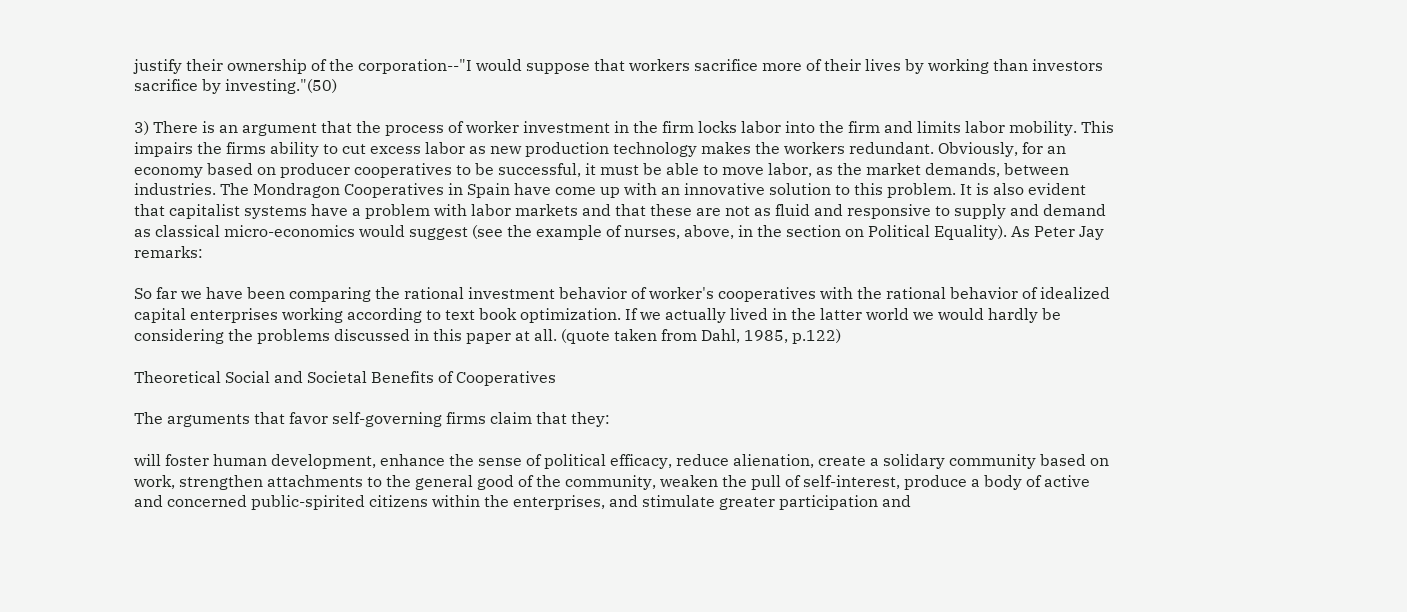justify their ownership of the corporation--"I would suppose that workers sacrifice more of their lives by working than investors sacrifice by investing."(50)

3) There is an argument that the process of worker investment in the firm locks labor into the firm and limits labor mobility. This impairs the firms ability to cut excess labor as new production technology makes the workers redundant. Obviously, for an economy based on producer cooperatives to be successful, it must be able to move labor, as the market demands, between industries. The Mondragon Cooperatives in Spain have come up with an innovative solution to this problem. It is also evident that capitalist systems have a problem with labor markets and that these are not as fluid and responsive to supply and demand as classical micro-economics would suggest (see the example of nurses, above, in the section on Political Equality). As Peter Jay remarks:

So far we have been comparing the rational investment behavior of worker's cooperatives with the rational behavior of idealized capital enterprises working according to text book optimization. If we actually lived in the latter world we would hardly be considering the problems discussed in this paper at all. (quote taken from Dahl, 1985, p.122)

Theoretical Social and Societal Benefits of Cooperatives

The arguments that favor self-governing firms claim that they:

will foster human development, enhance the sense of political efficacy, reduce alienation, create a solidary community based on work, strengthen attachments to the general good of the community, weaken the pull of self-interest, produce a body of active and concerned public-spirited citizens within the enterprises, and stimulate greater participation and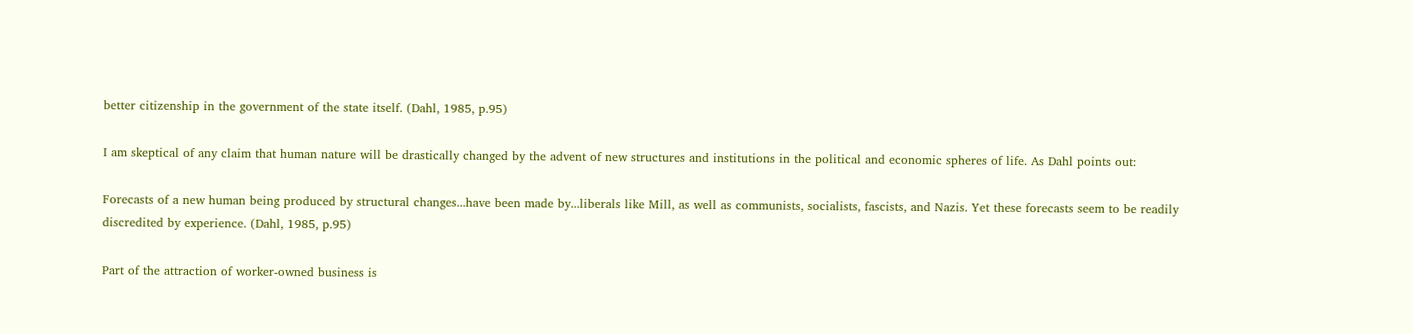better citizenship in the government of the state itself. (Dahl, 1985, p.95)

I am skeptical of any claim that human nature will be drastically changed by the advent of new structures and institutions in the political and economic spheres of life. As Dahl points out:

Forecasts of a new human being produced by structural changes...have been made by...liberals like Mill, as well as communists, socialists, fascists, and Nazis. Yet these forecasts seem to be readily discredited by experience. (Dahl, 1985, p.95)

Part of the attraction of worker-owned business is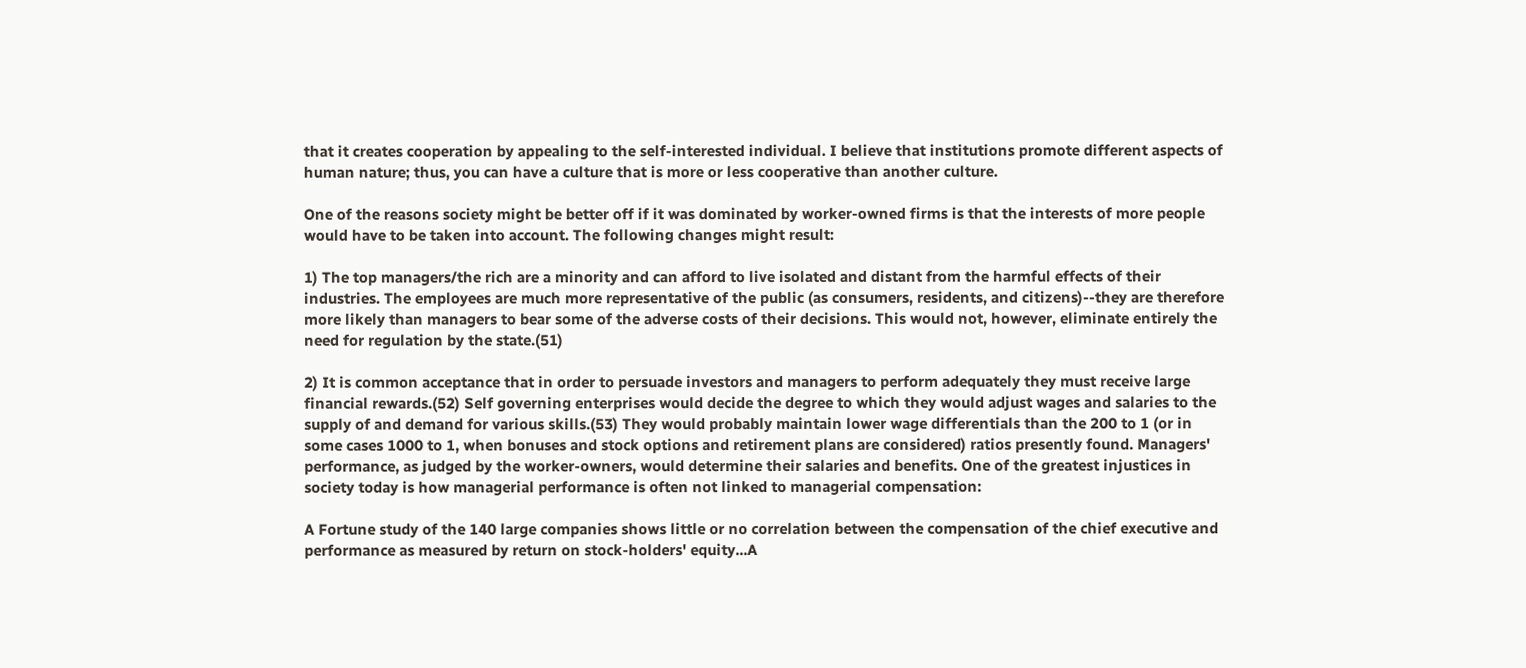that it creates cooperation by appealing to the self-interested individual. I believe that institutions promote different aspects of human nature; thus, you can have a culture that is more or less cooperative than another culture.

One of the reasons society might be better off if it was dominated by worker-owned firms is that the interests of more people would have to be taken into account. The following changes might result:

1) The top managers/the rich are a minority and can afford to live isolated and distant from the harmful effects of their industries. The employees are much more representative of the public (as consumers, residents, and citizens)--they are therefore more likely than managers to bear some of the adverse costs of their decisions. This would not, however, eliminate entirely the need for regulation by the state.(51)

2) It is common acceptance that in order to persuade investors and managers to perform adequately they must receive large financial rewards.(52) Self governing enterprises would decide the degree to which they would adjust wages and salaries to the supply of and demand for various skills.(53) They would probably maintain lower wage differentials than the 200 to 1 (or in some cases 1000 to 1, when bonuses and stock options and retirement plans are considered) ratios presently found. Managers' performance, as judged by the worker-owners, would determine their salaries and benefits. One of the greatest injustices in society today is how managerial performance is often not linked to managerial compensation:

A Fortune study of the 140 large companies shows little or no correlation between the compensation of the chief executive and performance as measured by return on stock-holders' equity...A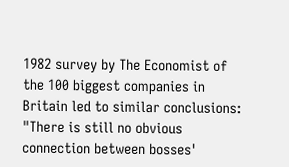1982 survey by The Economist of the 100 biggest companies in Britain led to similar conclusions: "There is still no obvious connection between bosses'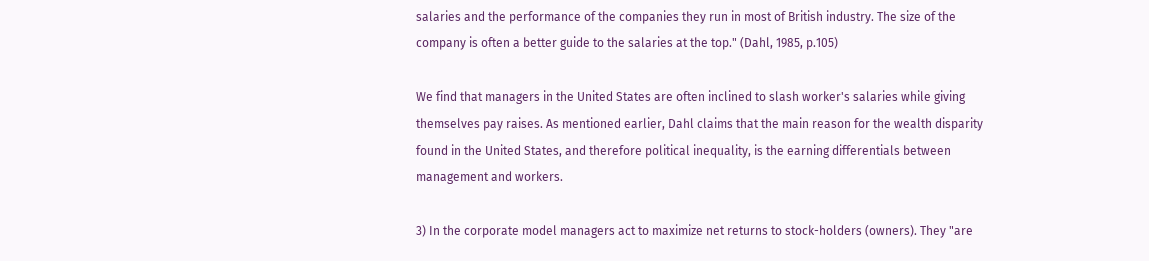salaries and the performance of the companies they run in most of British industry. The size of the company is often a better guide to the salaries at the top." (Dahl, 1985, p.105)

We find that managers in the United States are often inclined to slash worker's salaries while giving themselves pay raises. As mentioned earlier, Dahl claims that the main reason for the wealth disparity found in the United States, and therefore political inequality, is the earning differentials between management and workers.

3) In the corporate model managers act to maximize net returns to stock-holders (owners). They "are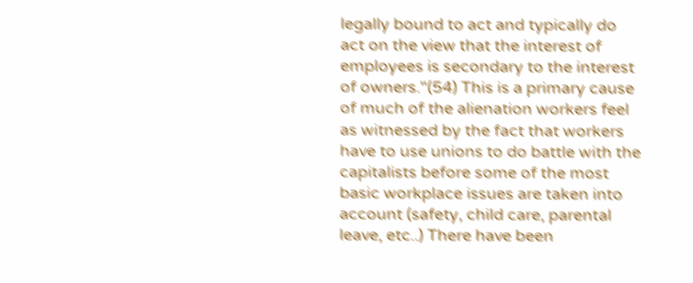legally bound to act and typically do act on the view that the interest of employees is secondary to the interest of owners."(54) This is a primary cause of much of the alienation workers feel as witnessed by the fact that workers have to use unions to do battle with the capitalists before some of the most basic workplace issues are taken into account (safety, child care, parental leave, etc..) There have been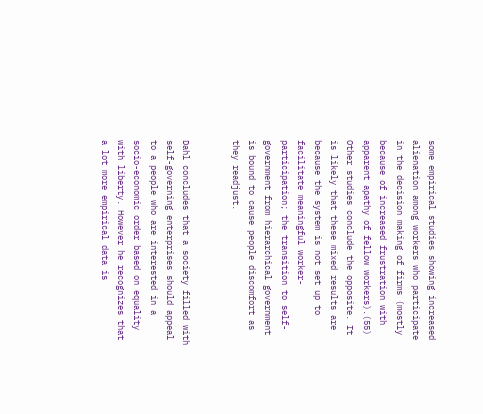some empirical studies showing increased alienation among workers who participate in the decision making of firms (mostly because of increased frustration with apparent apathy of fellow workers).(55) Other studies conclude the opposite. It is likely that these mixed results are because the system is not set up to facilitate meaningful worker-participation; the transition to self-government from hierarchical government is bound to cause people discomfort as they readjust.


Dahl concludes that a society filled with self-governing enterprises should appeal to a people who are interested in a socio-economic order based on equality with liberty. However he recognizes that a lot more empirical data is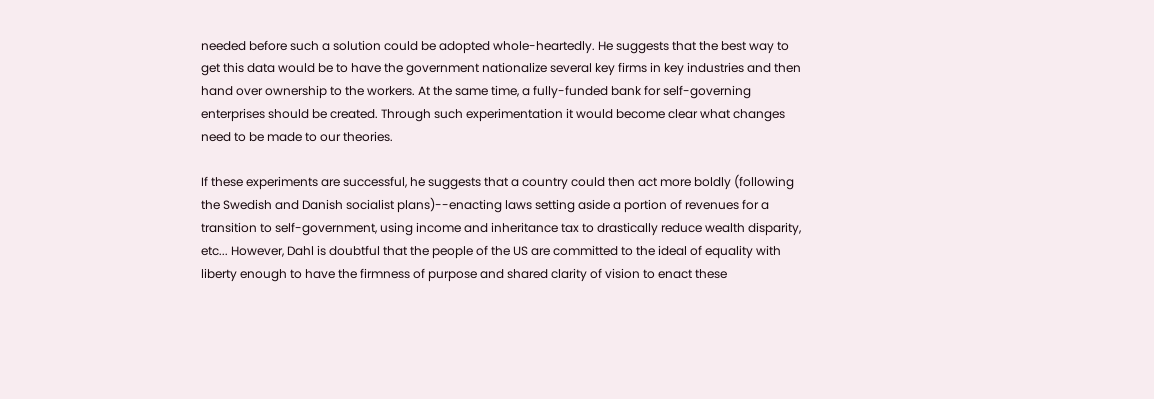needed before such a solution could be adopted whole-heartedly. He suggests that the best way to get this data would be to have the government nationalize several key firms in key industries and then hand over ownership to the workers. At the same time, a fully-funded bank for self-governing enterprises should be created. Through such experimentation it would become clear what changes need to be made to our theories.

If these experiments are successful, he suggests that a country could then act more boldly (following the Swedish and Danish socialist plans)--enacting laws setting aside a portion of revenues for a transition to self-government, using income and inheritance tax to drastically reduce wealth disparity, etc... However, Dahl is doubtful that the people of the US are committed to the ideal of equality with liberty enough to have the firmness of purpose and shared clarity of vision to enact these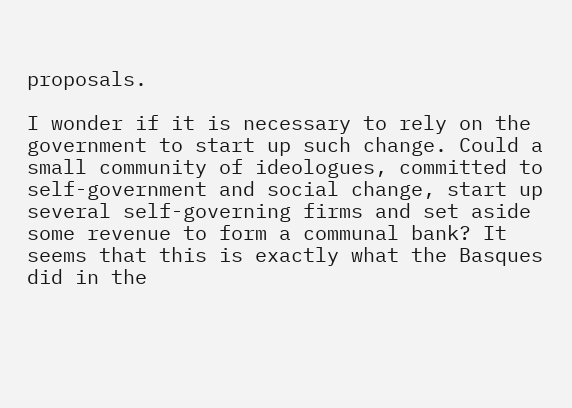proposals.

I wonder if it is necessary to rely on the government to start up such change. Could a small community of ideologues, committed to self-government and social change, start up several self-governing firms and set aside some revenue to form a communal bank? It seems that this is exactly what the Basques did in the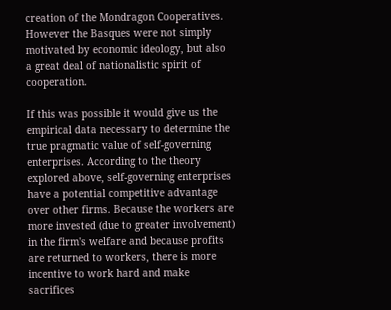creation of the Mondragon Cooperatives. However the Basques were not simply motivated by economic ideology, but also a great deal of nationalistic spirit of cooperation.

If this was possible it would give us the empirical data necessary to determine the true pragmatic value of self-governing enterprises. According to the theory explored above, self-governing enterprises have a potential competitive advantage over other firms. Because the workers are more invested (due to greater involvement) in the firm's welfare and because profits are returned to workers, there is more incentive to work hard and make sacrifices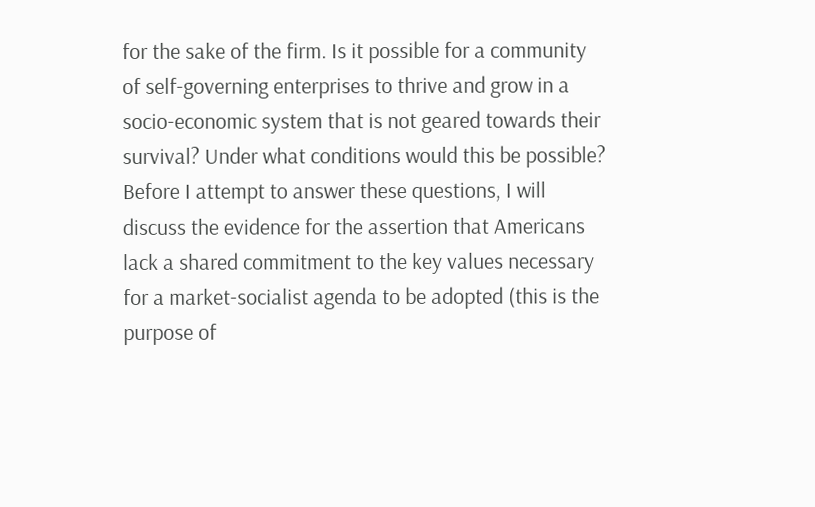for the sake of the firm. Is it possible for a community of self-governing enterprises to thrive and grow in a socio-economic system that is not geared towards their survival? Under what conditions would this be possible? Before I attempt to answer these questions, I will discuss the evidence for the assertion that Americans lack a shared commitment to the key values necessary for a market-socialist agenda to be adopted (this is the purpose of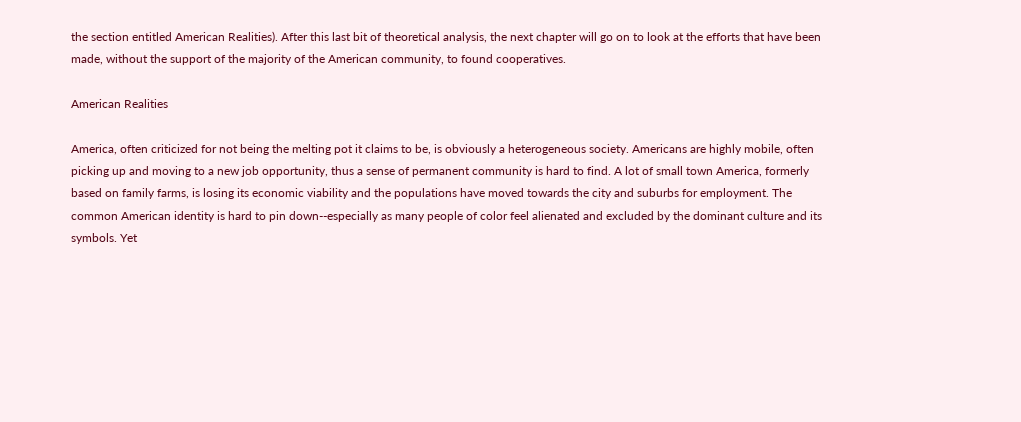the section entitled American Realities). After this last bit of theoretical analysis, the next chapter will go on to look at the efforts that have been made, without the support of the majority of the American community, to found cooperatives.

American Realities

America, often criticized for not being the melting pot it claims to be, is obviously a heterogeneous society. Americans are highly mobile, often picking up and moving to a new job opportunity, thus a sense of permanent community is hard to find. A lot of small town America, formerly based on family farms, is losing its economic viability and the populations have moved towards the city and suburbs for employment. The common American identity is hard to pin down--especially as many people of color feel alienated and excluded by the dominant culture and its symbols. Yet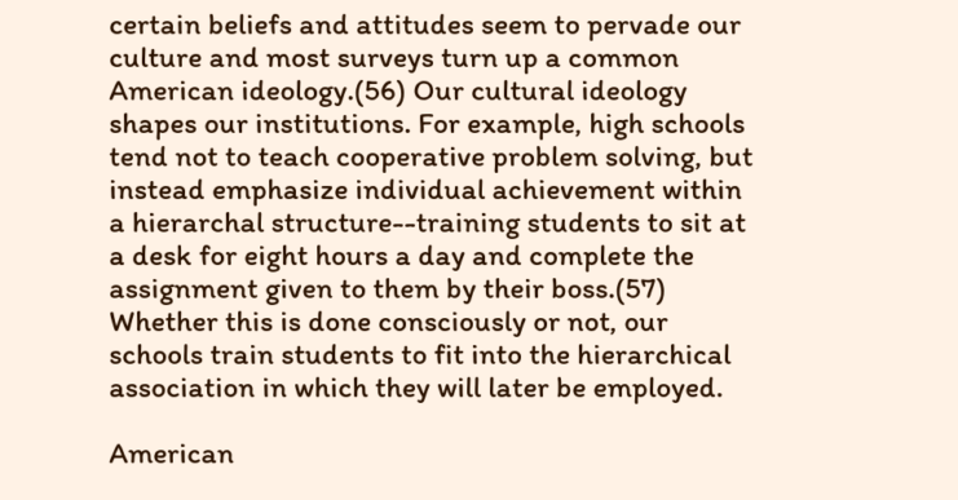certain beliefs and attitudes seem to pervade our culture and most surveys turn up a common American ideology.(56) Our cultural ideology shapes our institutions. For example, high schools tend not to teach cooperative problem solving, but instead emphasize individual achievement within a hierarchal structure--training students to sit at a desk for eight hours a day and complete the assignment given to them by their boss.(57) Whether this is done consciously or not, our schools train students to fit into the hierarchical association in which they will later be employed.

American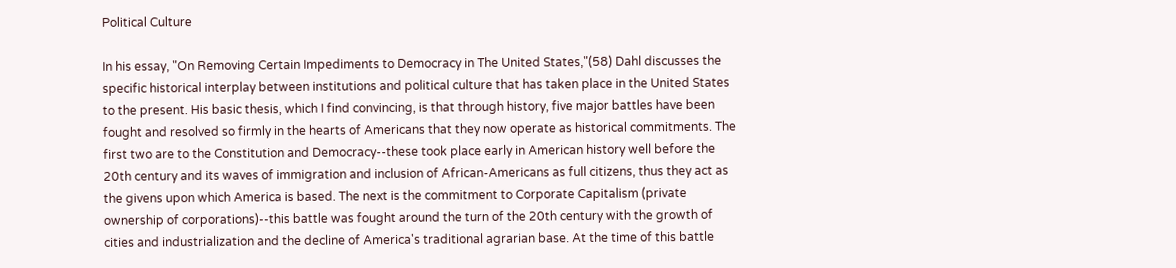Political Culture

In his essay, "On Removing Certain Impediments to Democracy in The United States,"(58) Dahl discusses the specific historical interplay between institutions and political culture that has taken place in the United States to the present. His basic thesis, which I find convincing, is that through history, five major battles have been fought and resolved so firmly in the hearts of Americans that they now operate as historical commitments. The first two are to the Constitution and Democracy--these took place early in American history well before the 20th century and its waves of immigration and inclusion of African-Americans as full citizens, thus they act as the givens upon which America is based. The next is the commitment to Corporate Capitalism (private ownership of corporations)--this battle was fought around the turn of the 20th century with the growth of cities and industrialization and the decline of America's traditional agrarian base. At the time of this battle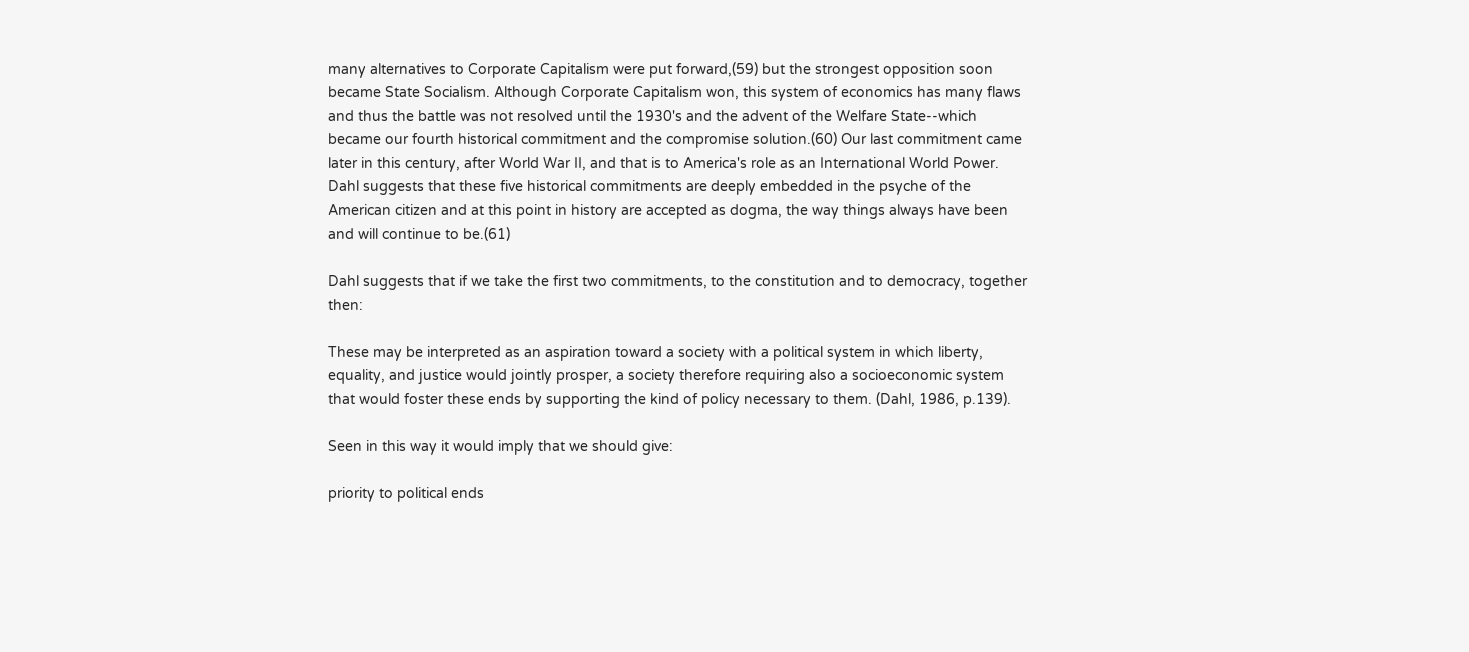many alternatives to Corporate Capitalism were put forward,(59) but the strongest opposition soon became State Socialism. Although Corporate Capitalism won, this system of economics has many flaws and thus the battle was not resolved until the 1930's and the advent of the Welfare State--which became our fourth historical commitment and the compromise solution.(60) Our last commitment came later in this century, after World War II, and that is to America's role as an International World Power. Dahl suggests that these five historical commitments are deeply embedded in the psyche of the American citizen and at this point in history are accepted as dogma, the way things always have been and will continue to be.(61)

Dahl suggests that if we take the first two commitments, to the constitution and to democracy, together then:

These may be interpreted as an aspiration toward a society with a political system in which liberty, equality, and justice would jointly prosper, a society therefore requiring also a socioeconomic system that would foster these ends by supporting the kind of policy necessary to them. (Dahl, 1986, p.139).

Seen in this way it would imply that we should give:

priority to political ends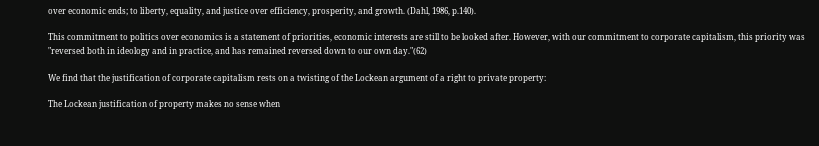over economic ends; to liberty, equality, and justice over efficiency, prosperity, and growth. (Dahl, 1986, p.140).

This commitment to politics over economics is a statement of priorities, economic interests are still to be looked after. However, with our commitment to corporate capitalism, this priority was "reversed both in ideology and in practice, and has remained reversed down to our own day."(62)

We find that the justification of corporate capitalism rests on a twisting of the Lockean argument of a right to private property:

The Lockean justification of property makes no sense when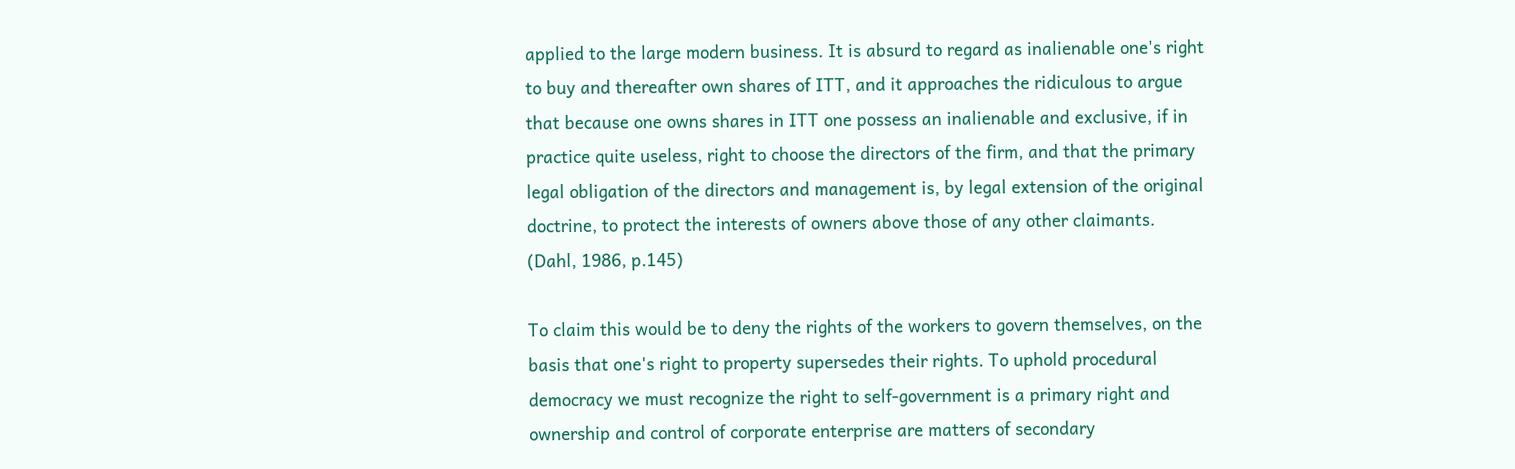applied to the large modern business. It is absurd to regard as inalienable one's right to buy and thereafter own shares of ITT, and it approaches the ridiculous to argue that because one owns shares in ITT one possess an inalienable and exclusive, if in practice quite useless, right to choose the directors of the firm, and that the primary legal obligation of the directors and management is, by legal extension of the original doctrine, to protect the interests of owners above those of any other claimants. (Dahl, 1986, p.145)

To claim this would be to deny the rights of the workers to govern themselves, on the basis that one's right to property supersedes their rights. To uphold procedural democracy we must recognize the right to self-government is a primary right and ownership and control of corporate enterprise are matters of secondary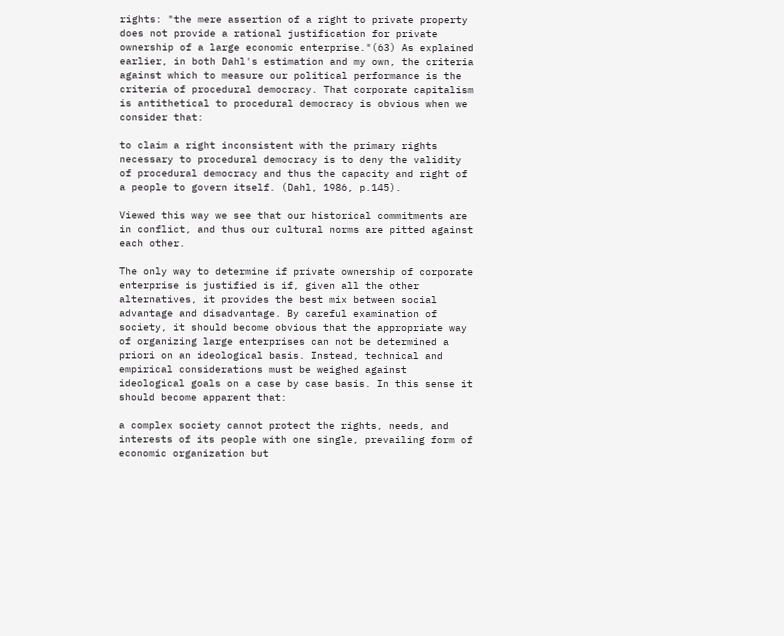rights: "the mere assertion of a right to private property does not provide a rational justification for private ownership of a large economic enterprise."(63) As explained earlier, in both Dahl's estimation and my own, the criteria against which to measure our political performance is the criteria of procedural democracy. That corporate capitalism is antithetical to procedural democracy is obvious when we consider that:

to claim a right inconsistent with the primary rights necessary to procedural democracy is to deny the validity of procedural democracy and thus the capacity and right of a people to govern itself. (Dahl, 1986, p.145).

Viewed this way we see that our historical commitments are in conflict, and thus our cultural norms are pitted against each other.

The only way to determine if private ownership of corporate enterprise is justified is if, given all the other alternatives, it provides the best mix between social advantage and disadvantage. By careful examination of society, it should become obvious that the appropriate way of organizing large enterprises can not be determined a priori on an ideological basis. Instead, technical and empirical considerations must be weighed against ideological goals on a case by case basis. In this sense it should become apparent that:

a complex society cannot protect the rights, needs, and interests of its people with one single, prevailing form of economic organization but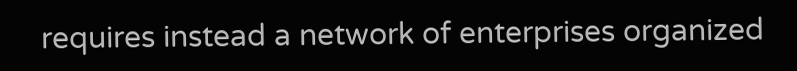requires instead a network of enterprises organized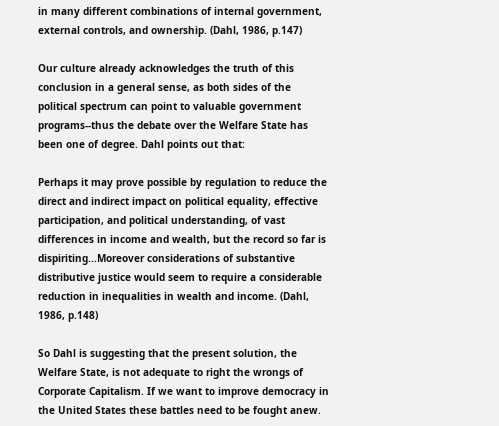in many different combinations of internal government, external controls, and ownership. (Dahl, 1986, p.147)

Our culture already acknowledges the truth of this conclusion in a general sense, as both sides of the political spectrum can point to valuable government programs--thus the debate over the Welfare State has been one of degree. Dahl points out that:

Perhaps it may prove possible by regulation to reduce the direct and indirect impact on political equality, effective participation, and political understanding, of vast differences in income and wealth, but the record so far is dispiriting...Moreover considerations of substantive distributive justice would seem to require a considerable reduction in inequalities in wealth and income. (Dahl, 1986, p.148)

So Dahl is suggesting that the present solution, the Welfare State, is not adequate to right the wrongs of Corporate Capitalism. If we want to improve democracy in the United States these battles need to be fought anew.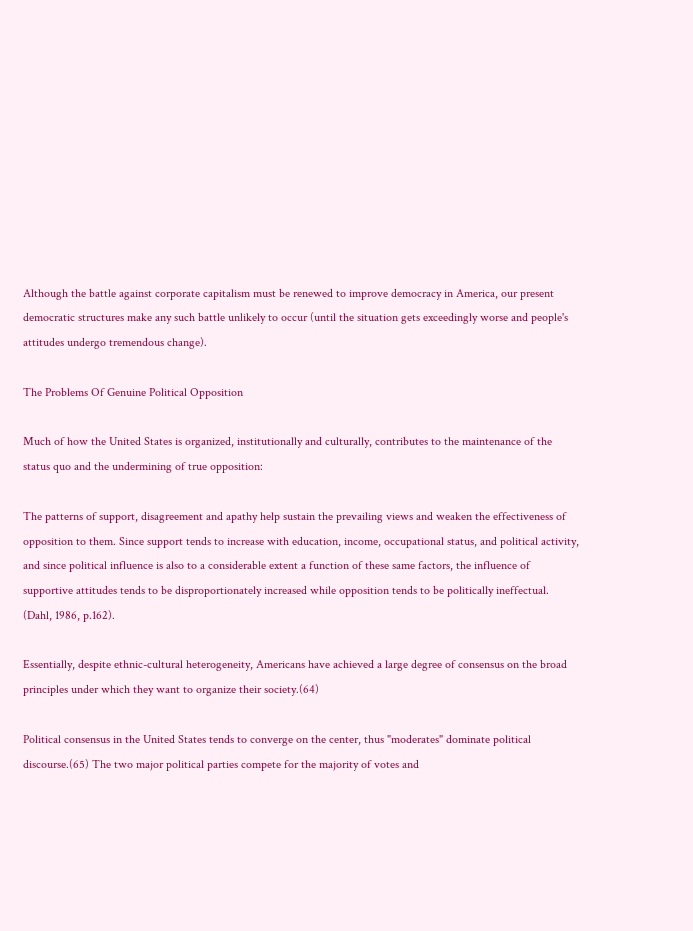Although the battle against corporate capitalism must be renewed to improve democracy in America, our present democratic structures make any such battle unlikely to occur (until the situation gets exceedingly worse and people's attitudes undergo tremendous change).

The Problems Of Genuine Political Opposition

Much of how the United States is organized, institutionally and culturally, contributes to the maintenance of the status quo and the undermining of true opposition:

The patterns of support, disagreement and apathy help sustain the prevailing views and weaken the effectiveness of opposition to them. Since support tends to increase with education, income, occupational status, and political activity, and since political influence is also to a considerable extent a function of these same factors, the influence of supportive attitudes tends to be disproportionately increased while opposition tends to be politically ineffectual. (Dahl, 1986, p.162).

Essentially, despite ethnic-cultural heterogeneity, Americans have achieved a large degree of consensus on the broad principles under which they want to organize their society.(64)

Political consensus in the United States tends to converge on the center, thus "moderates" dominate political discourse.(65) The two major political parties compete for the majority of votes and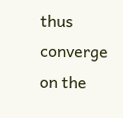thus converge on the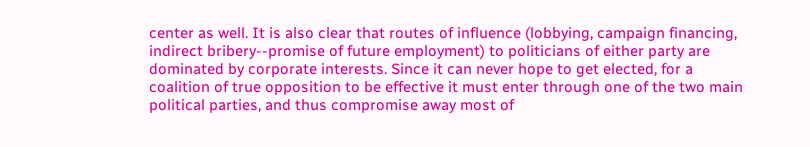center as well. It is also clear that routes of influence (lobbying, campaign financing, indirect bribery--promise of future employment) to politicians of either party are dominated by corporate interests. Since it can never hope to get elected, for a coalition of true opposition to be effective it must enter through one of the two main political parties, and thus compromise away most of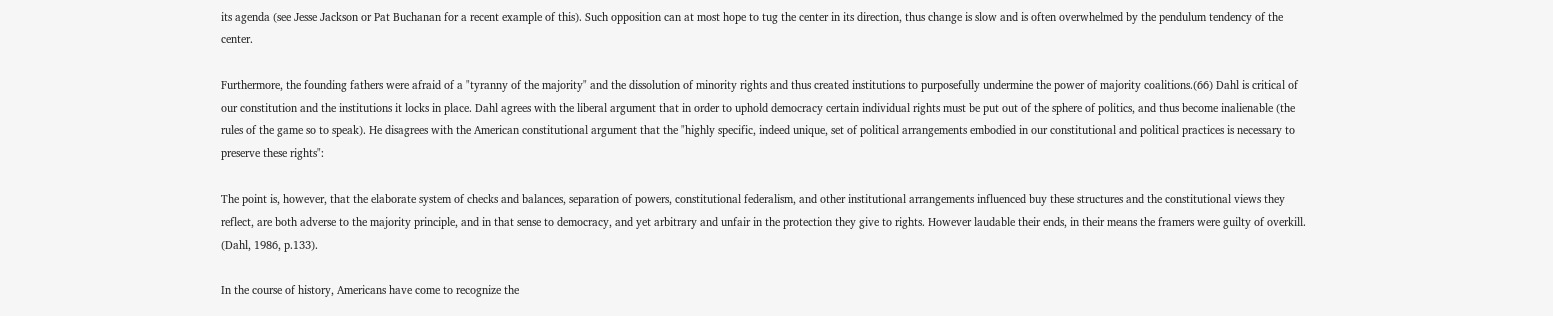its agenda (see Jesse Jackson or Pat Buchanan for a recent example of this). Such opposition can at most hope to tug the center in its direction, thus change is slow and is often overwhelmed by the pendulum tendency of the center.

Furthermore, the founding fathers were afraid of a "tyranny of the majority" and the dissolution of minority rights and thus created institutions to purposefully undermine the power of majority coalitions.(66) Dahl is critical of our constitution and the institutions it locks in place. Dahl agrees with the liberal argument that in order to uphold democracy certain individual rights must be put out of the sphere of politics, and thus become inalienable (the rules of the game so to speak). He disagrees with the American constitutional argument that the "highly specific, indeed unique, set of political arrangements embodied in our constitutional and political practices is necessary to preserve these rights":

The point is, however, that the elaborate system of checks and balances, separation of powers, constitutional federalism, and other institutional arrangements influenced buy these structures and the constitutional views they reflect, are both adverse to the majority principle, and in that sense to democracy, and yet arbitrary and unfair in the protection they give to rights. However laudable their ends, in their means the framers were guilty of overkill. (Dahl, 1986, p.133).

In the course of history, Americans have come to recognize the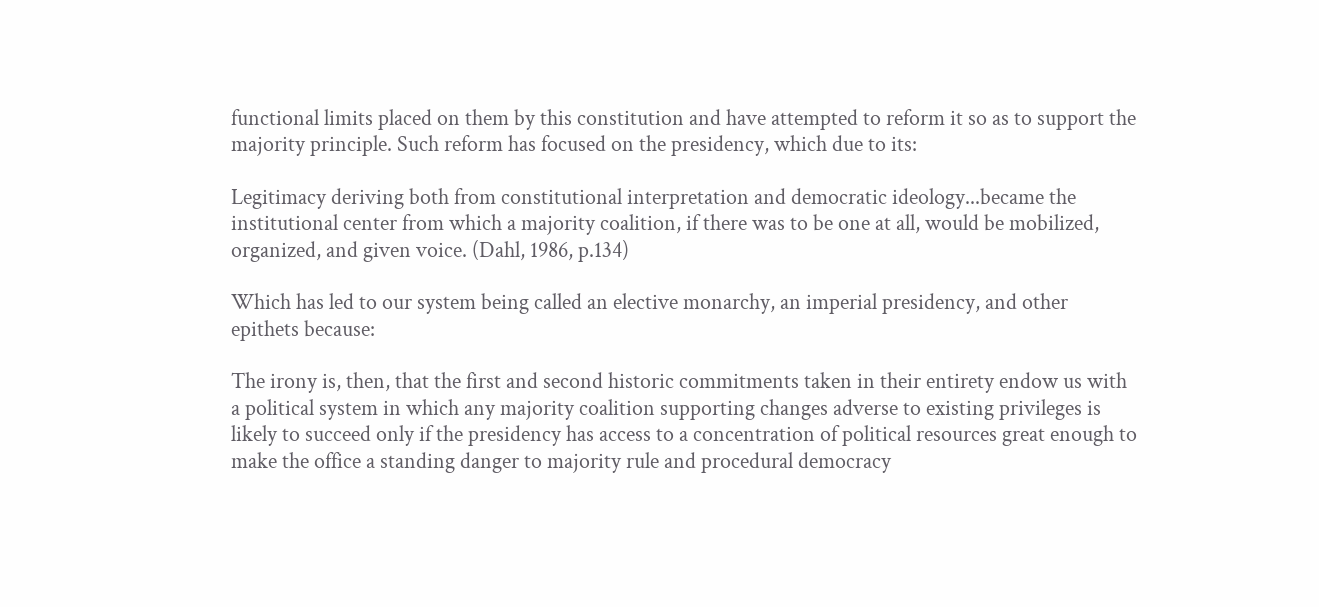functional limits placed on them by this constitution and have attempted to reform it so as to support the majority principle. Such reform has focused on the presidency, which due to its:

Legitimacy deriving both from constitutional interpretation and democratic ideology...became the institutional center from which a majority coalition, if there was to be one at all, would be mobilized, organized, and given voice. (Dahl, 1986, p.134)

Which has led to our system being called an elective monarchy, an imperial presidency, and other epithets because:

The irony is, then, that the first and second historic commitments taken in their entirety endow us with a political system in which any majority coalition supporting changes adverse to existing privileges is likely to succeed only if the presidency has access to a concentration of political resources great enough to make the office a standing danger to majority rule and procedural democracy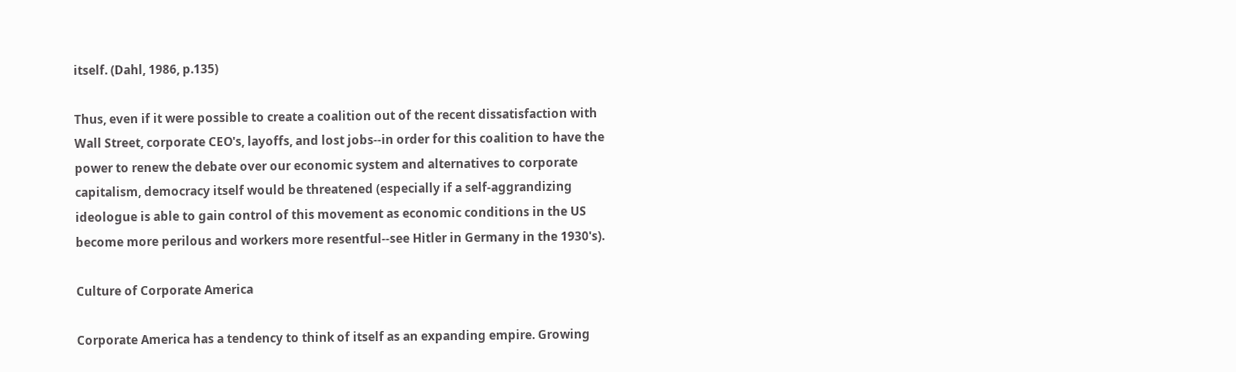itself. (Dahl, 1986, p.135)

Thus, even if it were possible to create a coalition out of the recent dissatisfaction with Wall Street, corporate CEO's, layoffs, and lost jobs--in order for this coalition to have the power to renew the debate over our economic system and alternatives to corporate capitalism, democracy itself would be threatened (especially if a self-aggrandizing ideologue is able to gain control of this movement as economic conditions in the US become more perilous and workers more resentful--see Hitler in Germany in the 1930's).

Culture of Corporate America

Corporate America has a tendency to think of itself as an expanding empire. Growing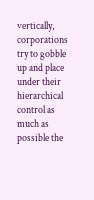vertically, corporations try to gobble up and place under their hierarchical control as much as possible the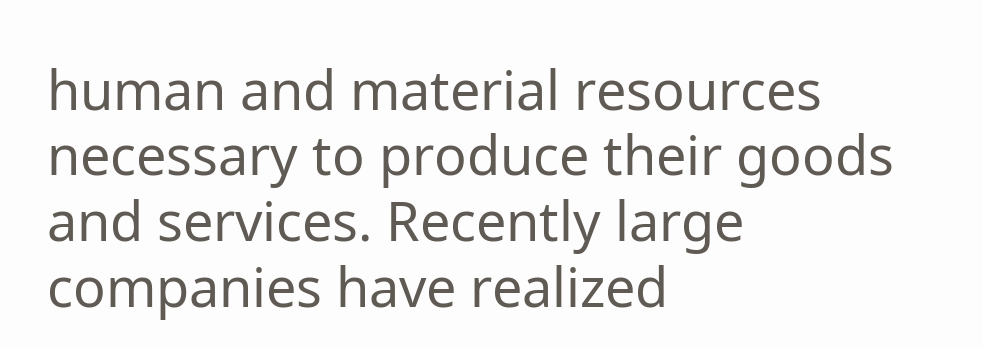human and material resources necessary to produce their goods and services. Recently large companies have realized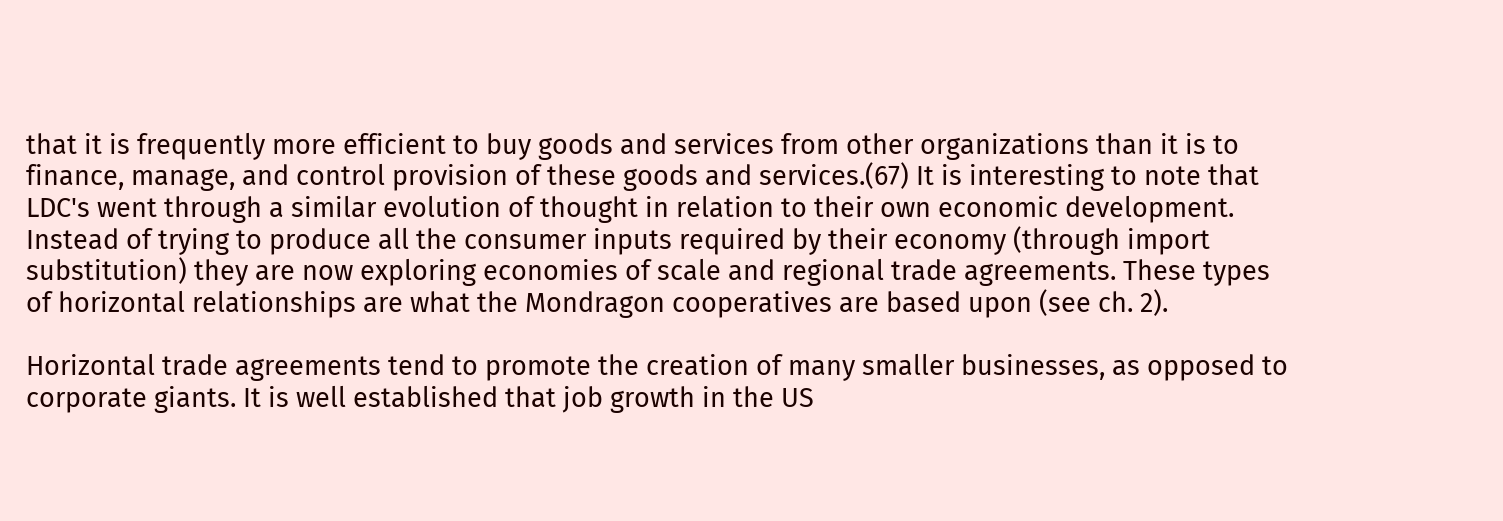that it is frequently more efficient to buy goods and services from other organizations than it is to finance, manage, and control provision of these goods and services.(67) It is interesting to note that LDC's went through a similar evolution of thought in relation to their own economic development. Instead of trying to produce all the consumer inputs required by their economy (through import substitution) they are now exploring economies of scale and regional trade agreements. These types of horizontal relationships are what the Mondragon cooperatives are based upon (see ch. 2).

Horizontal trade agreements tend to promote the creation of many smaller businesses, as opposed to corporate giants. It is well established that job growth in the US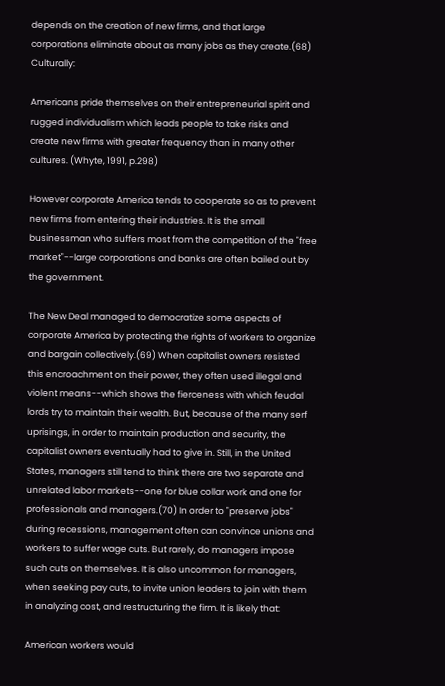depends on the creation of new firms, and that large corporations eliminate about as many jobs as they create.(68) Culturally:

Americans pride themselves on their entrepreneurial spirit and rugged individualism which leads people to take risks and create new firms with greater frequency than in many other cultures. (Whyte, 1991, p.298)

However corporate America tends to cooperate so as to prevent new firms from entering their industries. It is the small businessman who suffers most from the competition of the "free market"--large corporations and banks are often bailed out by the government.

The New Deal managed to democratize some aspects of corporate America by protecting the rights of workers to organize and bargain collectively.(69) When capitalist owners resisted this encroachment on their power, they often used illegal and violent means--which shows the fierceness with which feudal lords try to maintain their wealth. But, because of the many serf uprisings, in order to maintain production and security, the capitalist owners eventually had to give in. Still, in the United States, managers still tend to think there are two separate and unrelated labor markets--one for blue collar work and one for professionals and managers.(70) In order to "preserve jobs" during recessions, management often can convince unions and workers to suffer wage cuts. But rarely, do managers impose such cuts on themselves. It is also uncommon for managers, when seeking pay cuts, to invite union leaders to join with them in analyzing cost, and restructuring the firm. It is likely that:

American workers would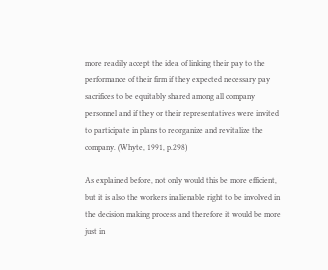more readily accept the idea of linking their pay to the performance of their firm if they expected necessary pay sacrifices to be equitably shared among all company personnel and if they or their representatives were invited to participate in plans to reorganize and revitalize the company. (Whyte, 1991, p.298)

As explained before, not only would this be more efficient, but it is also the workers inalienable right to be involved in the decision making process and therefore it would be more just in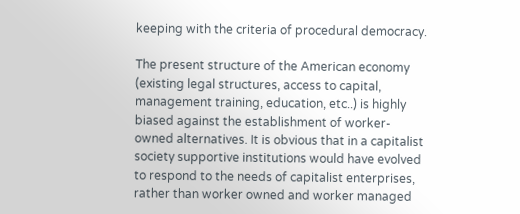keeping with the criteria of procedural democracy.

The present structure of the American economy (existing legal structures, access to capital, management training, education, etc..) is highly biased against the establishment of worker-owned alternatives. It is obvious that in a capitalist society supportive institutions would have evolved to respond to the needs of capitalist enterprises, rather than worker owned and worker managed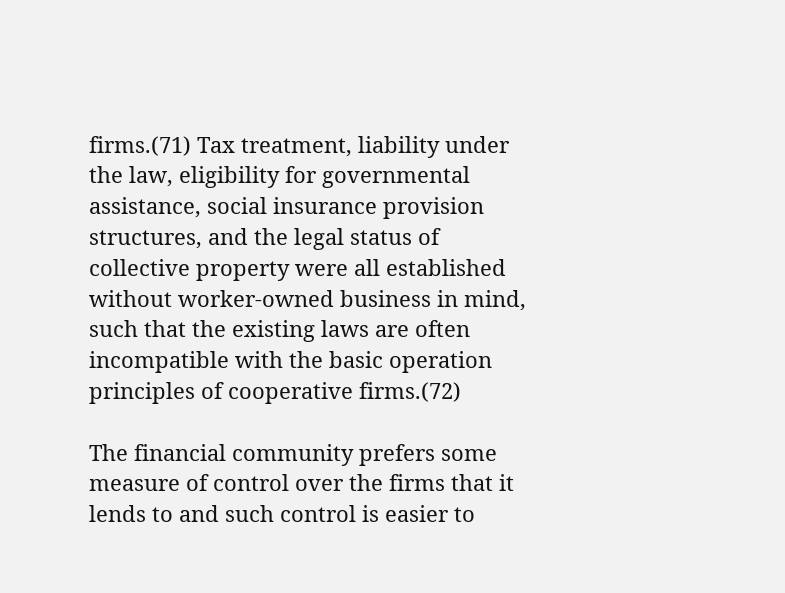firms.(71) Tax treatment, liability under the law, eligibility for governmental assistance, social insurance provision structures, and the legal status of collective property were all established without worker-owned business in mind, such that the existing laws are often incompatible with the basic operation principles of cooperative firms.(72)

The financial community prefers some measure of control over the firms that it lends to and such control is easier to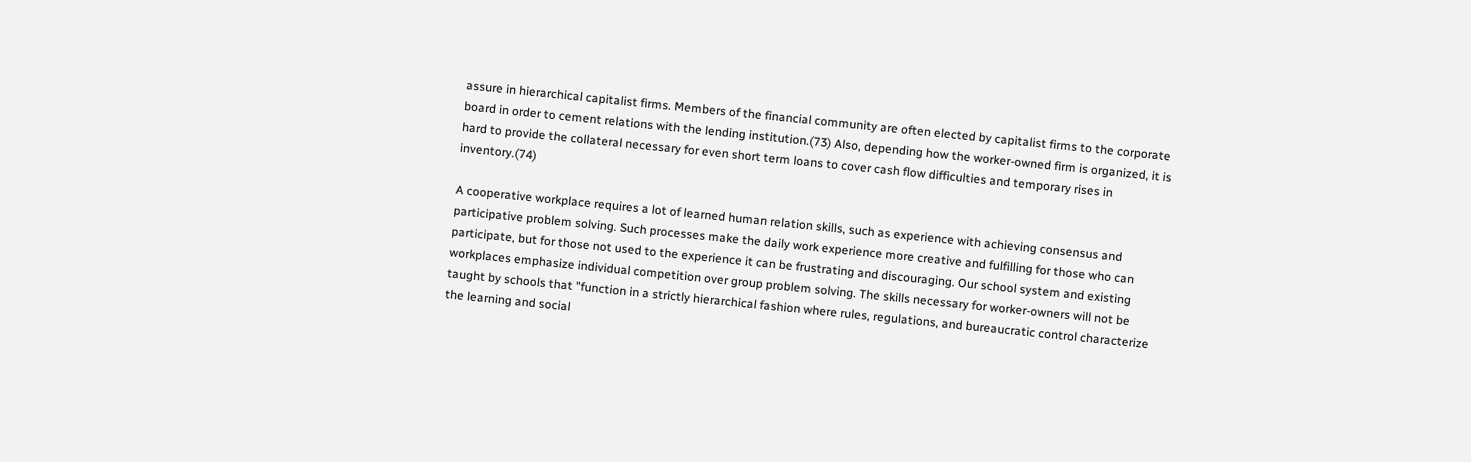assure in hierarchical capitalist firms. Members of the financial community are often elected by capitalist firms to the corporate board in order to cement relations with the lending institution.(73) Also, depending how the worker-owned firm is organized, it is hard to provide the collateral necessary for even short term loans to cover cash flow difficulties and temporary rises in inventory.(74)

A cooperative workplace requires a lot of learned human relation skills, such as experience with achieving consensus and participative problem solving. Such processes make the daily work experience more creative and fulfilling for those who can participate, but for those not used to the experience it can be frustrating and discouraging. Our school system and existing workplaces emphasize individual competition over group problem solving. The skills necessary for worker-owners will not be taught by schools that "function in a strictly hierarchical fashion where rules, regulations, and bureaucratic control characterize the learning and social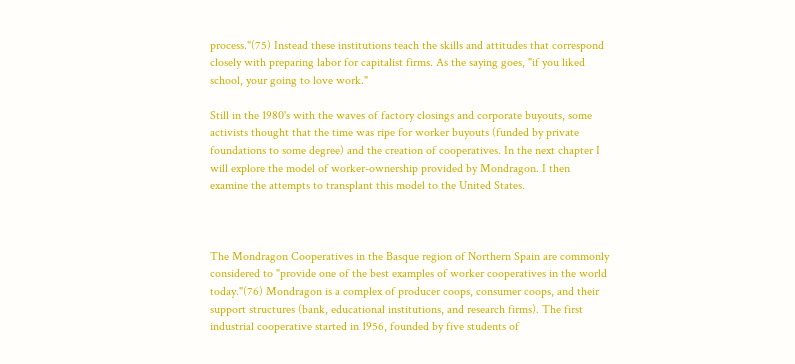process."(75) Instead these institutions teach the skills and attitudes that correspond closely with preparing labor for capitalist firms. As the saying goes, "if you liked school, your going to love work."

Still in the 1980's with the waves of factory closings and corporate buyouts, some activists thought that the time was ripe for worker buyouts (funded by private foundations to some degree) and the creation of cooperatives. In the next chapter I will explore the model of worker-ownership provided by Mondragon. I then examine the attempts to transplant this model to the United States.



The Mondragon Cooperatives in the Basque region of Northern Spain are commonly considered to "provide one of the best examples of worker cooperatives in the world today."(76) Mondragon is a complex of producer coops, consumer coops, and their support structures (bank, educational institutions, and research firms). The first industrial cooperative started in 1956, founded by five students of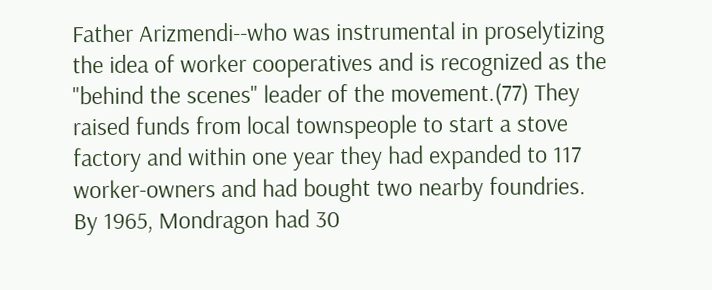Father Arizmendi--who was instrumental in proselytizing the idea of worker cooperatives and is recognized as the "behind the scenes" leader of the movement.(77) They raised funds from local townspeople to start a stove factory and within one year they had expanded to 117 worker-owners and had bought two nearby foundries. By 1965, Mondragon had 30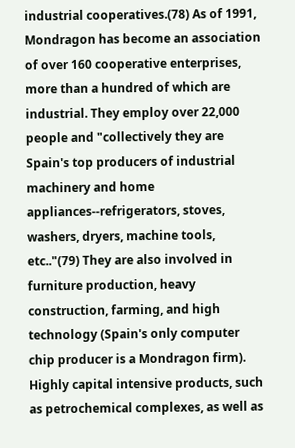industrial cooperatives.(78) As of 1991, Mondragon has become an association of over 160 cooperative enterprises, more than a hundred of which are industrial. They employ over 22,000 people and "collectively they are Spain's top producers of industrial machinery and home appliances--refrigerators, stoves, washers, dryers, machine tools, etc.."(79) They are also involved in furniture production, heavy construction, farming, and high technology (Spain's only computer chip producer is a Mondragon firm). Highly capital intensive products, such as petrochemical complexes, as well as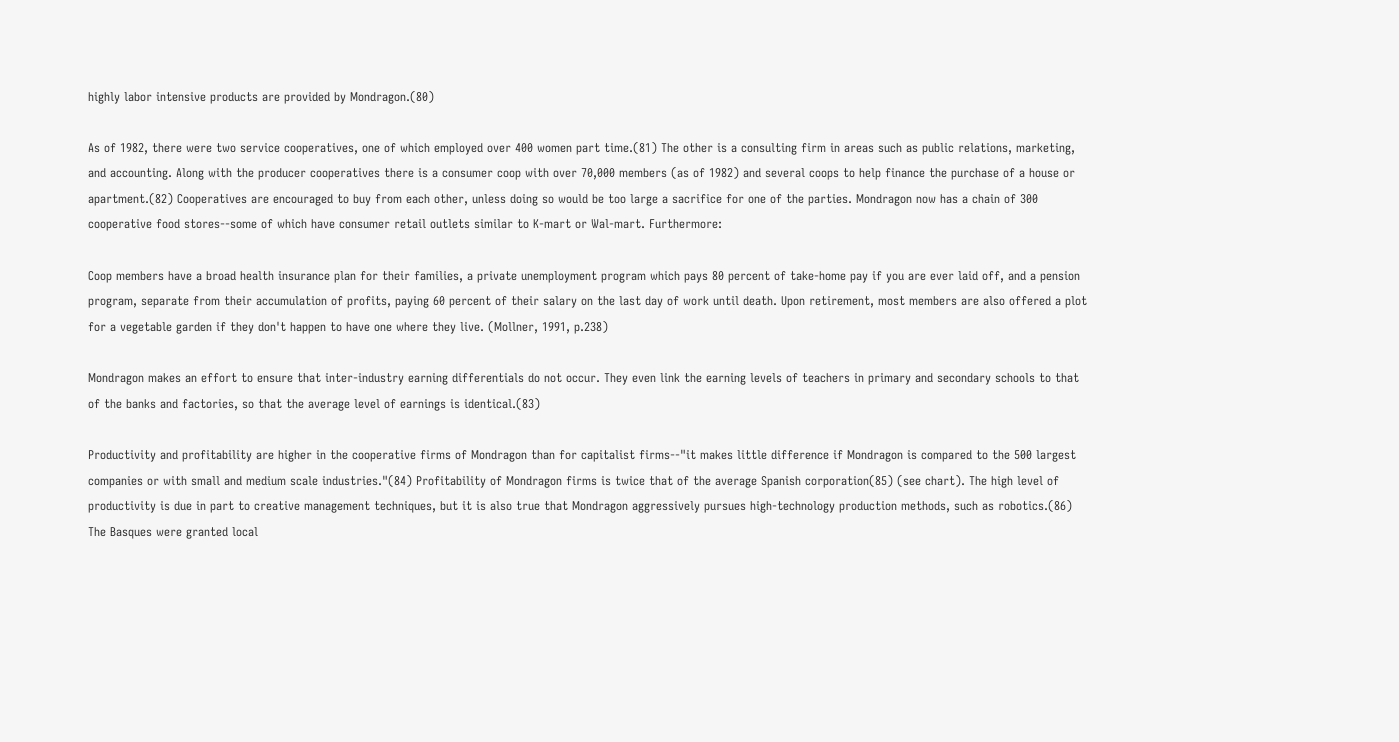highly labor intensive products are provided by Mondragon.(80)

As of 1982, there were two service cooperatives, one of which employed over 400 women part time.(81) The other is a consulting firm in areas such as public relations, marketing, and accounting. Along with the producer cooperatives there is a consumer coop with over 70,000 members (as of 1982) and several coops to help finance the purchase of a house or apartment.(82) Cooperatives are encouraged to buy from each other, unless doing so would be too large a sacrifice for one of the parties. Mondragon now has a chain of 300 cooperative food stores--some of which have consumer retail outlets similar to K-mart or Wal-mart. Furthermore:

Coop members have a broad health insurance plan for their families, a private unemployment program which pays 80 percent of take-home pay if you are ever laid off, and a pension program, separate from their accumulation of profits, paying 60 percent of their salary on the last day of work until death. Upon retirement, most members are also offered a plot for a vegetable garden if they don't happen to have one where they live. (Mollner, 1991, p.238)

Mondragon makes an effort to ensure that inter-industry earning differentials do not occur. They even link the earning levels of teachers in primary and secondary schools to that of the banks and factories, so that the average level of earnings is identical.(83)

Productivity and profitability are higher in the cooperative firms of Mondragon than for capitalist firms--"it makes little difference if Mondragon is compared to the 500 largest companies or with small and medium scale industries."(84) Profitability of Mondragon firms is twice that of the average Spanish corporation(85) (see chart). The high level of productivity is due in part to creative management techniques, but it is also true that Mondragon aggressively pursues high-technology production methods, such as robotics.(86) The Basques were granted local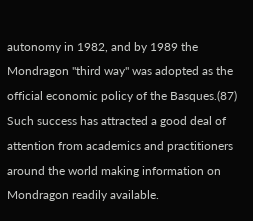autonomy in 1982, and by 1989 the Mondragon "third way" was adopted as the official economic policy of the Basques.(87) Such success has attracted a good deal of attention from academics and practitioners around the world making information on Mondragon readily available.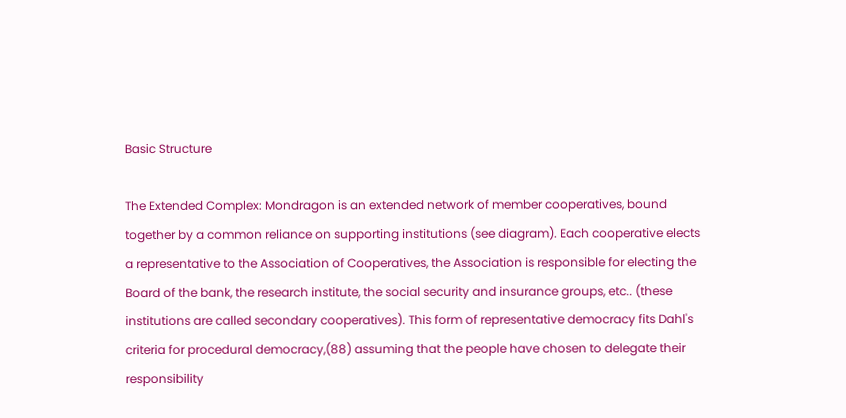Basic Structure

The Extended Complex: Mondragon is an extended network of member cooperatives, bound together by a common reliance on supporting institutions (see diagram). Each cooperative elects a representative to the Association of Cooperatives, the Association is responsible for electing the Board of the bank, the research institute, the social security and insurance groups, etc.. (these institutions are called secondary cooperatives). This form of representative democracy fits Dahl's criteria for procedural democracy,(88) assuming that the people have chosen to delegate their responsibility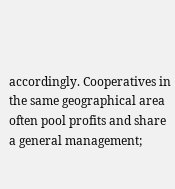accordingly. Cooperatives in the same geographical area often pool profits and share a general management;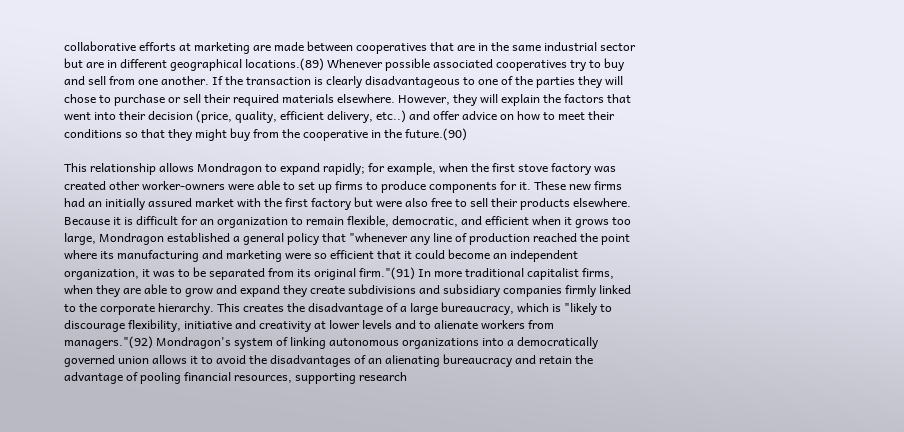collaborative efforts at marketing are made between cooperatives that are in the same industrial sector but are in different geographical locations.(89) Whenever possible associated cooperatives try to buy and sell from one another. If the transaction is clearly disadvantageous to one of the parties they will chose to purchase or sell their required materials elsewhere. However, they will explain the factors that went into their decision (price, quality, efficient delivery, etc..) and offer advice on how to meet their conditions so that they might buy from the cooperative in the future.(90)

This relationship allows Mondragon to expand rapidly; for example, when the first stove factory was created other worker-owners were able to set up firms to produce components for it. These new firms had an initially assured market with the first factory but were also free to sell their products elsewhere. Because it is difficult for an organization to remain flexible, democratic, and efficient when it grows too large, Mondragon established a general policy that "whenever any line of production reached the point where its manufacturing and marketing were so efficient that it could become an independent organization, it was to be separated from its original firm."(91) In more traditional capitalist firms, when they are able to grow and expand they create subdivisions and subsidiary companies firmly linked to the corporate hierarchy. This creates the disadvantage of a large bureaucracy, which is "likely to discourage flexibility, initiative and creativity at lower levels and to alienate workers from managers."(92) Mondragon's system of linking autonomous organizations into a democratically governed union allows it to avoid the disadvantages of an alienating bureaucracy and retain the advantage of pooling financial resources, supporting research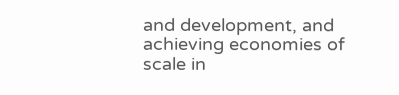and development, and achieving economies of scale in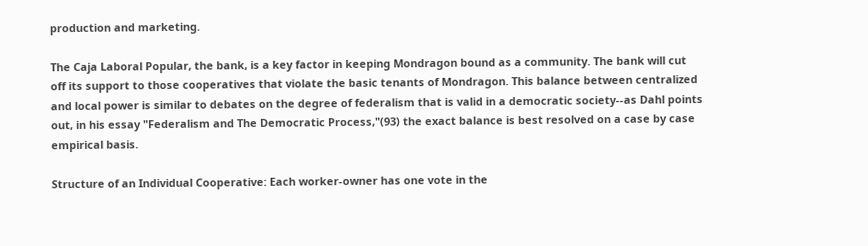production and marketing.

The Caja Laboral Popular, the bank, is a key factor in keeping Mondragon bound as a community. The bank will cut off its support to those cooperatives that violate the basic tenants of Mondragon. This balance between centralized and local power is similar to debates on the degree of federalism that is valid in a democratic society--as Dahl points out, in his essay "Federalism and The Democratic Process,"(93) the exact balance is best resolved on a case by case empirical basis.

Structure of an Individual Cooperative: Each worker-owner has one vote in the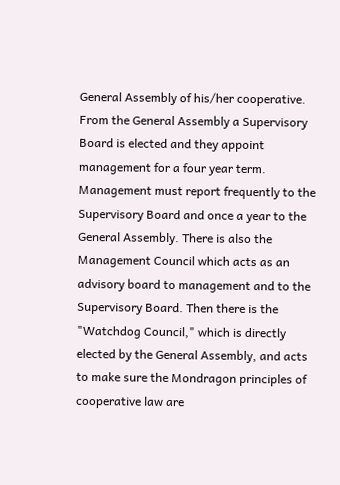General Assembly of his/her cooperative. From the General Assembly a Supervisory Board is elected and they appoint management for a four year term. Management must report frequently to the Supervisory Board and once a year to the General Assembly. There is also the Management Council which acts as an advisory board to management and to the Supervisory Board. Then there is the "Watchdog Council," which is directly elected by the General Assembly, and acts to make sure the Mondragon principles of cooperative law are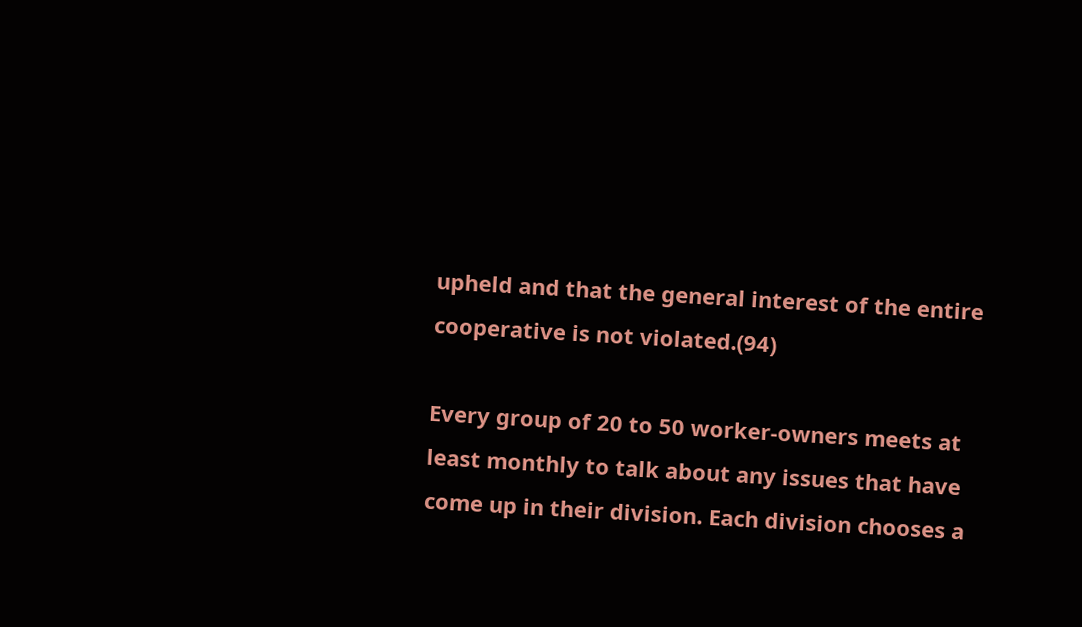upheld and that the general interest of the entire cooperative is not violated.(94)

Every group of 20 to 50 worker-owners meets at least monthly to talk about any issues that have come up in their division. Each division chooses a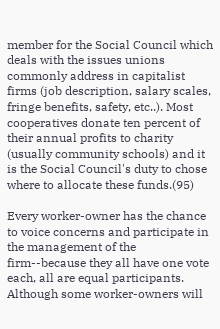member for the Social Council which deals with the issues unions commonly address in capitalist firms (job description, salary scales, fringe benefits, safety, etc..). Most cooperatives donate ten percent of their annual profits to charity (usually community schools) and it is the Social Council's duty to chose where to allocate these funds.(95)

Every worker-owner has the chance to voice concerns and participate in the management of the firm--because they all have one vote each, all are equal participants. Although some worker-owners will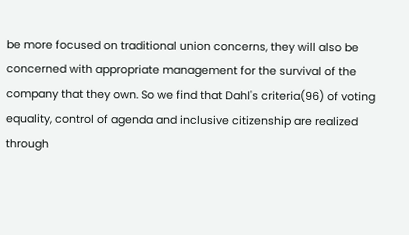be more focused on traditional union concerns, they will also be concerned with appropriate management for the survival of the company that they own. So we find that Dahl's criteria(96) of voting equality, control of agenda and inclusive citizenship are realized through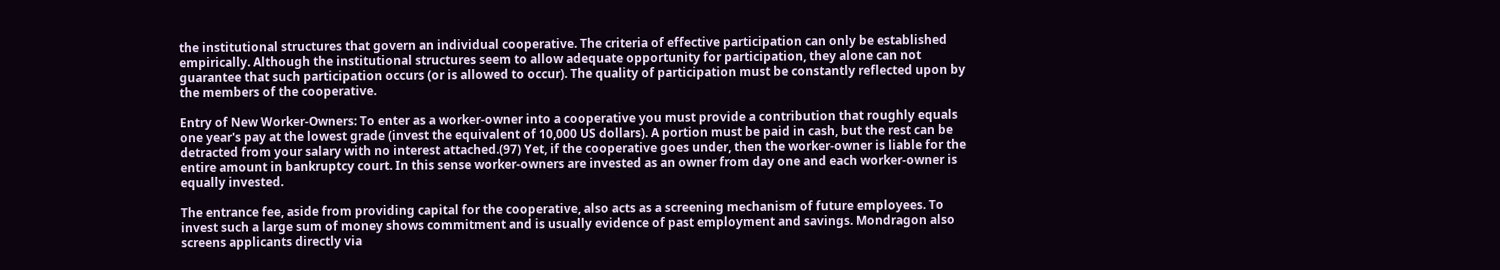the institutional structures that govern an individual cooperative. The criteria of effective participation can only be established empirically. Although the institutional structures seem to allow adequate opportunity for participation, they alone can not guarantee that such participation occurs (or is allowed to occur). The quality of participation must be constantly reflected upon by the members of the cooperative.

Entry of New Worker-Owners: To enter as a worker-owner into a cooperative you must provide a contribution that roughly equals one year's pay at the lowest grade (invest the equivalent of 10,000 US dollars). A portion must be paid in cash, but the rest can be detracted from your salary with no interest attached.(97) Yet, if the cooperative goes under, then the worker-owner is liable for the entire amount in bankruptcy court. In this sense worker-owners are invested as an owner from day one and each worker-owner is equally invested.

The entrance fee, aside from providing capital for the cooperative, also acts as a screening mechanism of future employees. To invest such a large sum of money shows commitment and is usually evidence of past employment and savings. Mondragon also screens applicants directly via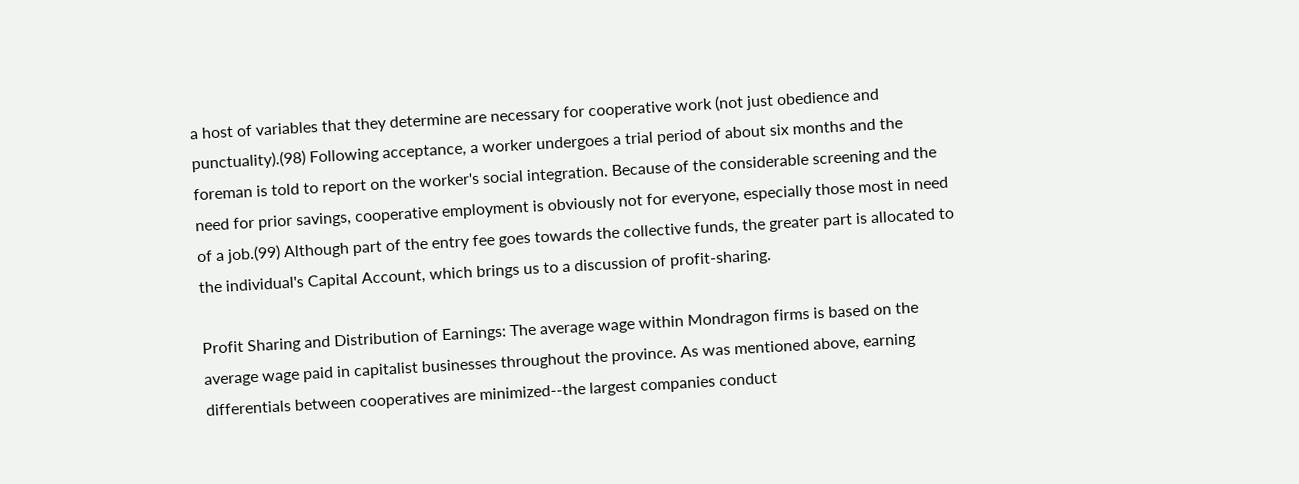a host of variables that they determine are necessary for cooperative work (not just obedience and punctuality).(98) Following acceptance, a worker undergoes a trial period of about six months and the foreman is told to report on the worker's social integration. Because of the considerable screening and the need for prior savings, cooperative employment is obviously not for everyone, especially those most in need of a job.(99) Although part of the entry fee goes towards the collective funds, the greater part is allocated to the individual's Capital Account, which brings us to a discussion of profit-sharing.

Profit Sharing and Distribution of Earnings: The average wage within Mondragon firms is based on the average wage paid in capitalist businesses throughout the province. As was mentioned above, earning differentials between cooperatives are minimized--the largest companies conduct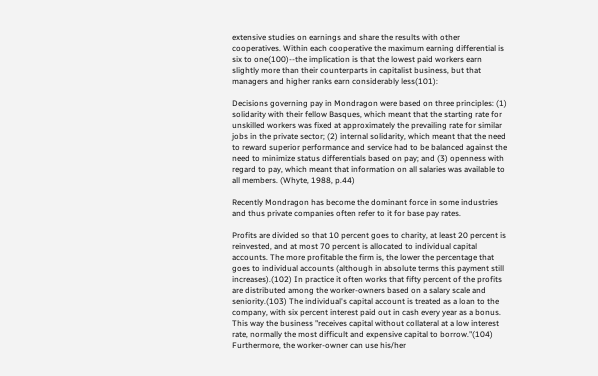extensive studies on earnings and share the results with other cooperatives. Within each cooperative the maximum earning differential is six to one(100)--the implication is that the lowest paid workers earn slightly more than their counterparts in capitalist business, but that managers and higher ranks earn considerably less(101):

Decisions governing pay in Mondragon were based on three principles: (1) solidarity with their fellow Basques, which meant that the starting rate for unskilled workers was fixed at approximately the prevailing rate for similar jobs in the private sector; (2) internal solidarity, which meant that the need to reward superior performance and service had to be balanced against the need to minimize status differentials based on pay; and (3) openness with regard to pay, which meant that information on all salaries was available to all members. (Whyte, 1988, p.44)

Recently Mondragon has become the dominant force in some industries and thus private companies often refer to it for base pay rates.

Profits are divided so that 10 percent goes to charity, at least 20 percent is reinvested, and at most 70 percent is allocated to individual capital accounts. The more profitable the firm is, the lower the percentage that goes to individual accounts (although in absolute terms this payment still increases).(102) In practice it often works that fifty percent of the profits are distributed among the worker-owners based on a salary scale and seniority.(103) The individual's capital account is treated as a loan to the company, with six percent interest paid out in cash every year as a bonus. This way the business "receives capital without collateral at a low interest rate, normally the most difficult and expensive capital to borrow."(104) Furthermore, the worker-owner can use his/her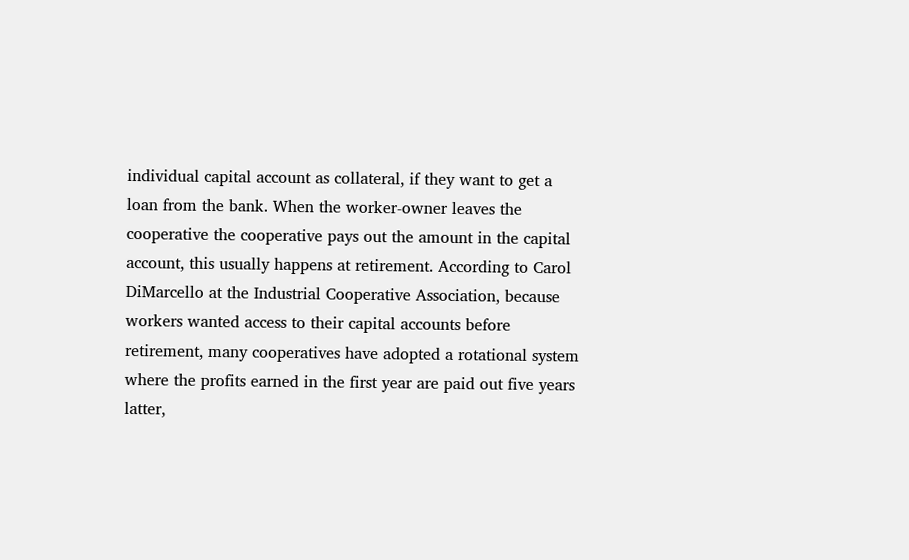individual capital account as collateral, if they want to get a loan from the bank. When the worker-owner leaves the cooperative the cooperative pays out the amount in the capital account, this usually happens at retirement. According to Carol DiMarcello at the Industrial Cooperative Association, because workers wanted access to their capital accounts before retirement, many cooperatives have adopted a rotational system where the profits earned in the first year are paid out five years latter,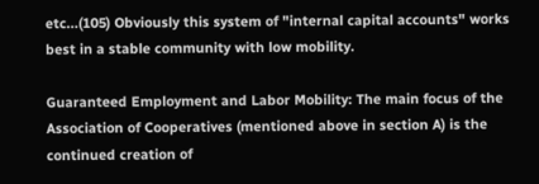etc...(105) Obviously this system of "internal capital accounts" works best in a stable community with low mobility.

Guaranteed Employment and Labor Mobility: The main focus of the Association of Cooperatives (mentioned above in section A) is the continued creation of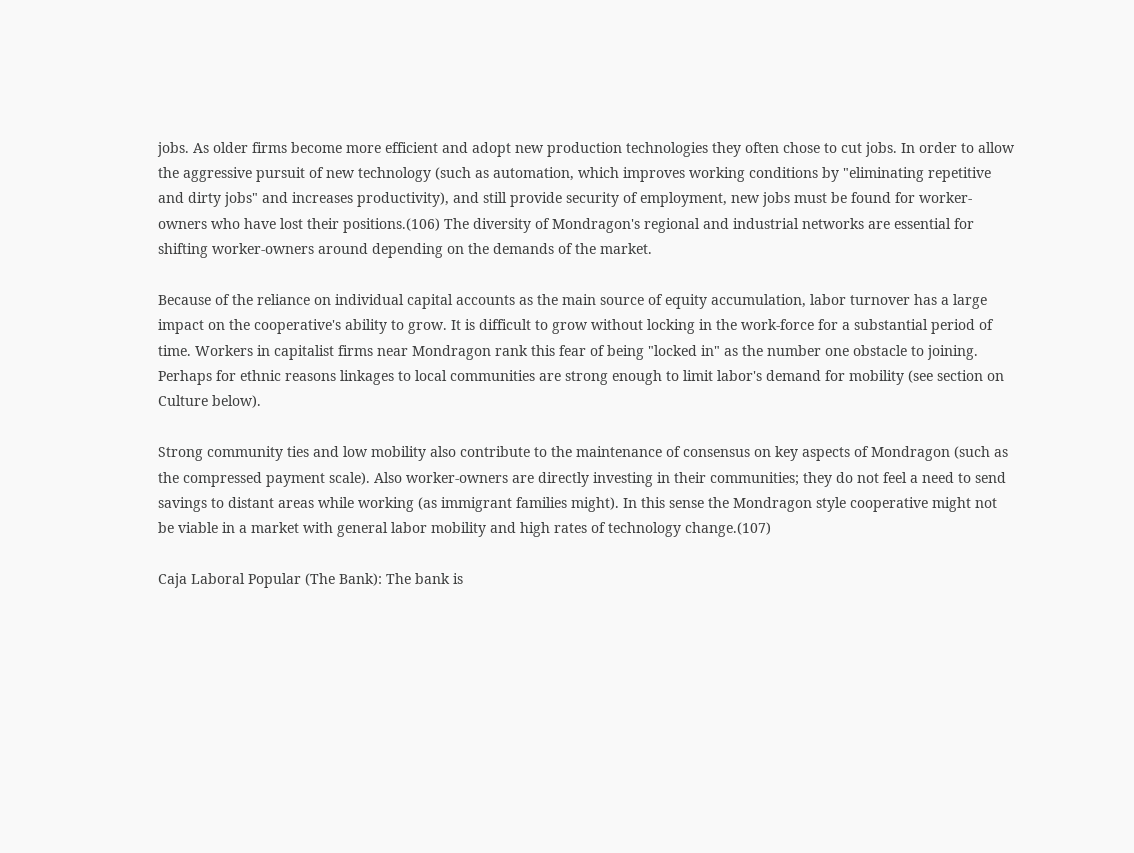jobs. As older firms become more efficient and adopt new production technologies they often chose to cut jobs. In order to allow the aggressive pursuit of new technology (such as automation, which improves working conditions by "eliminating repetitive and dirty jobs" and increases productivity), and still provide security of employment, new jobs must be found for worker-owners who have lost their positions.(106) The diversity of Mondragon's regional and industrial networks are essential for shifting worker-owners around depending on the demands of the market.

Because of the reliance on individual capital accounts as the main source of equity accumulation, labor turnover has a large impact on the cooperative's ability to grow. It is difficult to grow without locking in the work-force for a substantial period of time. Workers in capitalist firms near Mondragon rank this fear of being "locked in" as the number one obstacle to joining. Perhaps for ethnic reasons linkages to local communities are strong enough to limit labor's demand for mobility (see section on Culture below).

Strong community ties and low mobility also contribute to the maintenance of consensus on key aspects of Mondragon (such as the compressed payment scale). Also worker-owners are directly investing in their communities; they do not feel a need to send savings to distant areas while working (as immigrant families might). In this sense the Mondragon style cooperative might not be viable in a market with general labor mobility and high rates of technology change.(107)

Caja Laboral Popular (The Bank): The bank is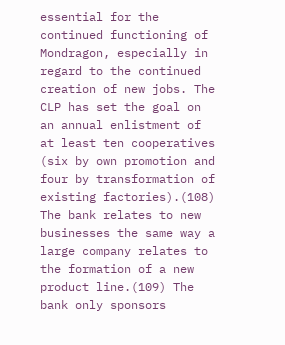essential for the continued functioning of Mondragon, especially in regard to the continued creation of new jobs. The CLP has set the goal on an annual enlistment of at least ten cooperatives (six by own promotion and four by transformation of existing factories).(108) The bank relates to new businesses the same way a large company relates to the formation of a new product line.(109) The bank only sponsors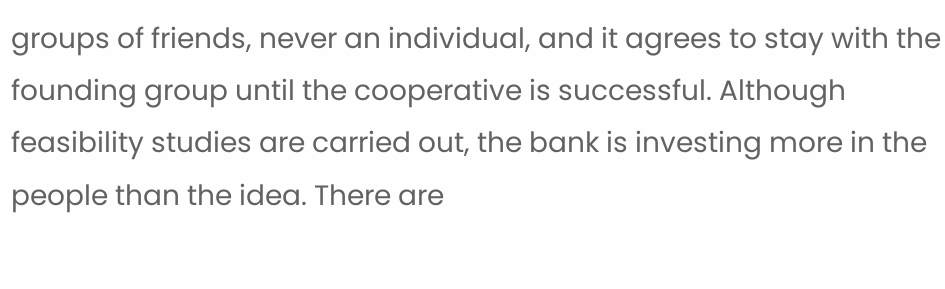groups of friends, never an individual, and it agrees to stay with the founding group until the cooperative is successful. Although feasibility studies are carried out, the bank is investing more in the people than the idea. There are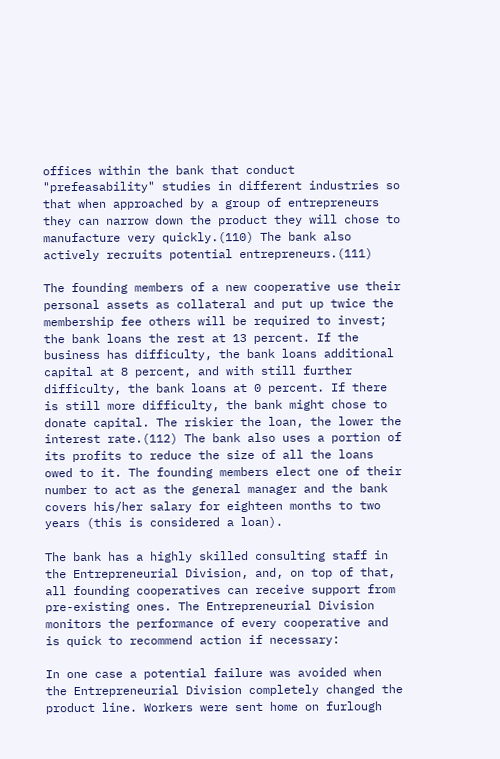offices within the bank that conduct "prefeasability" studies in different industries so that when approached by a group of entrepreneurs they can narrow down the product they will chose to manufacture very quickly.(110) The bank also actively recruits potential entrepreneurs.(111)

The founding members of a new cooperative use their personal assets as collateral and put up twice the membership fee others will be required to invest; the bank loans the rest at 13 percent. If the business has difficulty, the bank loans additional capital at 8 percent, and with still further difficulty, the bank loans at 0 percent. If there is still more difficulty, the bank might chose to donate capital. The riskier the loan, the lower the interest rate.(112) The bank also uses a portion of its profits to reduce the size of all the loans owed to it. The founding members elect one of their number to act as the general manager and the bank covers his/her salary for eighteen months to two years (this is considered a loan).

The bank has a highly skilled consulting staff in the Entrepreneurial Division, and, on top of that, all founding cooperatives can receive support from pre-existing ones. The Entrepreneurial Division monitors the performance of every cooperative and is quick to recommend action if necessary:

In one case a potential failure was avoided when the Entrepreneurial Division completely changed the product line. Workers were sent home on furlough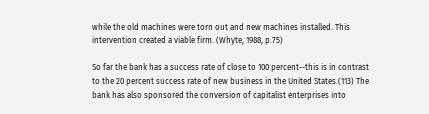while the old machines were torn out and new machines installed. This intervention created a viable firm. (Whyte, 1988, p.75)

So far the bank has a success rate of close to 100 percent--this is in contrast to the 20 percent success rate of new business in the United States.(113) The bank has also sponsored the conversion of capitalist enterprises into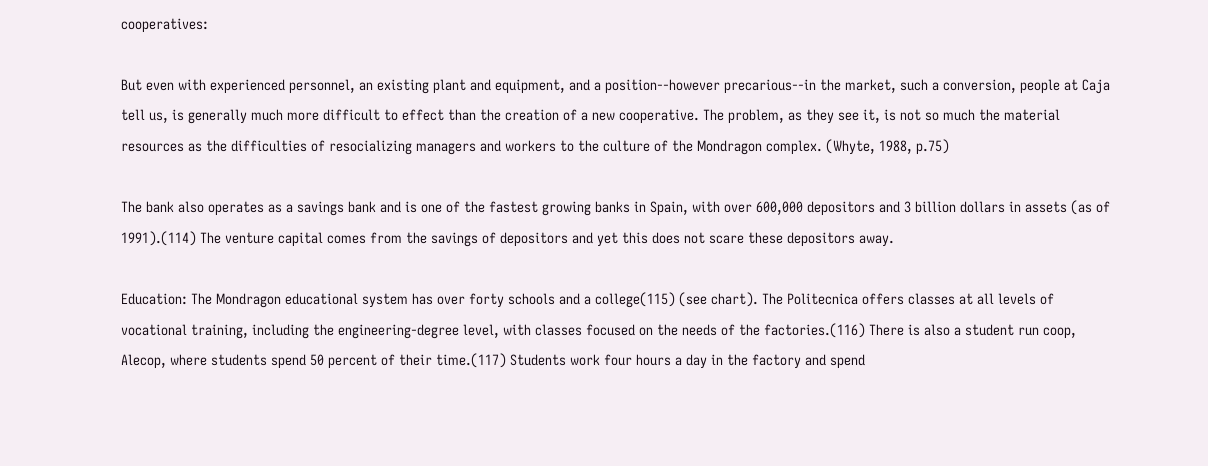cooperatives:

But even with experienced personnel, an existing plant and equipment, and a position--however precarious--in the market, such a conversion, people at Caja tell us, is generally much more difficult to effect than the creation of a new cooperative. The problem, as they see it, is not so much the material resources as the difficulties of resocializing managers and workers to the culture of the Mondragon complex. (Whyte, 1988, p.75)

The bank also operates as a savings bank and is one of the fastest growing banks in Spain, with over 600,000 depositors and 3 billion dollars in assets (as of 1991).(114) The venture capital comes from the savings of depositors and yet this does not scare these depositors away.

Education: The Mondragon educational system has over forty schools and a college(115) (see chart). The Politecnica offers classes at all levels of vocational training, including the engineering-degree level, with classes focused on the needs of the factories.(116) There is also a student run coop, Alecop, where students spend 50 percent of their time.(117) Students work four hours a day in the factory and spend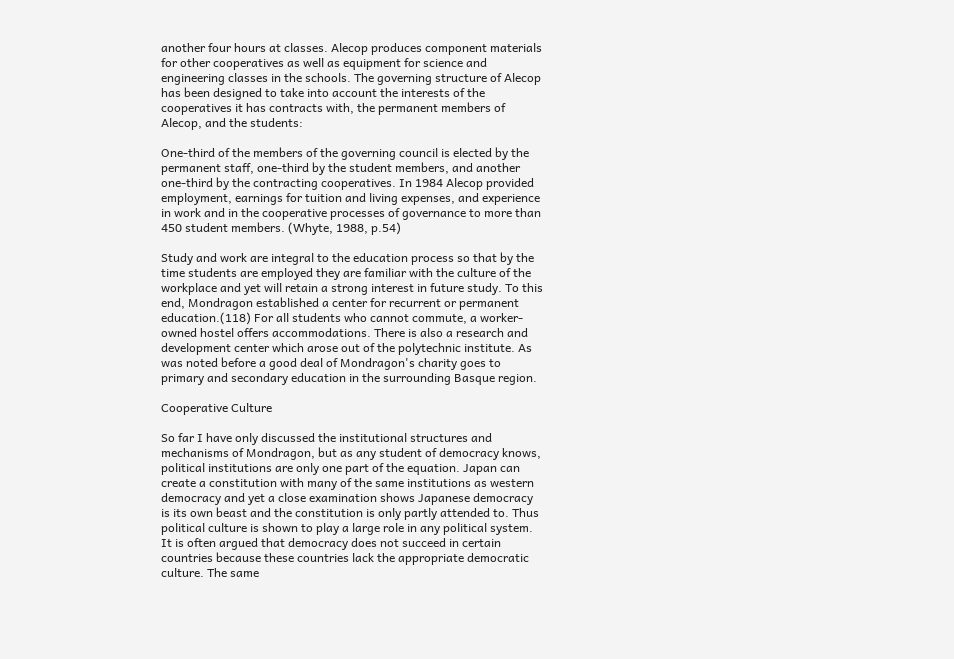another four hours at classes. Alecop produces component materials for other cooperatives as well as equipment for science and engineering classes in the schools. The governing structure of Alecop has been designed to take into account the interests of the cooperatives it has contracts with, the permanent members of Alecop, and the students:

One-third of the members of the governing council is elected by the permanent staff, one-third by the student members, and another one-third by the contracting cooperatives. In 1984 Alecop provided employment, earnings for tuition and living expenses, and experience in work and in the cooperative processes of governance to more than 450 student members. (Whyte, 1988, p.54)

Study and work are integral to the education process so that by the time students are employed they are familiar with the culture of the workplace and yet will retain a strong interest in future study. To this end, Mondragon established a center for recurrent or permanent education.(118) For all students who cannot commute, a worker-owned hostel offers accommodations. There is also a research and development center which arose out of the polytechnic institute. As was noted before a good deal of Mondragon's charity goes to primary and secondary education in the surrounding Basque region.

Cooperative Culture

So far I have only discussed the institutional structures and mechanisms of Mondragon, but as any student of democracy knows, political institutions are only one part of the equation. Japan can create a constitution with many of the same institutions as western democracy and yet a close examination shows Japanese democracy is its own beast and the constitution is only partly attended to. Thus political culture is shown to play a large role in any political system. It is often argued that democracy does not succeed in certain countries because these countries lack the appropriate democratic culture. The same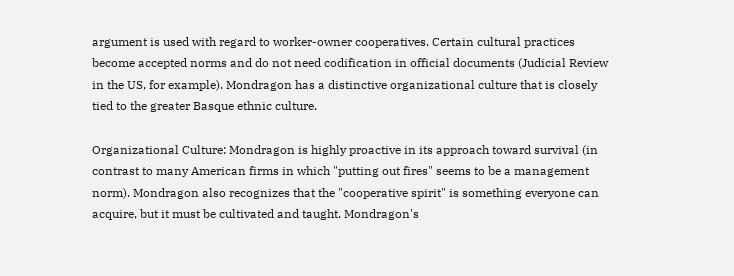argument is used with regard to worker-owner cooperatives. Certain cultural practices become accepted norms and do not need codification in official documents (Judicial Review in the US, for example). Mondragon has a distinctive organizational culture that is closely tied to the greater Basque ethnic culture.

Organizational Culture: Mondragon is highly proactive in its approach toward survival (in contrast to many American firms in which "putting out fires" seems to be a management norm). Mondragon also recognizes that the "cooperative spirit" is something everyone can acquire, but it must be cultivated and taught. Mondragon's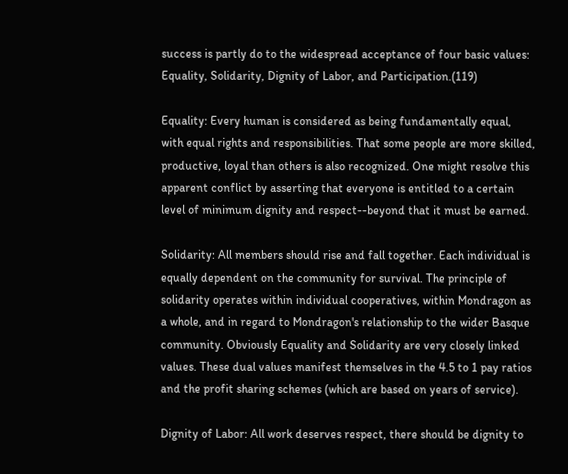success is partly do to the widespread acceptance of four basic values: Equality, Solidarity, Dignity of Labor, and Participation.(119)

Equality: Every human is considered as being fundamentally equal, with equal rights and responsibilities. That some people are more skilled, productive, loyal than others is also recognized. One might resolve this apparent conflict by asserting that everyone is entitled to a certain level of minimum dignity and respect--beyond that it must be earned.

Solidarity: All members should rise and fall together. Each individual is equally dependent on the community for survival. The principle of solidarity operates within individual cooperatives, within Mondragon as a whole, and in regard to Mondragon's relationship to the wider Basque community. Obviously Equality and Solidarity are very closely linked values. These dual values manifest themselves in the 4.5 to 1 pay ratios and the profit sharing schemes (which are based on years of service).

Dignity of Labor: All work deserves respect, there should be dignity to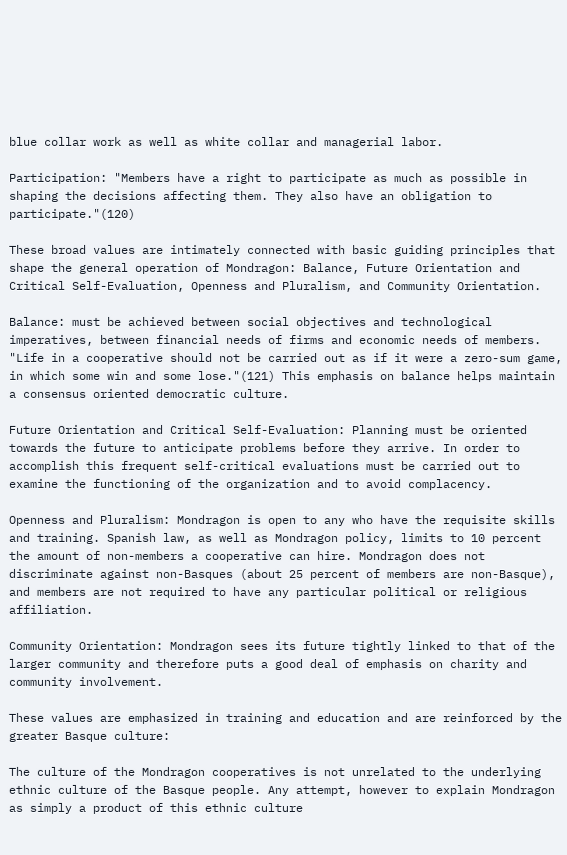blue collar work as well as white collar and managerial labor.

Participation: "Members have a right to participate as much as possible in shaping the decisions affecting them. They also have an obligation to participate."(120)

These broad values are intimately connected with basic guiding principles that shape the general operation of Mondragon: Balance, Future Orientation and Critical Self-Evaluation, Openness and Pluralism, and Community Orientation.

Balance: must be achieved between social objectives and technological imperatives, between financial needs of firms and economic needs of members. "Life in a cooperative should not be carried out as if it were a zero-sum game, in which some win and some lose."(121) This emphasis on balance helps maintain a consensus oriented democratic culture.

Future Orientation and Critical Self-Evaluation: Planning must be oriented towards the future to anticipate problems before they arrive. In order to accomplish this frequent self-critical evaluations must be carried out to examine the functioning of the organization and to avoid complacency.

Openness and Pluralism: Mondragon is open to any who have the requisite skills and training. Spanish law, as well as Mondragon policy, limits to 10 percent the amount of non-members a cooperative can hire. Mondragon does not discriminate against non-Basques (about 25 percent of members are non-Basque), and members are not required to have any particular political or religious affiliation.

Community Orientation: Mondragon sees its future tightly linked to that of the larger community and therefore puts a good deal of emphasis on charity and community involvement.

These values are emphasized in training and education and are reinforced by the greater Basque culture:

The culture of the Mondragon cooperatives is not unrelated to the underlying ethnic culture of the Basque people. Any attempt, however to explain Mondragon as simply a product of this ethnic culture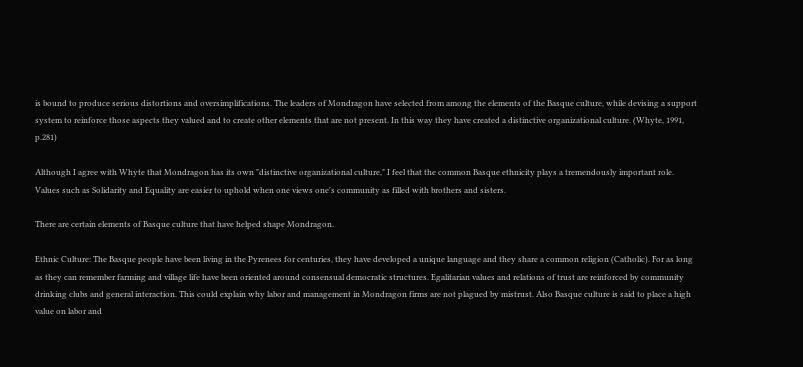is bound to produce serious distortions and oversimplifications. The leaders of Mondragon have selected from among the elements of the Basque culture, while devising a support system to reinforce those aspects they valued and to create other elements that are not present. In this way they have created a distinctive organizational culture. (Whyte, 1991, p.281)

Although I agree with Whyte that Mondragon has its own "distinctive organizational culture," I feel that the common Basque ethnicity plays a tremendously important role. Values such as Solidarity and Equality are easier to uphold when one views one's community as filled with brothers and sisters.

There are certain elements of Basque culture that have helped shape Mondragon.

Ethnic Culture: The Basque people have been living in the Pyrenees for centuries, they have developed a unique language and they share a common religion (Catholic). For as long as they can remember farming and village life have been oriented around consensual democratic structures. Egalitarian values and relations of trust are reinforced by community drinking clubs and general interaction. This could explain why labor and management in Mondragon firms are not plagued by mistrust. Also Basque culture is said to place a high value on labor and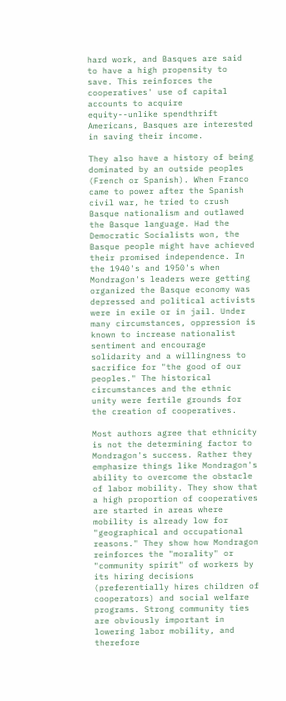hard work, and Basques are said to have a high propensity to save. This reinforces the cooperatives' use of capital accounts to acquire equity--unlike spendthrift Americans, Basques are interested in saving their income.

They also have a history of being dominated by an outside peoples (French or Spanish). When Franco came to power after the Spanish civil war, he tried to crush Basque nationalism and outlawed the Basque language. Had the Democratic Socialists won, the Basque people might have achieved their promised independence. In the 1940's and 1950's when Mondragon's leaders were getting organized the Basque economy was depressed and political activists were in exile or in jail. Under many circumstances, oppression is known to increase nationalist sentiment and encourage solidarity and a willingness to sacrifice for "the good of our peoples." The historical circumstances and the ethnic unity were fertile grounds for the creation of cooperatives.

Most authors agree that ethnicity is not the determining factor to Mondragon's success. Rather they emphasize things like Mondragon's ability to overcome the obstacle of labor mobility. They show that a high proportion of cooperatives are started in areas where mobility is already low for "geographical and occupational reasons." They show how Mondragon reinforces the "morality" or "community spirit" of workers by its hiring decisions (preferentially hires children of cooperators) and social welfare programs. Strong community ties are obviously important in lowering labor mobility, and therefore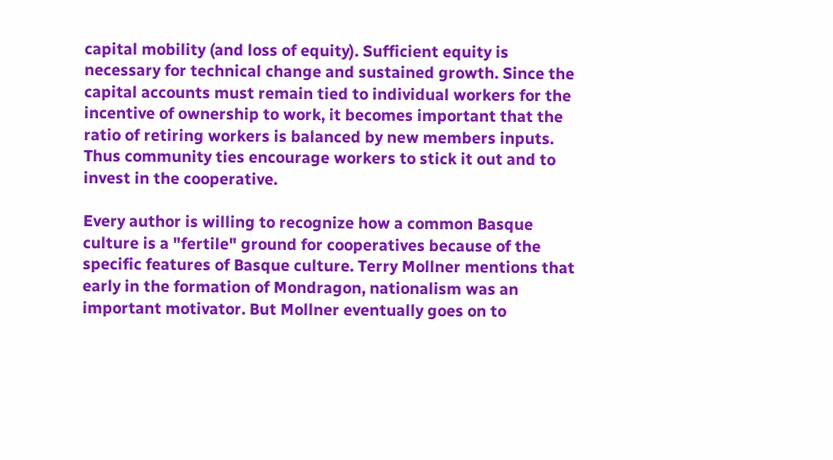capital mobility (and loss of equity). Sufficient equity is necessary for technical change and sustained growth. Since the capital accounts must remain tied to individual workers for the incentive of ownership to work, it becomes important that the ratio of retiring workers is balanced by new members inputs. Thus community ties encourage workers to stick it out and to invest in the cooperative.

Every author is willing to recognize how a common Basque culture is a "fertile" ground for cooperatives because of the specific features of Basque culture. Terry Mollner mentions that early in the formation of Mondragon, nationalism was an important motivator. But Mollner eventually goes on to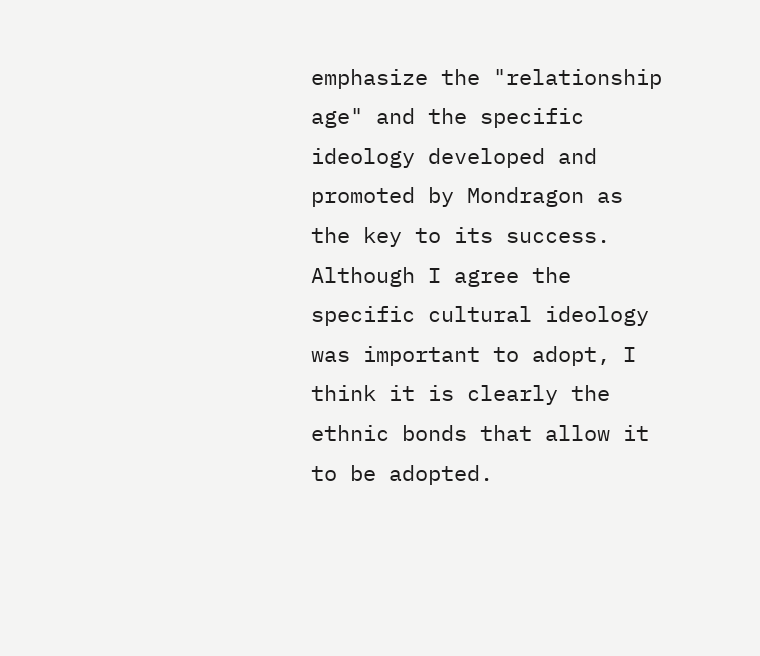emphasize the "relationship age" and the specific ideology developed and promoted by Mondragon as the key to its success. Although I agree the specific cultural ideology was important to adopt, I think it is clearly the ethnic bonds that allow it to be adopted.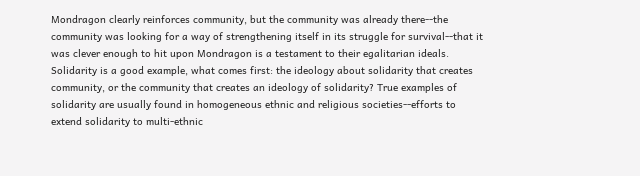Mondragon clearly reinforces community, but the community was already there--the community was looking for a way of strengthening itself in its struggle for survival--that it was clever enough to hit upon Mondragon is a testament to their egalitarian ideals. Solidarity is a good example, what comes first: the ideology about solidarity that creates community, or the community that creates an ideology of solidarity? True examples of solidarity are usually found in homogeneous ethnic and religious societies--efforts to extend solidarity to multi-ethnic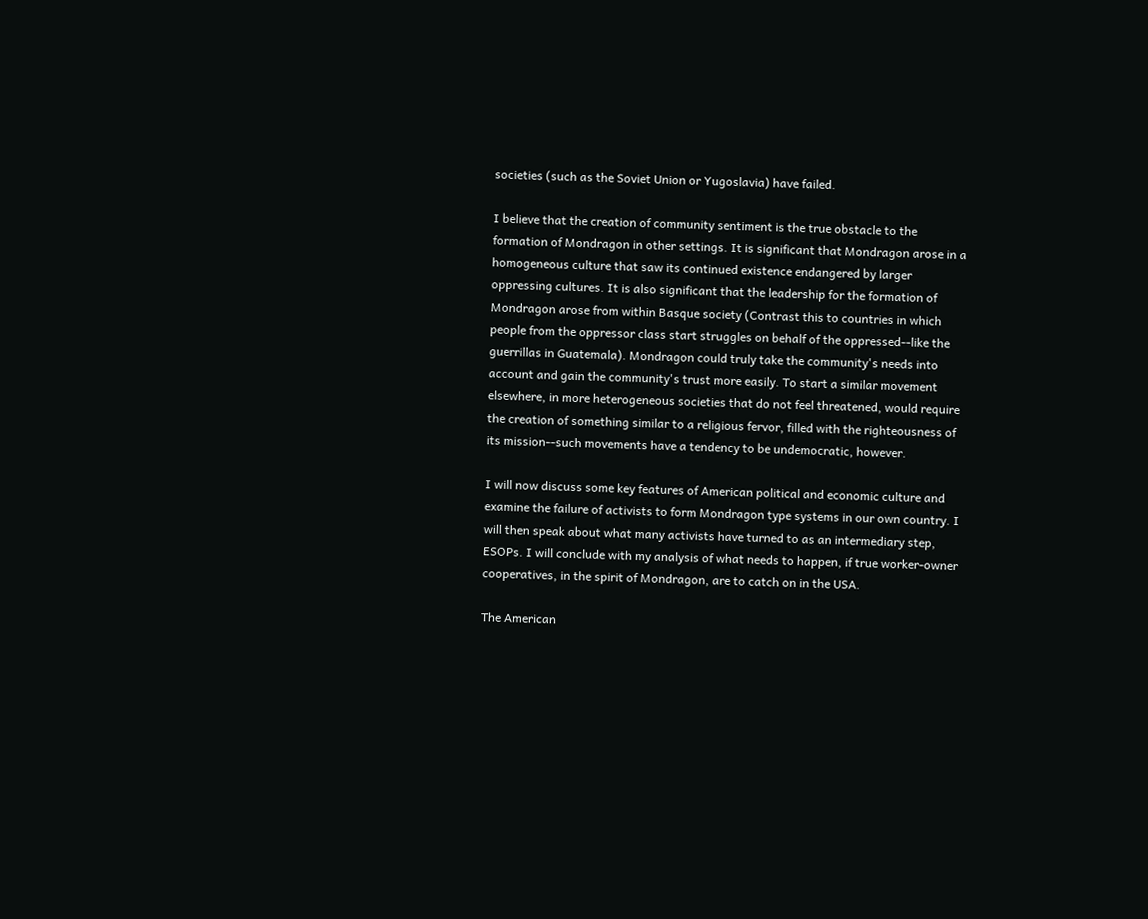societies (such as the Soviet Union or Yugoslavia) have failed.

I believe that the creation of community sentiment is the true obstacle to the formation of Mondragon in other settings. It is significant that Mondragon arose in a homogeneous culture that saw its continued existence endangered by larger oppressing cultures. It is also significant that the leadership for the formation of Mondragon arose from within Basque society (Contrast this to countries in which people from the oppressor class start struggles on behalf of the oppressed--like the guerrillas in Guatemala). Mondragon could truly take the community's needs into account and gain the community's trust more easily. To start a similar movement elsewhere, in more heterogeneous societies that do not feel threatened, would require the creation of something similar to a religious fervor, filled with the righteousness of its mission--such movements have a tendency to be undemocratic, however.

I will now discuss some key features of American political and economic culture and examine the failure of activists to form Mondragon type systems in our own country. I will then speak about what many activists have turned to as an intermediary step, ESOPs. I will conclude with my analysis of what needs to happen, if true worker-owner cooperatives, in the spirit of Mondragon, are to catch on in the USA.

The American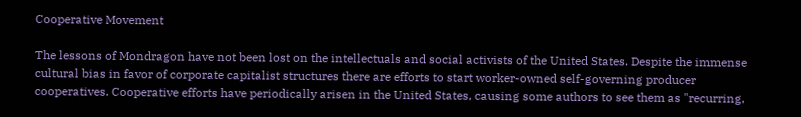Cooperative Movement

The lessons of Mondragon have not been lost on the intellectuals and social activists of the United States. Despite the immense cultural bias in favor of corporate capitalist structures there are efforts to start worker-owned self-governing producer cooperatives. Cooperative efforts have periodically arisen in the United States, causing some authors to see them as "recurring,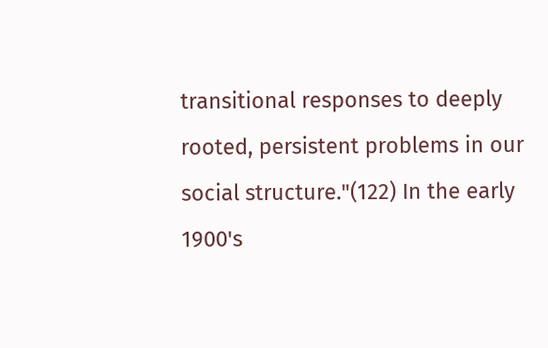transitional responses to deeply rooted, persistent problems in our social structure."(122) In the early 1900's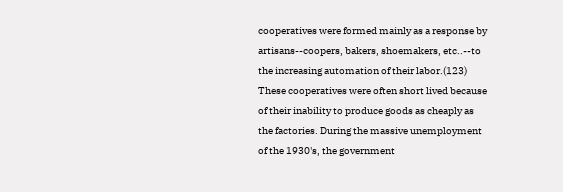cooperatives were formed mainly as a response by artisans--coopers, bakers, shoemakers, etc..--to the increasing automation of their labor.(123) These cooperatives were often short lived because of their inability to produce goods as cheaply as the factories. During the massive unemployment of the 1930's, the government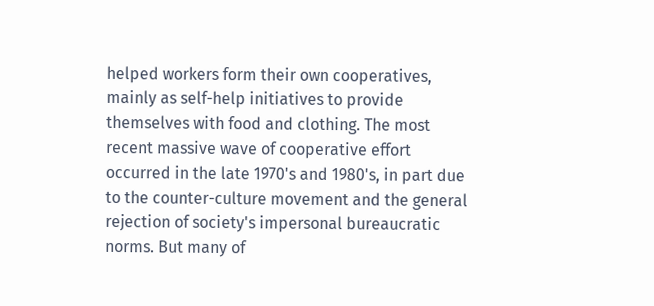helped workers form their own cooperatives, mainly as self-help initiatives to provide themselves with food and clothing. The most recent massive wave of cooperative effort occurred in the late 1970's and 1980's, in part due to the counter-culture movement and the general rejection of society's impersonal bureaucratic norms. But many of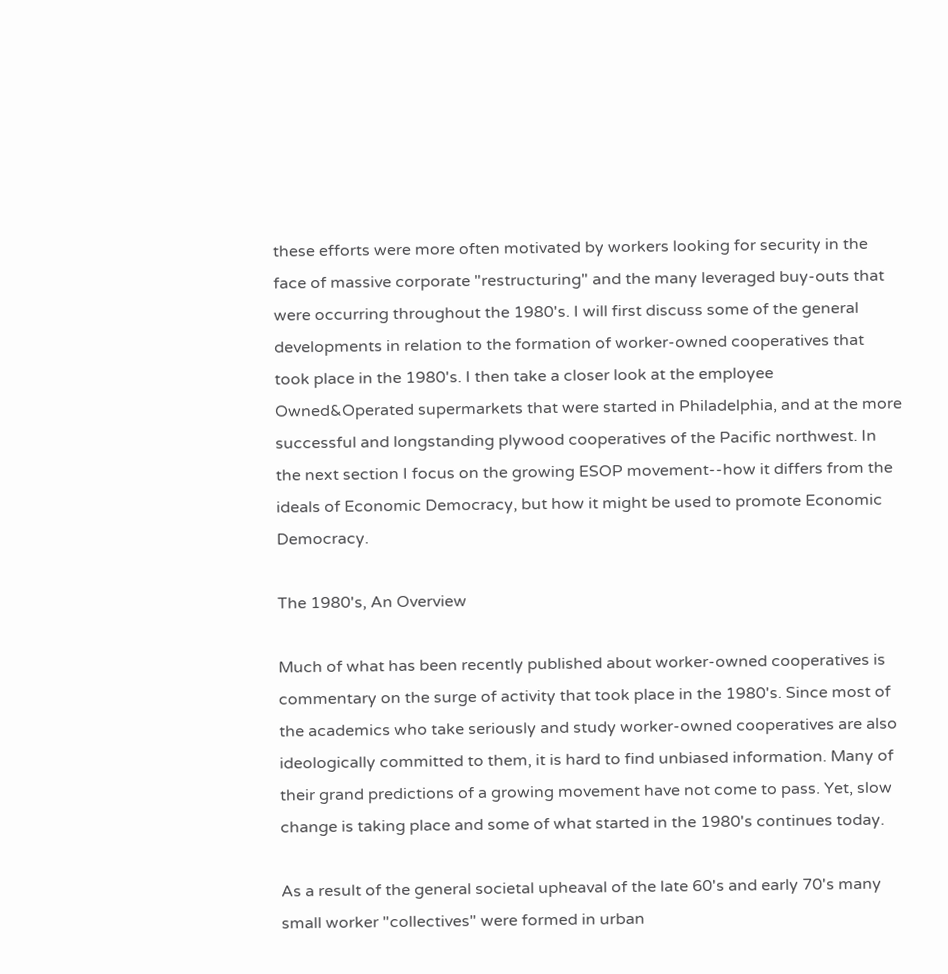these efforts were more often motivated by workers looking for security in the face of massive corporate "restructuring" and the many leveraged buy-outs that were occurring throughout the 1980's. I will first discuss some of the general developments in relation to the formation of worker-owned cooperatives that took place in the 1980's. I then take a closer look at the employee Owned&Operated supermarkets that were started in Philadelphia, and at the more successful and longstanding plywood cooperatives of the Pacific northwest. In the next section I focus on the growing ESOP movement--how it differs from the ideals of Economic Democracy, but how it might be used to promote Economic Democracy.

The 1980's, An Overview

Much of what has been recently published about worker-owned cooperatives is commentary on the surge of activity that took place in the 1980's. Since most of the academics who take seriously and study worker-owned cooperatives are also ideologically committed to them, it is hard to find unbiased information. Many of their grand predictions of a growing movement have not come to pass. Yet, slow change is taking place and some of what started in the 1980's continues today.

As a result of the general societal upheaval of the late 60's and early 70's many small worker "collectives" were formed in urban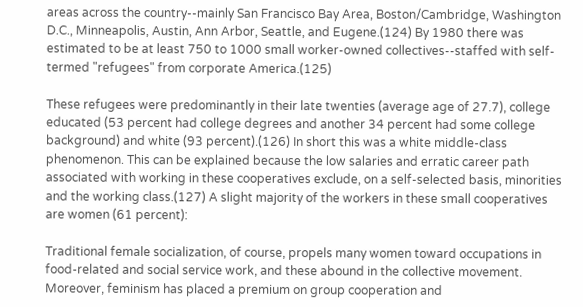areas across the country--mainly San Francisco Bay Area, Boston/Cambridge, Washington D.C., Minneapolis, Austin, Ann Arbor, Seattle, and Eugene.(124) By 1980 there was estimated to be at least 750 to 1000 small worker-owned collectives--staffed with self-termed "refugees" from corporate America.(125)

These refugees were predominantly in their late twenties (average age of 27.7), college educated (53 percent had college degrees and another 34 percent had some college background) and white (93 percent).(126) In short this was a white middle-class phenomenon. This can be explained because the low salaries and erratic career path associated with working in these cooperatives exclude, on a self-selected basis, minorities and the working class.(127) A slight majority of the workers in these small cooperatives are women (61 percent):

Traditional female socialization, of course, propels many women toward occupations in food-related and social service work, and these abound in the collective movement. Moreover, feminism has placed a premium on group cooperation and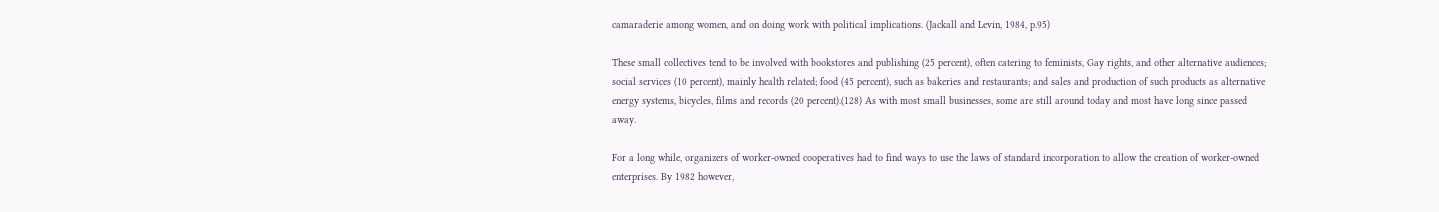camaraderie among women, and on doing work with political implications. (Jackall and Levin, 1984, p.95)

These small collectives tend to be involved with bookstores and publishing (25 percent), often catering to feminists, Gay rights, and other alternative audiences; social services (10 percent), mainly health related; food (45 percent), such as bakeries and restaurants; and sales and production of such products as alternative energy systems, bicycles, films and records (20 percent).(128) As with most small businesses, some are still around today and most have long since passed away.

For a long while, organizers of worker-owned cooperatives had to find ways to use the laws of standard incorporation to allow the creation of worker-owned enterprises. By 1982 however,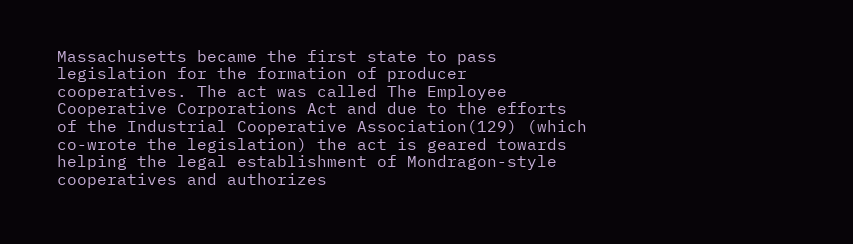Massachusetts became the first state to pass legislation for the formation of producer cooperatives. The act was called The Employee Cooperative Corporations Act and due to the efforts of the Industrial Cooperative Association(129) (which co-wrote the legislation) the act is geared towards helping the legal establishment of Mondragon-style cooperatives and authorizes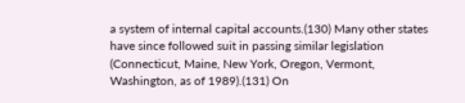a system of internal capital accounts.(130) Many other states have since followed suit in passing similar legislation (Connecticut, Maine, New York, Oregon, Vermont, Washington, as of 1989).(131) On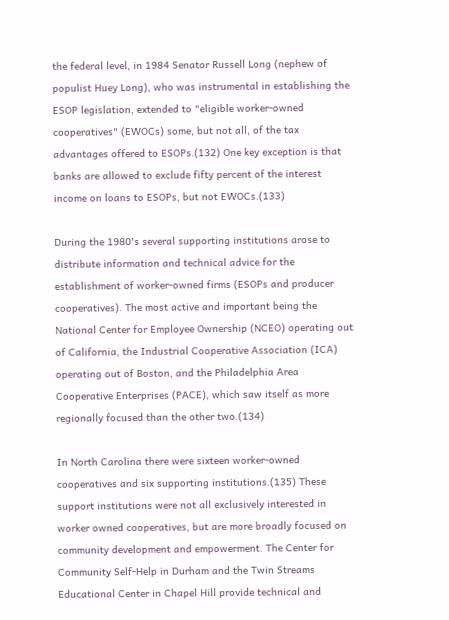the federal level, in 1984 Senator Russell Long (nephew of populist Huey Long), who was instrumental in establishing the ESOP legislation, extended to "eligible worker-owned cooperatives" (EWOCs) some, but not all, of the tax advantages offered to ESOPs.(132) One key exception is that banks are allowed to exclude fifty percent of the interest income on loans to ESOPs, but not EWOCs.(133)

During the 1980's several supporting institutions arose to distribute information and technical advice for the establishment of worker-owned firms (ESOPs and producer cooperatives). The most active and important being the National Center for Employee Ownership (NCEO) operating out of California, the Industrial Cooperative Association (ICA) operating out of Boston, and the Philadelphia Area Cooperative Enterprises (PACE), which saw itself as more regionally focused than the other two.(134)

In North Carolina there were sixteen worker-owned cooperatives and six supporting institutions.(135) These support institutions were not all exclusively interested in worker owned cooperatives, but are more broadly focused on community development and empowerment. The Center for Community Self-Help in Durham and the Twin Streams Educational Center in Chapel Hill provide technical and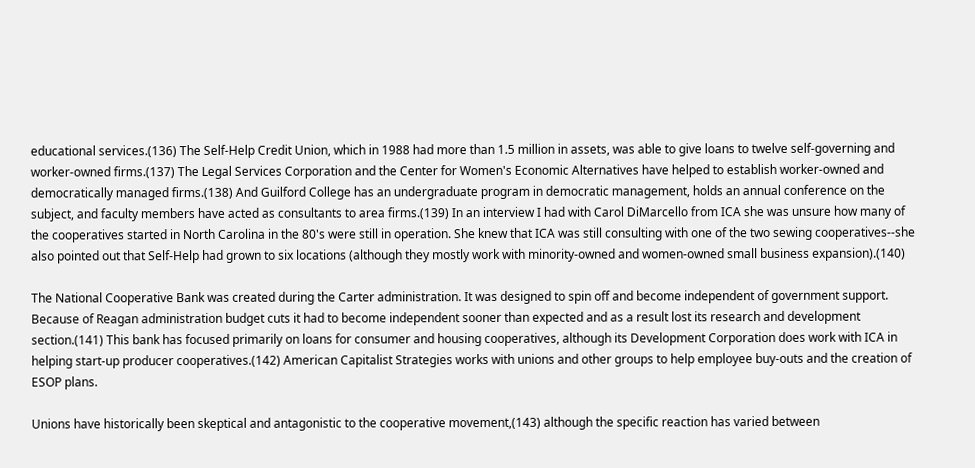educational services.(136) The Self-Help Credit Union, which in 1988 had more than 1.5 million in assets, was able to give loans to twelve self-governing and worker-owned firms.(137) The Legal Services Corporation and the Center for Women's Economic Alternatives have helped to establish worker-owned and democratically managed firms.(138) And Guilford College has an undergraduate program in democratic management, holds an annual conference on the subject, and faculty members have acted as consultants to area firms.(139) In an interview I had with Carol DiMarcello from ICA she was unsure how many of the cooperatives started in North Carolina in the 80's were still in operation. She knew that ICA was still consulting with one of the two sewing cooperatives--she also pointed out that Self-Help had grown to six locations (although they mostly work with minority-owned and women-owned small business expansion).(140)

The National Cooperative Bank was created during the Carter administration. It was designed to spin off and become independent of government support. Because of Reagan administration budget cuts it had to become independent sooner than expected and as a result lost its research and development section.(141) This bank has focused primarily on loans for consumer and housing cooperatives, although its Development Corporation does work with ICA in helping start-up producer cooperatives.(142) American Capitalist Strategies works with unions and other groups to help employee buy-outs and the creation of ESOP plans.

Unions have historically been skeptical and antagonistic to the cooperative movement,(143) although the specific reaction has varied between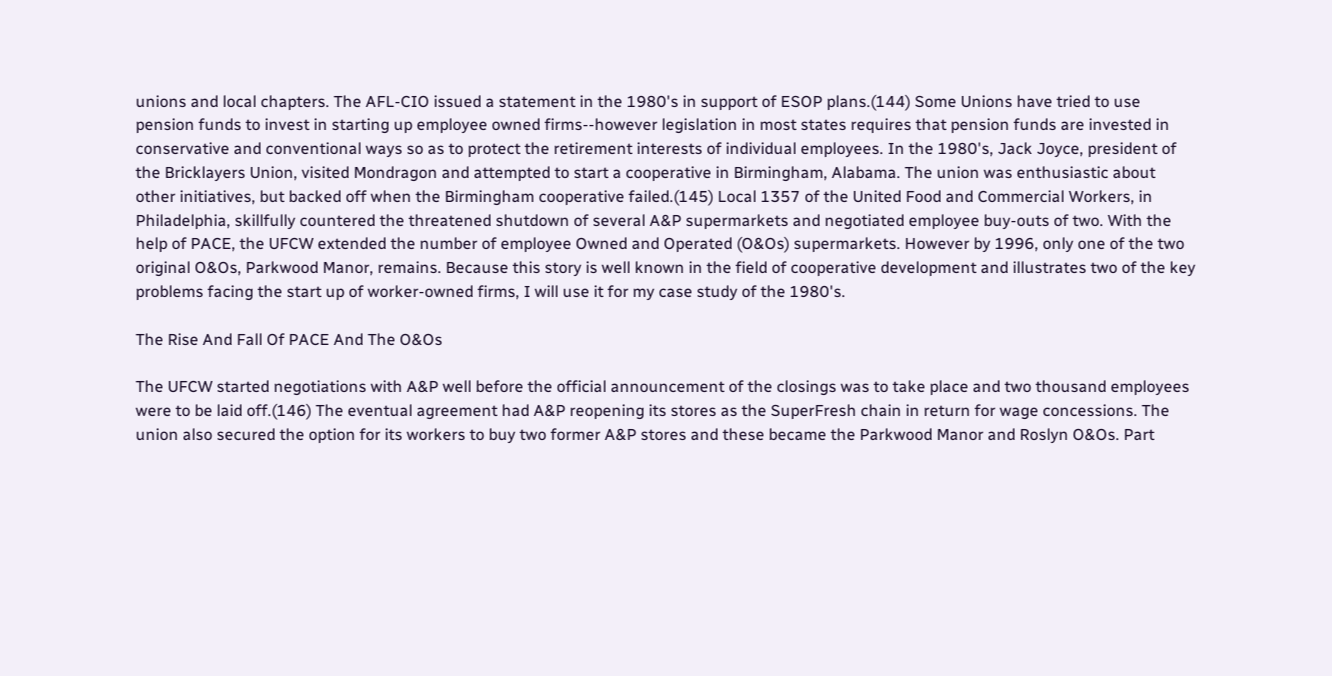unions and local chapters. The AFL-CIO issued a statement in the 1980's in support of ESOP plans.(144) Some Unions have tried to use pension funds to invest in starting up employee owned firms--however legislation in most states requires that pension funds are invested in conservative and conventional ways so as to protect the retirement interests of individual employees. In the 1980's, Jack Joyce, president of the Bricklayers Union, visited Mondragon and attempted to start a cooperative in Birmingham, Alabama. The union was enthusiastic about other initiatives, but backed off when the Birmingham cooperative failed.(145) Local 1357 of the United Food and Commercial Workers, in Philadelphia, skillfully countered the threatened shutdown of several A&P supermarkets and negotiated employee buy-outs of two. With the help of PACE, the UFCW extended the number of employee Owned and Operated (O&Os) supermarkets. However by 1996, only one of the two original O&Os, Parkwood Manor, remains. Because this story is well known in the field of cooperative development and illustrates two of the key problems facing the start up of worker-owned firms, I will use it for my case study of the 1980's.

The Rise And Fall Of PACE And The O&Os

The UFCW started negotiations with A&P well before the official announcement of the closings was to take place and two thousand employees were to be laid off.(146) The eventual agreement had A&P reopening its stores as the SuperFresh chain in return for wage concessions. The union also secured the option for its workers to buy two former A&P stores and these became the Parkwood Manor and Roslyn O&Os. Part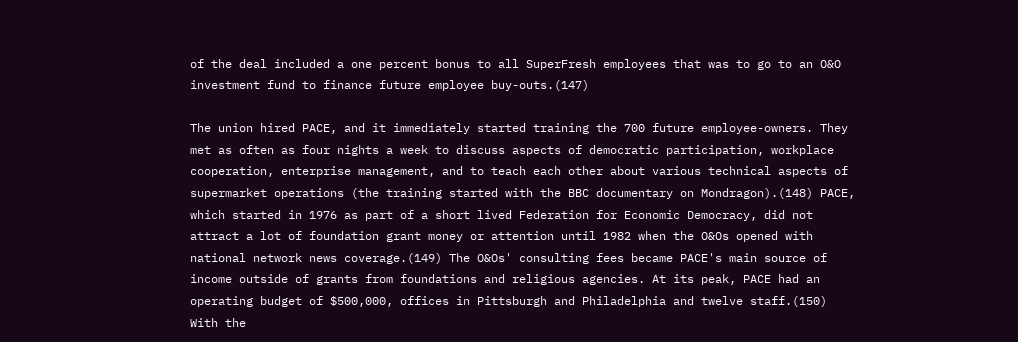of the deal included a one percent bonus to all SuperFresh employees that was to go to an O&O investment fund to finance future employee buy-outs.(147)

The union hired PACE, and it immediately started training the 700 future employee-owners. They met as often as four nights a week to discuss aspects of democratic participation, workplace cooperation, enterprise management, and to teach each other about various technical aspects of supermarket operations (the training started with the BBC documentary on Mondragon).(148) PACE, which started in 1976 as part of a short lived Federation for Economic Democracy, did not attract a lot of foundation grant money or attention until 1982 when the O&Os opened with national network news coverage.(149) The O&Os' consulting fees became PACE's main source of income outside of grants from foundations and religious agencies. At its peak, PACE had an operating budget of $500,000, offices in Pittsburgh and Philadelphia and twelve staff.(150) With the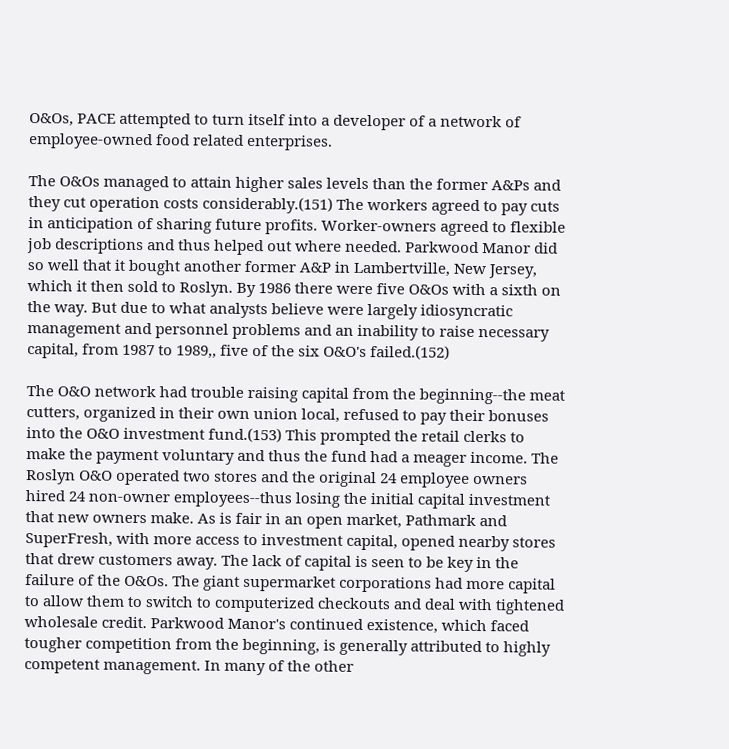O&Os, PACE attempted to turn itself into a developer of a network of employee-owned food related enterprises.

The O&Os managed to attain higher sales levels than the former A&Ps and they cut operation costs considerably.(151) The workers agreed to pay cuts in anticipation of sharing future profits. Worker-owners agreed to flexible job descriptions and thus helped out where needed. Parkwood Manor did so well that it bought another former A&P in Lambertville, New Jersey, which it then sold to Roslyn. By 1986 there were five O&Os with a sixth on the way. But due to what analysts believe were largely idiosyncratic management and personnel problems and an inability to raise necessary capital, from 1987 to 1989,, five of the six O&O's failed.(152)

The O&O network had trouble raising capital from the beginning--the meat cutters, organized in their own union local, refused to pay their bonuses into the O&O investment fund.(153) This prompted the retail clerks to make the payment voluntary and thus the fund had a meager income. The Roslyn O&O operated two stores and the original 24 employee owners hired 24 non-owner employees--thus losing the initial capital investment that new owners make. As is fair in an open market, Pathmark and SuperFresh, with more access to investment capital, opened nearby stores that drew customers away. The lack of capital is seen to be key in the failure of the O&Os. The giant supermarket corporations had more capital to allow them to switch to computerized checkouts and deal with tightened wholesale credit. Parkwood Manor's continued existence, which faced tougher competition from the beginning, is generally attributed to highly competent management. In many of the other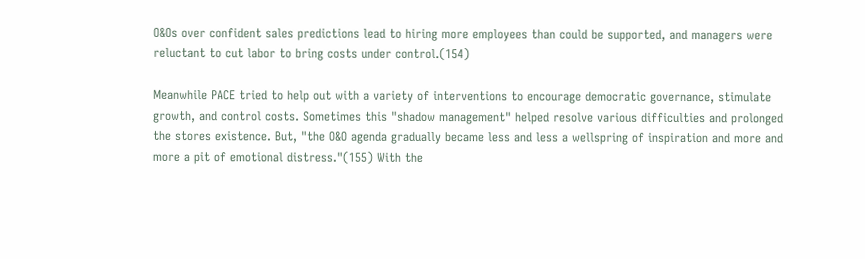O&Os over confident sales predictions lead to hiring more employees than could be supported, and managers were reluctant to cut labor to bring costs under control.(154)

Meanwhile PACE tried to help out with a variety of interventions to encourage democratic governance, stimulate growth, and control costs. Sometimes this "shadow management" helped resolve various difficulties and prolonged the stores existence. But, "the O&O agenda gradually became less and less a wellspring of inspiration and more and more a pit of emotional distress."(155) With the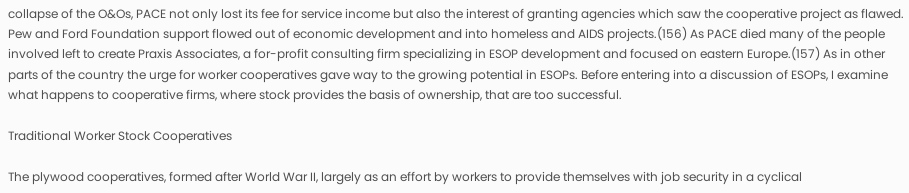collapse of the O&Os, PACE not only lost its fee for service income but also the interest of granting agencies which saw the cooperative project as flawed. Pew and Ford Foundation support flowed out of economic development and into homeless and AIDS projects.(156) As PACE died many of the people involved left to create Praxis Associates, a for-profit consulting firm specializing in ESOP development and focused on eastern Europe.(157) As in other parts of the country the urge for worker cooperatives gave way to the growing potential in ESOPs. Before entering into a discussion of ESOPs, I examine what happens to cooperative firms, where stock provides the basis of ownership, that are too successful.

Traditional Worker Stock Cooperatives

The plywood cooperatives, formed after World War II, largely as an effort by workers to provide themselves with job security in a cyclical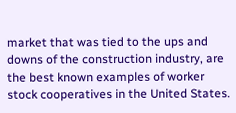market that was tied to the ups and downs of the construction industry, are the best known examples of worker stock cooperatives in the United States.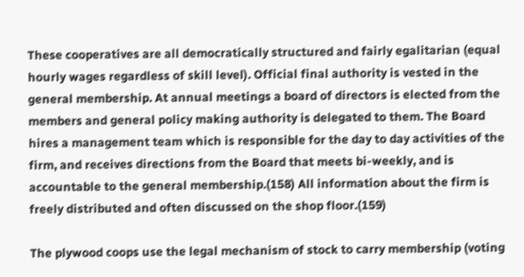These cooperatives are all democratically structured and fairly egalitarian (equal hourly wages regardless of skill level). Official final authority is vested in the general membership. At annual meetings a board of directors is elected from the members and general policy making authority is delegated to them. The Board hires a management team which is responsible for the day to day activities of the firm, and receives directions from the Board that meets bi-weekly, and is accountable to the general membership.(158) All information about the firm is freely distributed and often discussed on the shop floor.(159)

The plywood coops use the legal mechanism of stock to carry membership (voting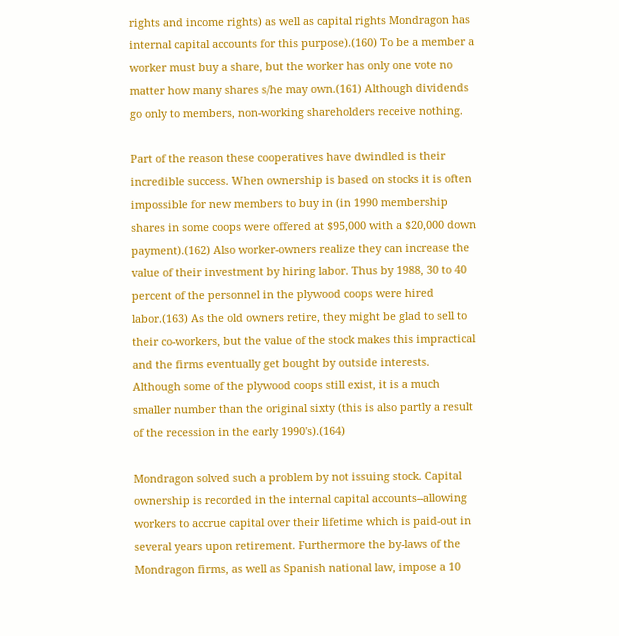rights and income rights) as well as capital rights Mondragon has internal capital accounts for this purpose).(160) To be a member a worker must buy a share, but the worker has only one vote no matter how many shares s/he may own.(161) Although dividends go only to members, non-working shareholders receive nothing.

Part of the reason these cooperatives have dwindled is their incredible success. When ownership is based on stocks it is often impossible for new members to buy in (in 1990 membership shares in some coops were offered at $95,000 with a $20,000 down payment).(162) Also worker-owners realize they can increase the value of their investment by hiring labor. Thus by 1988, 30 to 40 percent of the personnel in the plywood coops were hired labor.(163) As the old owners retire, they might be glad to sell to their co-workers, but the value of the stock makes this impractical and the firms eventually get bought by outside interests. Although some of the plywood coops still exist, it is a much smaller number than the original sixty (this is also partly a result of the recession in the early 1990's).(164)

Mondragon solved such a problem by not issuing stock. Capital ownership is recorded in the internal capital accounts--allowing workers to accrue capital over their lifetime which is paid-out in several years upon retirement. Furthermore the by-laws of the Mondragon firms, as well as Spanish national law, impose a 10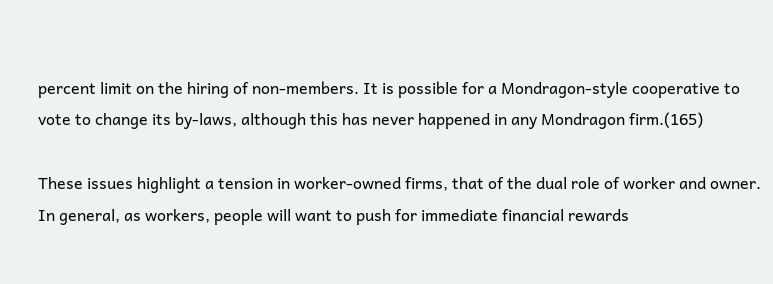percent limit on the hiring of non-members. It is possible for a Mondragon-style cooperative to vote to change its by-laws, although this has never happened in any Mondragon firm.(165)

These issues highlight a tension in worker-owned firms, that of the dual role of worker and owner. In general, as workers, people will want to push for immediate financial rewards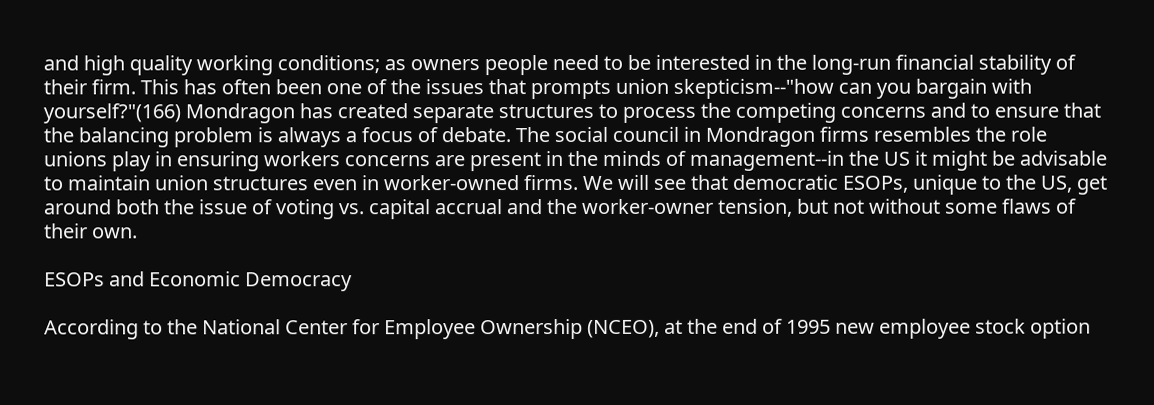and high quality working conditions; as owners people need to be interested in the long-run financial stability of their firm. This has often been one of the issues that prompts union skepticism--"how can you bargain with yourself?"(166) Mondragon has created separate structures to process the competing concerns and to ensure that the balancing problem is always a focus of debate. The social council in Mondragon firms resembles the role unions play in ensuring workers concerns are present in the minds of management--in the US it might be advisable to maintain union structures even in worker-owned firms. We will see that democratic ESOPs, unique to the US, get around both the issue of voting vs. capital accrual and the worker-owner tension, but not without some flaws of their own.

ESOPs and Economic Democracy

According to the National Center for Employee Ownership (NCEO), at the end of 1995 new employee stock option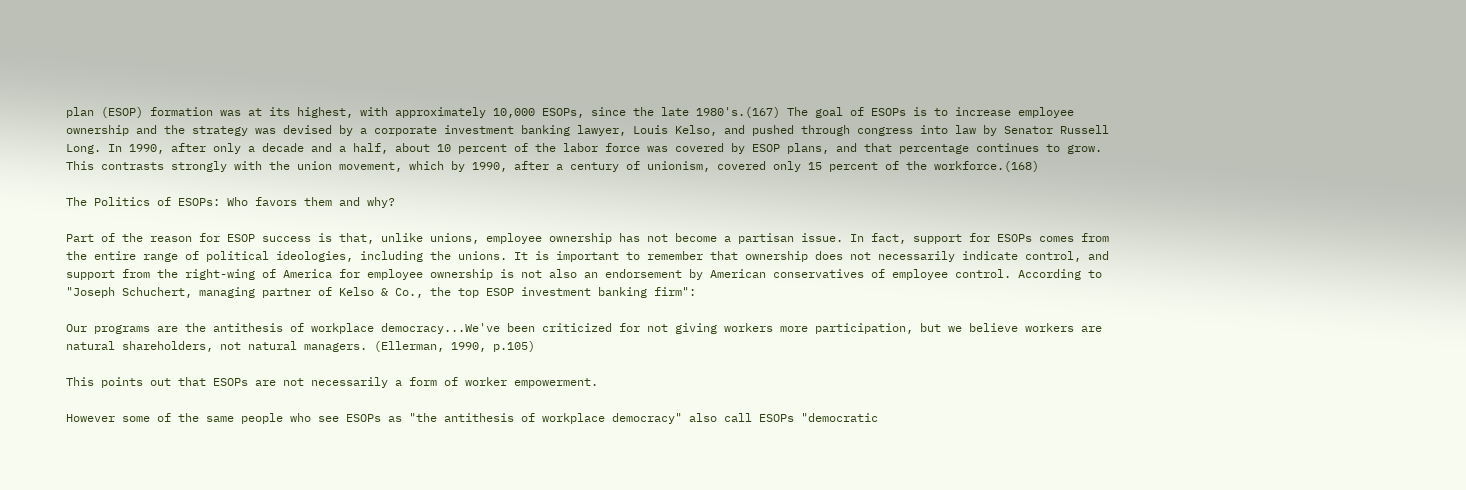plan (ESOP) formation was at its highest, with approximately 10,000 ESOPs, since the late 1980's.(167) The goal of ESOPs is to increase employee ownership and the strategy was devised by a corporate investment banking lawyer, Louis Kelso, and pushed through congress into law by Senator Russell Long. In 1990, after only a decade and a half, about 10 percent of the labor force was covered by ESOP plans, and that percentage continues to grow. This contrasts strongly with the union movement, which by 1990, after a century of unionism, covered only 15 percent of the workforce.(168)

The Politics of ESOPs: Who favors them and why?

Part of the reason for ESOP success is that, unlike unions, employee ownership has not become a partisan issue. In fact, support for ESOPs comes from the entire range of political ideologies, including the unions. It is important to remember that ownership does not necessarily indicate control, and support from the right-wing of America for employee ownership is not also an endorsement by American conservatives of employee control. According to "Joseph Schuchert, managing partner of Kelso & Co., the top ESOP investment banking firm":

Our programs are the antithesis of workplace democracy...We've been criticized for not giving workers more participation, but we believe workers are natural shareholders, not natural managers. (Ellerman, 1990, p.105)

This points out that ESOPs are not necessarily a form of worker empowerment.

However some of the same people who see ESOPs as "the antithesis of workplace democracy" also call ESOPs "democratic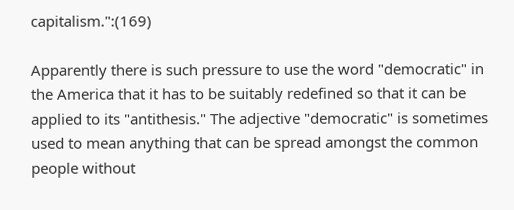capitalism.":(169)

Apparently there is such pressure to use the word "democratic" in the America that it has to be suitably redefined so that it can be applied to its "antithesis." The adjective "democratic" is sometimes used to mean anything that can be spread amongst the common people without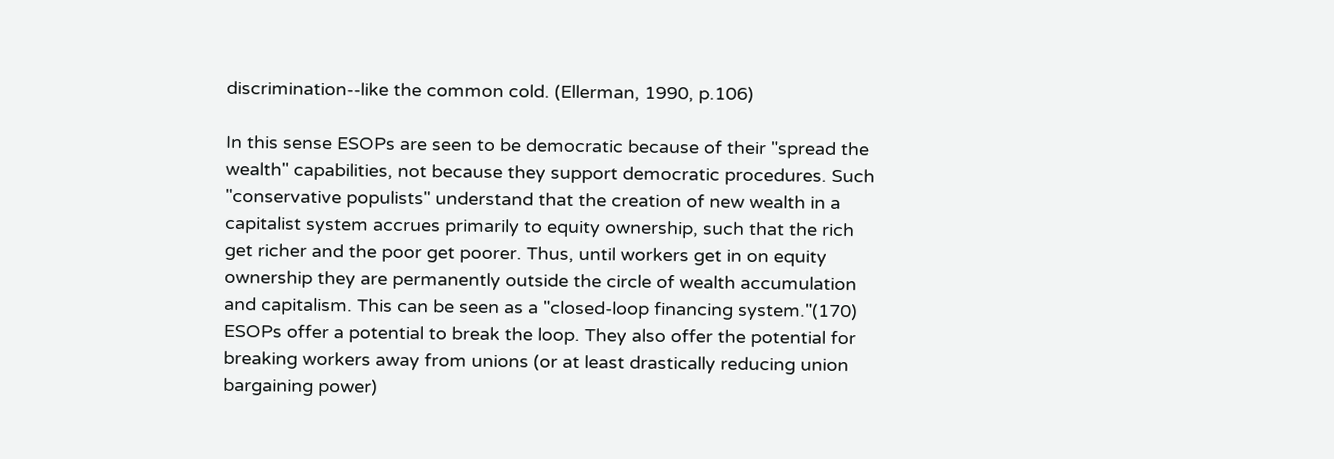discrimination--like the common cold. (Ellerman, 1990, p.106)

In this sense ESOPs are seen to be democratic because of their "spread the wealth" capabilities, not because they support democratic procedures. Such "conservative populists" understand that the creation of new wealth in a capitalist system accrues primarily to equity ownership, such that the rich get richer and the poor get poorer. Thus, until workers get in on equity ownership they are permanently outside the circle of wealth accumulation and capitalism. This can be seen as a "closed-loop financing system."(170) ESOPs offer a potential to break the loop. They also offer the potential for breaking workers away from unions (or at least drastically reducing union bargaining power)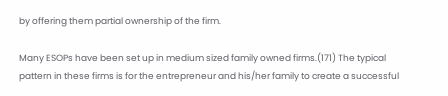by offering them partial ownership of the firm.

Many ESOPs have been set up in medium sized family owned firms.(171) The typical pattern in these firms is for the entrepreneur and his/her family to create a successful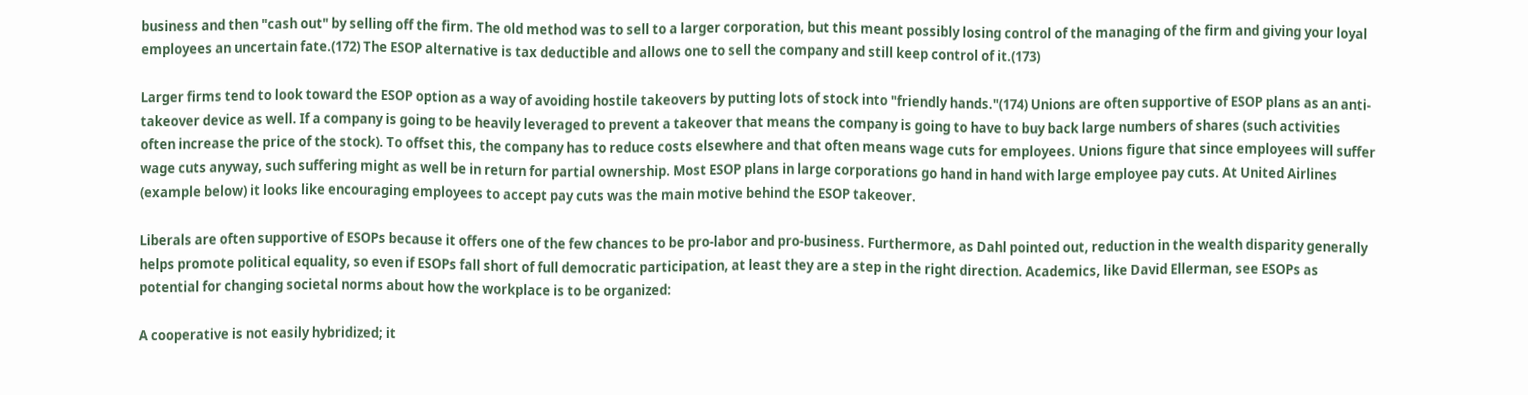business and then "cash out" by selling off the firm. The old method was to sell to a larger corporation, but this meant possibly losing control of the managing of the firm and giving your loyal employees an uncertain fate.(172) The ESOP alternative is tax deductible and allows one to sell the company and still keep control of it.(173)

Larger firms tend to look toward the ESOP option as a way of avoiding hostile takeovers by putting lots of stock into "friendly hands."(174) Unions are often supportive of ESOP plans as an anti-takeover device as well. If a company is going to be heavily leveraged to prevent a takeover that means the company is going to have to buy back large numbers of shares (such activities often increase the price of the stock). To offset this, the company has to reduce costs elsewhere and that often means wage cuts for employees. Unions figure that since employees will suffer wage cuts anyway, such suffering might as well be in return for partial ownership. Most ESOP plans in large corporations go hand in hand with large employee pay cuts. At United Airlines (example below) it looks like encouraging employees to accept pay cuts was the main motive behind the ESOP takeover.

Liberals are often supportive of ESOPs because it offers one of the few chances to be pro-labor and pro-business. Furthermore, as Dahl pointed out, reduction in the wealth disparity generally helps promote political equality, so even if ESOPs fall short of full democratic participation, at least they are a step in the right direction. Academics, like David Ellerman, see ESOPs as potential for changing societal norms about how the workplace is to be organized:

A cooperative is not easily hybridized; it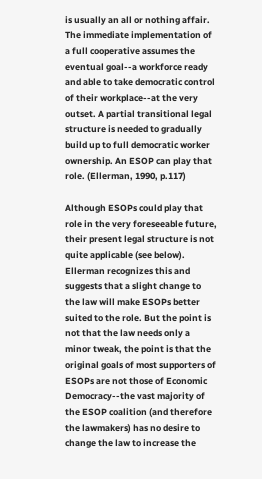is usually an all or nothing affair. The immediate implementation of a full cooperative assumes the eventual goal--a workforce ready and able to take democratic control of their workplace--at the very outset. A partial transitional legal structure is needed to gradually build up to full democratic worker ownership. An ESOP can play that role. (Ellerman, 1990, p.117)

Although ESOPs could play that role in the very foreseeable future, their present legal structure is not quite applicable (see below). Ellerman recognizes this and suggests that a slight change to the law will make ESOPs better suited to the role. But the point is not that the law needs only a minor tweak, the point is that the original goals of most supporters of ESOPs are not those of Economic Democracy--the vast majority of the ESOP coalition (and therefore the lawmakers) has no desire to change the law to increase the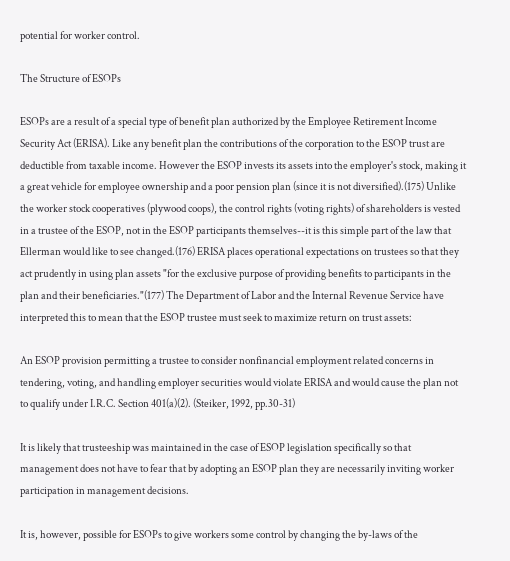potential for worker control.

The Structure of ESOPs

ESOPs are a result of a special type of benefit plan authorized by the Employee Retirement Income Security Act (ERISA). Like any benefit plan the contributions of the corporation to the ESOP trust are deductible from taxable income. However the ESOP invests its assets into the employer's stock, making it a great vehicle for employee ownership and a poor pension plan (since it is not diversified).(175) Unlike the worker stock cooperatives (plywood coops), the control rights (voting rights) of shareholders is vested in a trustee of the ESOP, not in the ESOP participants themselves--it is this simple part of the law that Ellerman would like to see changed.(176) ERISA places operational expectations on trustees so that they act prudently in using plan assets "for the exclusive purpose of providing benefits to participants in the plan and their beneficiaries."(177) The Department of Labor and the Internal Revenue Service have interpreted this to mean that the ESOP trustee must seek to maximize return on trust assets:

An ESOP provision permitting a trustee to consider nonfinancial employment related concerns in tendering, voting, and handling employer securities would violate ERISA and would cause the plan not to qualify under I.R.C. Section 401(a)(2). (Steiker, 1992, pp.30-31)

It is likely that trusteeship was maintained in the case of ESOP legislation specifically so that management does not have to fear that by adopting an ESOP plan they are necessarily inviting worker participation in management decisions.

It is, however, possible for ESOPs to give workers some control by changing the by-laws of the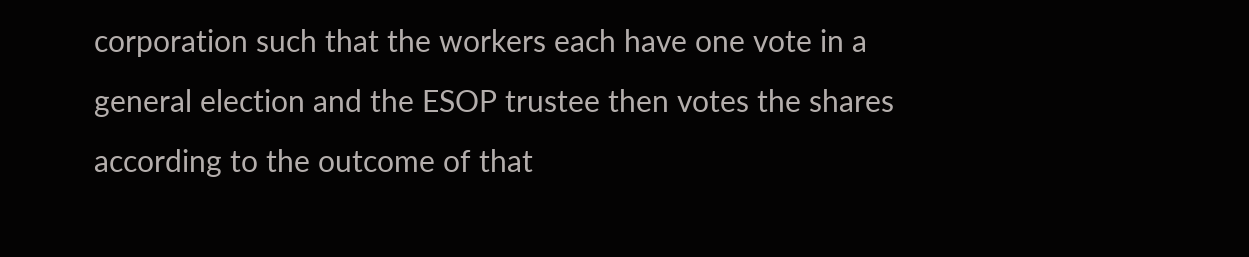corporation such that the workers each have one vote in a general election and the ESOP trustee then votes the shares according to the outcome of that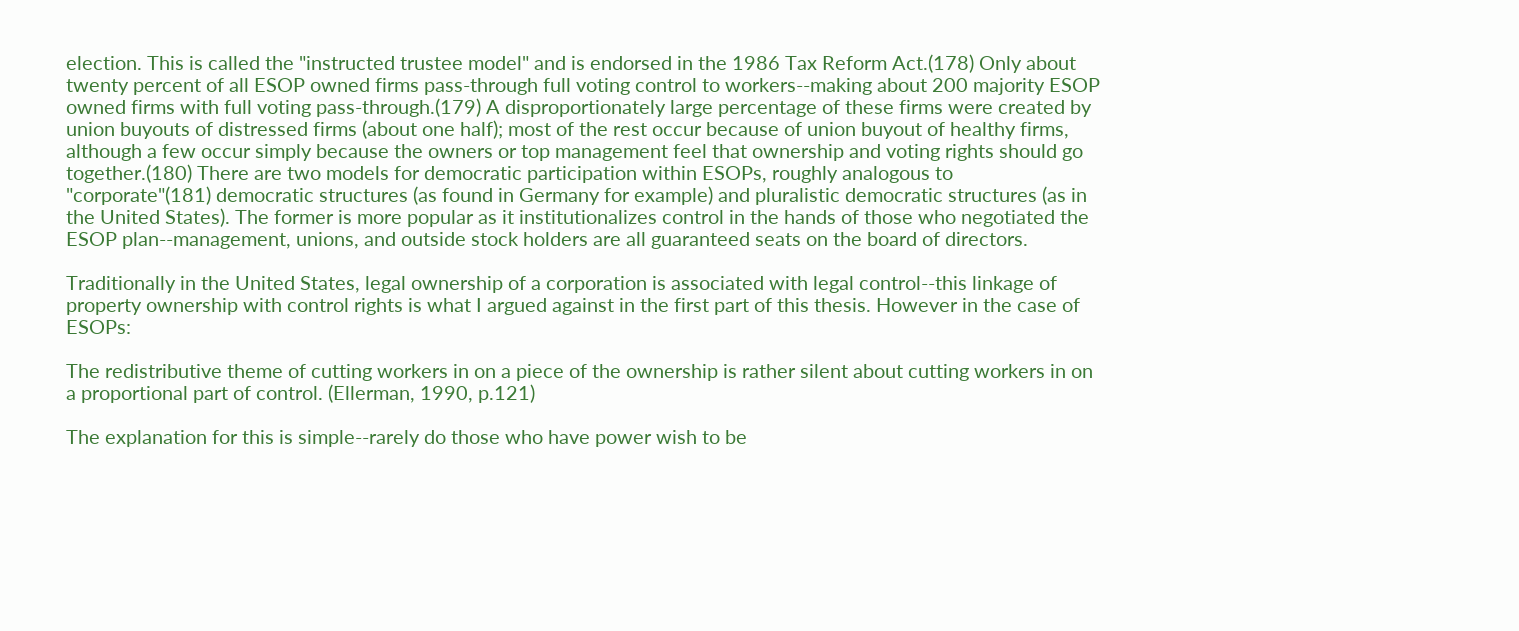election. This is called the "instructed trustee model" and is endorsed in the 1986 Tax Reform Act.(178) Only about twenty percent of all ESOP owned firms pass-through full voting control to workers--making about 200 majority ESOP owned firms with full voting pass-through.(179) A disproportionately large percentage of these firms were created by union buyouts of distressed firms (about one half); most of the rest occur because of union buyout of healthy firms, although a few occur simply because the owners or top management feel that ownership and voting rights should go together.(180) There are two models for democratic participation within ESOPs, roughly analogous to "corporate"(181) democratic structures (as found in Germany for example) and pluralistic democratic structures (as in the United States). The former is more popular as it institutionalizes control in the hands of those who negotiated the ESOP plan--management, unions, and outside stock holders are all guaranteed seats on the board of directors.

Traditionally in the United States, legal ownership of a corporation is associated with legal control--this linkage of property ownership with control rights is what I argued against in the first part of this thesis. However in the case of ESOPs:

The redistributive theme of cutting workers in on a piece of the ownership is rather silent about cutting workers in on a proportional part of control. (Ellerman, 1990, p.121)

The explanation for this is simple--rarely do those who have power wish to be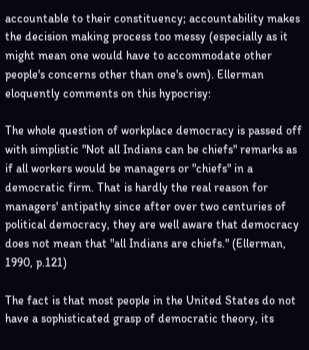accountable to their constituency; accountability makes the decision making process too messy (especially as it might mean one would have to accommodate other people's concerns other than one's own). Ellerman eloquently comments on this hypocrisy:

The whole question of workplace democracy is passed off with simplistic "Not all Indians can be chiefs" remarks as if all workers would be managers or "chiefs" in a democratic firm. That is hardly the real reason for managers' antipathy since after over two centuries of political democracy, they are well aware that democracy does not mean that "all Indians are chiefs." (Ellerman, 1990, p.121)

The fact is that most people in the United States do not have a sophisticated grasp of democratic theory, its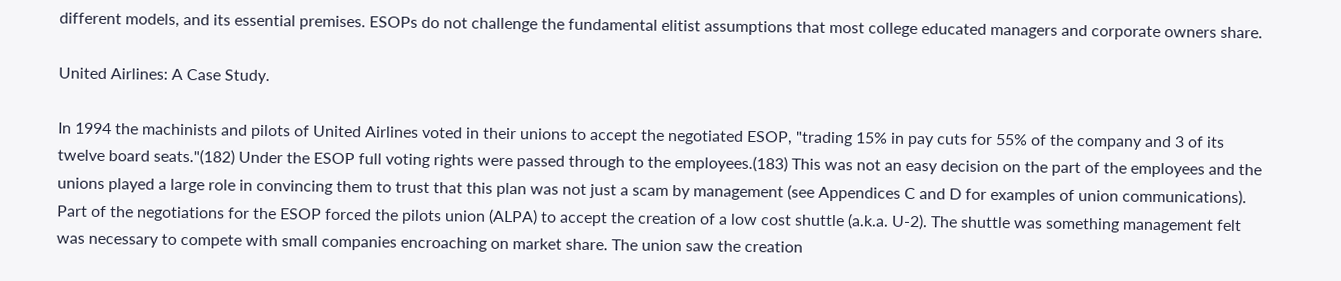different models, and its essential premises. ESOPs do not challenge the fundamental elitist assumptions that most college educated managers and corporate owners share.

United Airlines: A Case Study.

In 1994 the machinists and pilots of United Airlines voted in their unions to accept the negotiated ESOP, "trading 15% in pay cuts for 55% of the company and 3 of its twelve board seats."(182) Under the ESOP full voting rights were passed through to the employees.(183) This was not an easy decision on the part of the employees and the unions played a large role in convincing them to trust that this plan was not just a scam by management (see Appendices C and D for examples of union communications). Part of the negotiations for the ESOP forced the pilots union (ALPA) to accept the creation of a low cost shuttle (a.k.a. U-2). The shuttle was something management felt was necessary to compete with small companies encroaching on market share. The union saw the creation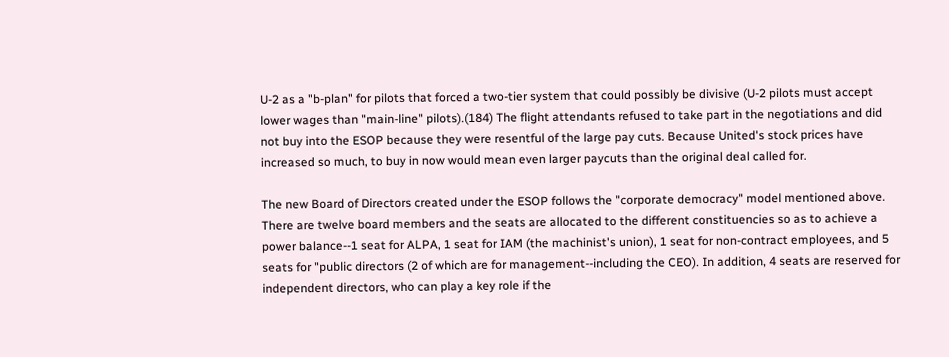U-2 as a "b-plan" for pilots that forced a two-tier system that could possibly be divisive (U-2 pilots must accept lower wages than "main-line" pilots).(184) The flight attendants refused to take part in the negotiations and did not buy into the ESOP because they were resentful of the large pay cuts. Because United's stock prices have increased so much, to buy in now would mean even larger paycuts than the original deal called for.

The new Board of Directors created under the ESOP follows the "corporate democracy" model mentioned above. There are twelve board members and the seats are allocated to the different constituencies so as to achieve a power balance--1 seat for ALPA, 1 seat for IAM (the machinist's union), 1 seat for non-contract employees, and 5 seats for "public directors (2 of which are for management--including the CEO). In addition, 4 seats are reserved for independent directors, who can play a key role if the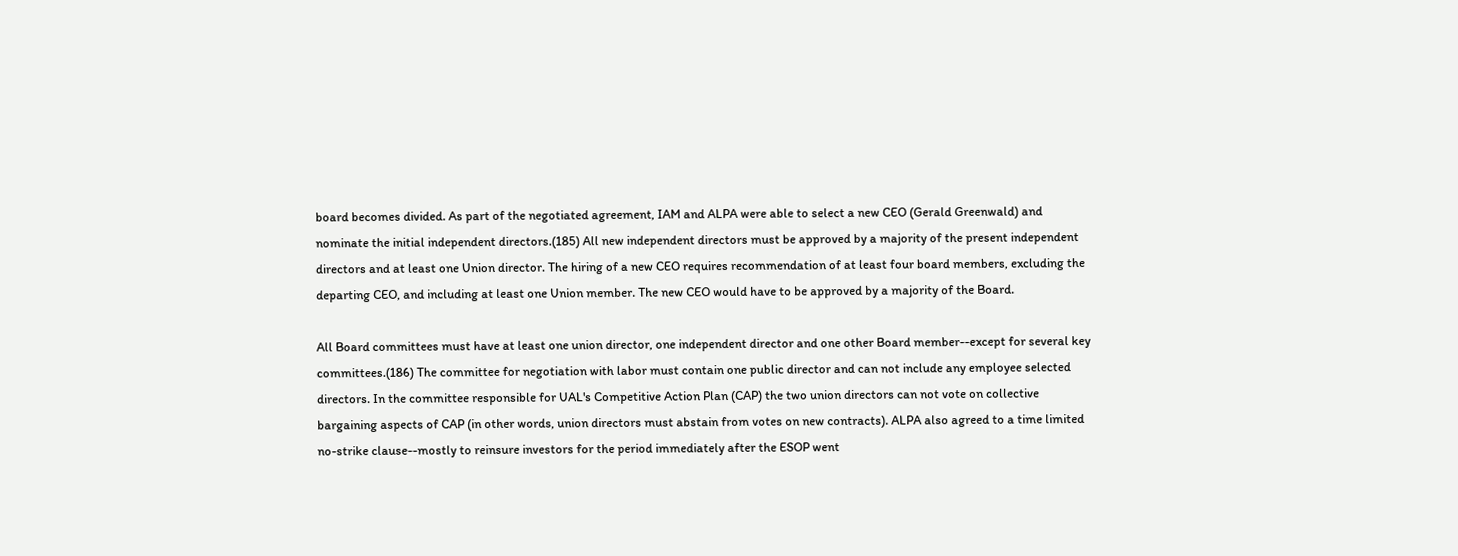board becomes divided. As part of the negotiated agreement, IAM and ALPA were able to select a new CEO (Gerald Greenwald) and nominate the initial independent directors.(185) All new independent directors must be approved by a majority of the present independent directors and at least one Union director. The hiring of a new CEO requires recommendation of at least four board members, excluding the departing CEO, and including at least one Union member. The new CEO would have to be approved by a majority of the Board.

All Board committees must have at least one union director, one independent director and one other Board member--except for several key committees.(186) The committee for negotiation with labor must contain one public director and can not include any employee selected directors. In the committee responsible for UAL's Competitive Action Plan (CAP) the two union directors can not vote on collective bargaining aspects of CAP (in other words, union directors must abstain from votes on new contracts). ALPA also agreed to a time limited no-strike clause--mostly to reinsure investors for the period immediately after the ESOP went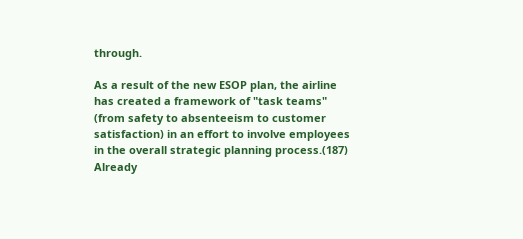through.

As a result of the new ESOP plan, the airline has created a framework of "task teams" (from safety to absenteeism to customer satisfaction) in an effort to involve employees in the overall strategic planning process.(187) Already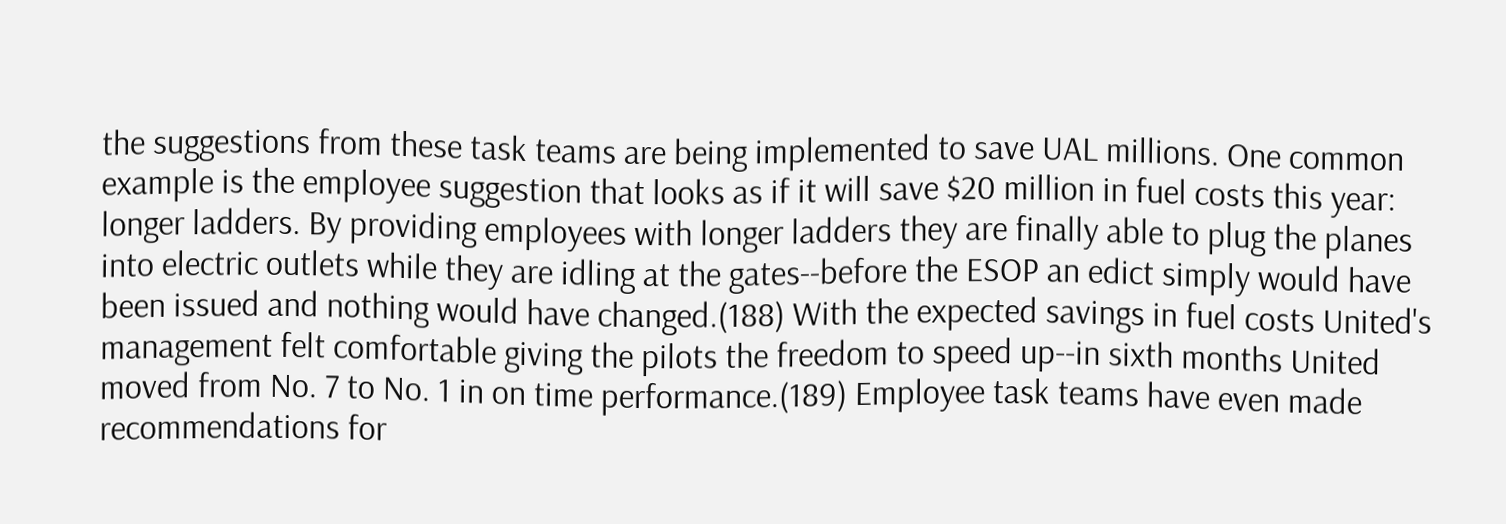the suggestions from these task teams are being implemented to save UAL millions. One common example is the employee suggestion that looks as if it will save $20 million in fuel costs this year: longer ladders. By providing employees with longer ladders they are finally able to plug the planes into electric outlets while they are idling at the gates--before the ESOP an edict simply would have been issued and nothing would have changed.(188) With the expected savings in fuel costs United's management felt comfortable giving the pilots the freedom to speed up--in sixth months United moved from No. 7 to No. 1 in on time performance.(189) Employee task teams have even made recommendations for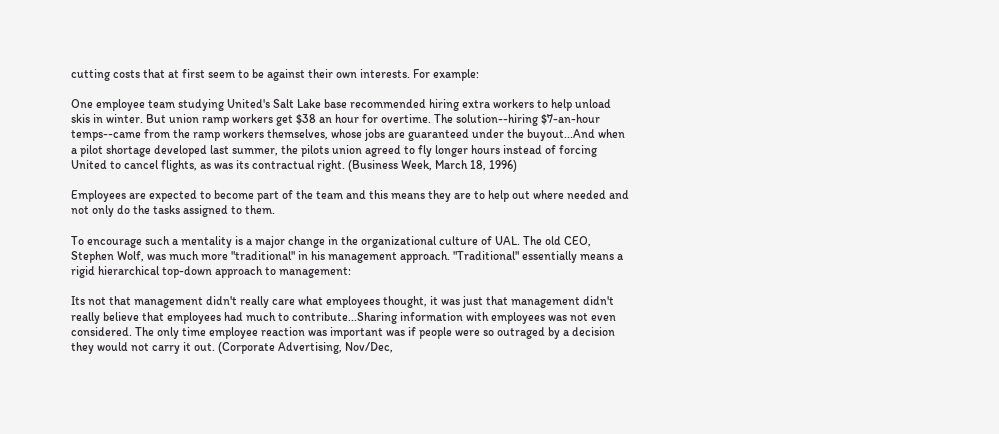cutting costs that at first seem to be against their own interests. For example:

One employee team studying United's Salt Lake base recommended hiring extra workers to help unload skis in winter. But union ramp workers get $38 an hour for overtime. The solution--hiring $7-an-hour temps--came from the ramp workers themselves, whose jobs are guaranteed under the buyout...And when a pilot shortage developed last summer, the pilots union agreed to fly longer hours instead of forcing United to cancel flights, as was its contractual right. (Business Week, March 18, 1996)

Employees are expected to become part of the team and this means they are to help out where needed and not only do the tasks assigned to them.

To encourage such a mentality is a major change in the organizational culture of UAL. The old CEO, Stephen Wolf, was much more "traditional" in his management approach. "Traditional" essentially means a rigid hierarchical top-down approach to management:

Its not that management didn't really care what employees thought, it was just that management didn't really believe that employees had much to contribute...Sharing information with employees was not even considered. The only time employee reaction was important was if people were so outraged by a decision they would not carry it out. (Corporate Advertising, Nov/Dec,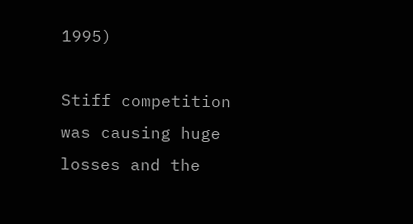1995)

Stiff competition was causing huge losses and the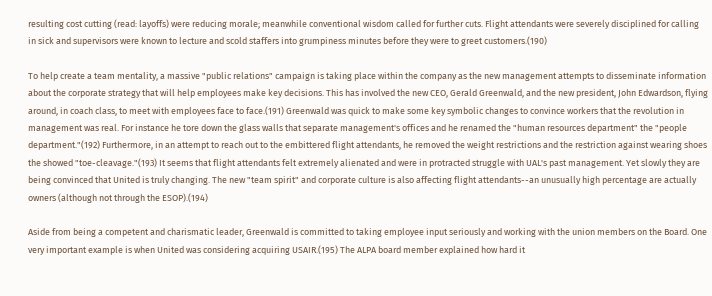resulting cost cutting (read: layoffs) were reducing morale; meanwhile conventional wisdom called for further cuts. Flight attendants were severely disciplined for calling in sick and supervisors were known to lecture and scold staffers into grumpiness minutes before they were to greet customers.(190)

To help create a team mentality, a massive "public relations" campaign is taking place within the company as the new management attempts to disseminate information about the corporate strategy that will help employees make key decisions. This has involved the new CEO, Gerald Greenwald, and the new president, John Edwardson, flying around, in coach class, to meet with employees face to face.(191) Greenwald was quick to make some key symbolic changes to convince workers that the revolution in management was real. For instance he tore down the glass walls that separate management's offices and he renamed the "human resources department" the "people department."(192) Furthermore, in an attempt to reach out to the embittered flight attendants, he removed the weight restrictions and the restriction against wearing shoes the showed "toe-cleavage."(193) It seems that flight attendants felt extremely alienated and were in protracted struggle with UAL's past management. Yet slowly they are being convinced that United is truly changing. The new "team spirit" and corporate culture is also affecting flight attendants--an unusually high percentage are actually owners (although not through the ESOP).(194)

Aside from being a competent and charismatic leader, Greenwald is committed to taking employee input seriously and working with the union members on the Board. One very important example is when United was considering acquiring USAIR.(195) The ALPA board member explained how hard it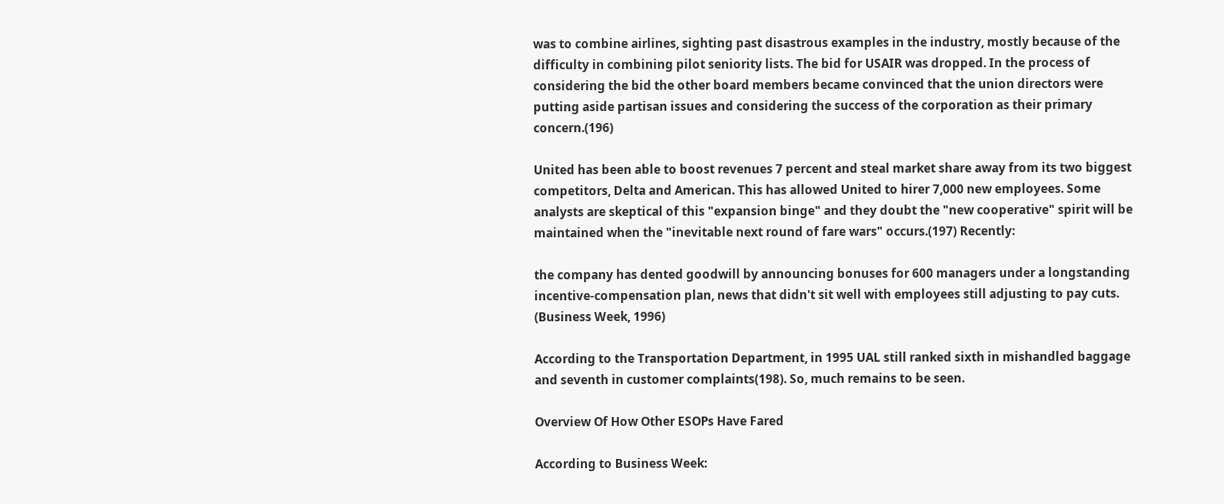was to combine airlines, sighting past disastrous examples in the industry, mostly because of the difficulty in combining pilot seniority lists. The bid for USAIR was dropped. In the process of considering the bid the other board members became convinced that the union directors were putting aside partisan issues and considering the success of the corporation as their primary concern.(196)

United has been able to boost revenues 7 percent and steal market share away from its two biggest competitors, Delta and American. This has allowed United to hirer 7,000 new employees. Some analysts are skeptical of this "expansion binge" and they doubt the "new cooperative" spirit will be maintained when the "inevitable next round of fare wars" occurs.(197) Recently:

the company has dented goodwill by announcing bonuses for 600 managers under a longstanding incentive-compensation plan, news that didn't sit well with employees still adjusting to pay cuts. (Business Week, 1996)

According to the Transportation Department, in 1995 UAL still ranked sixth in mishandled baggage and seventh in customer complaints(198). So, much remains to be seen.

Overview Of How Other ESOPs Have Fared

According to Business Week: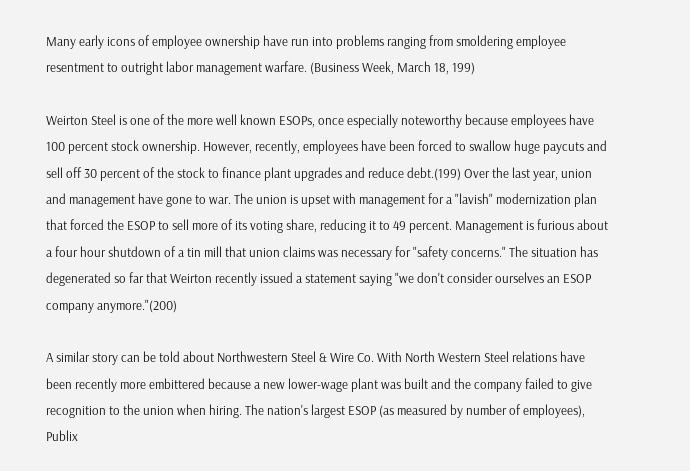Many early icons of employee ownership have run into problems ranging from smoldering employee resentment to outright labor management warfare. (Business Week, March 18, 199)

Weirton Steel is one of the more well known ESOPs, once especially noteworthy because employees have 100 percent stock ownership. However, recently, employees have been forced to swallow huge paycuts and sell off 30 percent of the stock to finance plant upgrades and reduce debt.(199) Over the last year, union and management have gone to war. The union is upset with management for a "lavish" modernization plan that forced the ESOP to sell more of its voting share, reducing it to 49 percent. Management is furious about a four hour shutdown of a tin mill that union claims was necessary for "safety concerns." The situation has degenerated so far that Weirton recently issued a statement saying "we don't consider ourselves an ESOP company anymore."(200)

A similar story can be told about Northwestern Steel & Wire Co. With North Western Steel relations have been recently more embittered because a new lower-wage plant was built and the company failed to give recognition to the union when hiring. The nation's largest ESOP (as measured by number of employees), Publix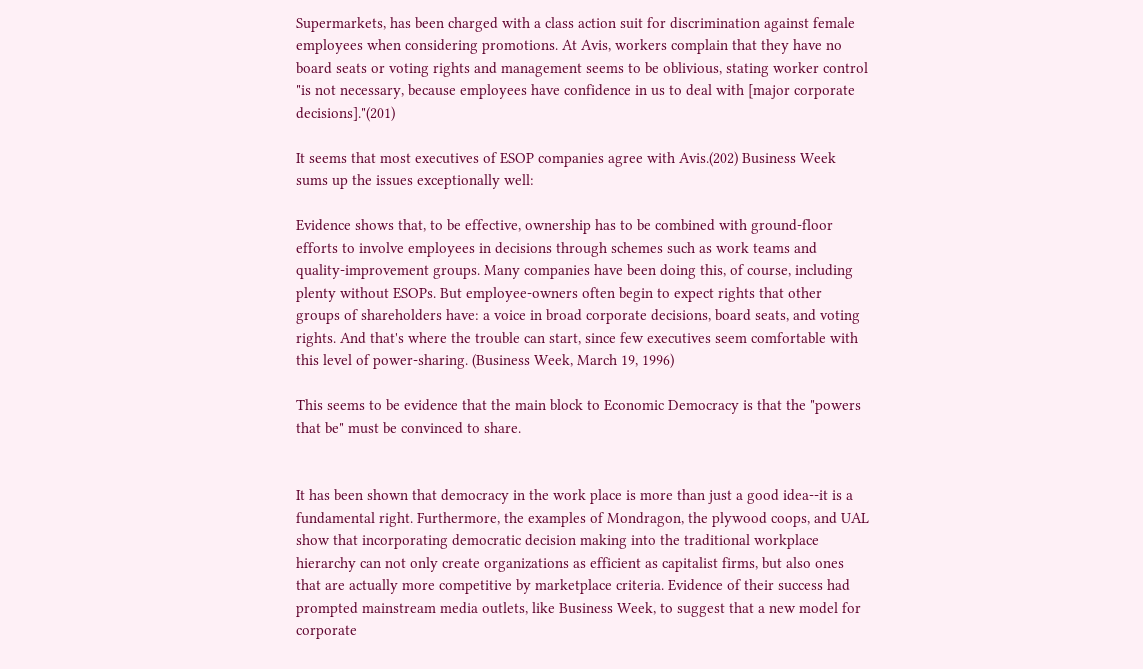Supermarkets, has been charged with a class action suit for discrimination against female employees when considering promotions. At Avis, workers complain that they have no board seats or voting rights and management seems to be oblivious, stating worker control "is not necessary, because employees have confidence in us to deal with [major corporate decisions]."(201)

It seems that most executives of ESOP companies agree with Avis.(202) Business Week sums up the issues exceptionally well:

Evidence shows that, to be effective, ownership has to be combined with ground-floor efforts to involve employees in decisions through schemes such as work teams and quality-improvement groups. Many companies have been doing this, of course, including plenty without ESOPs. But employee-owners often begin to expect rights that other groups of shareholders have: a voice in broad corporate decisions, board seats, and voting rights. And that's where the trouble can start, since few executives seem comfortable with this level of power-sharing. (Business Week, March 19, 1996)

This seems to be evidence that the main block to Economic Democracy is that the "powers that be" must be convinced to share.


It has been shown that democracy in the work place is more than just a good idea--it is a fundamental right. Furthermore, the examples of Mondragon, the plywood coops, and UAL show that incorporating democratic decision making into the traditional workplace hierarchy can not only create organizations as efficient as capitalist firms, but also ones that are actually more competitive by marketplace criteria. Evidence of their success had prompted mainstream media outlets, like Business Week, to suggest that a new model for corporate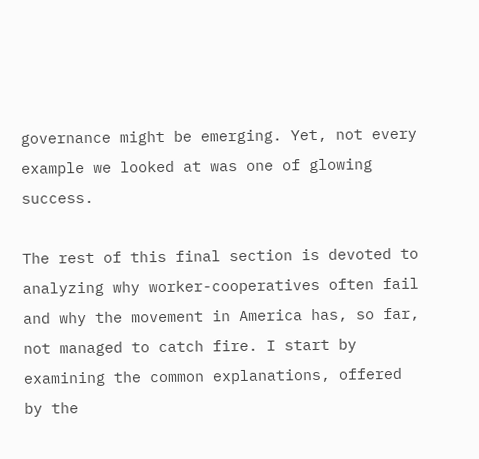governance might be emerging. Yet, not every example we looked at was one of glowing success.

The rest of this final section is devoted to analyzing why worker-cooperatives often fail and why the movement in America has, so far, not managed to catch fire. I start by examining the common explanations, offered by the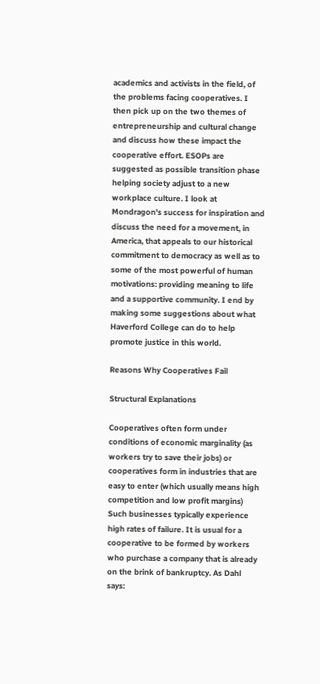academics and activists in the field, of the problems facing cooperatives. I then pick up on the two themes of entrepreneurship and cultural change and discuss how these impact the cooperative effort. ESOPs are suggested as possible transition phase helping society adjust to a new workplace culture. I look at Mondragon's success for inspiration and discuss the need for a movement, in America, that appeals to our historical commitment to democracy as well as to some of the most powerful of human motivations: providing meaning to life and a supportive community. I end by making some suggestions about what Haverford College can do to help promote justice in this world.

Reasons Why Cooperatives Fail

Structural Explanations

Cooperatives often form under conditions of economic marginality (as workers try to save their jobs) or cooperatives form in industries that are easy to enter (which usually means high competition and low profit margins) Such businesses typically experience high rates of failure. It is usual for a cooperative to be formed by workers who purchase a company that is already on the brink of bankruptcy. As Dahl says: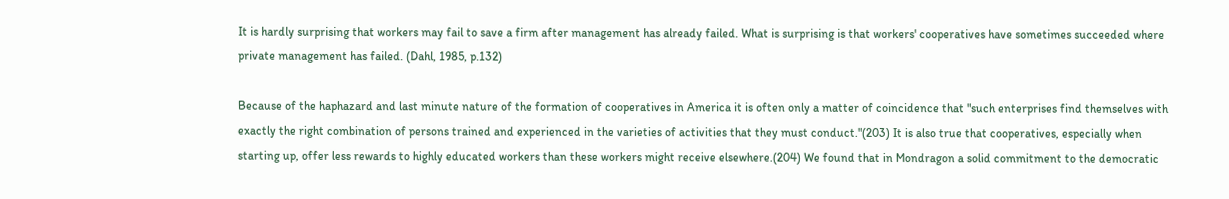It is hardly surprising that workers may fail to save a firm after management has already failed. What is surprising is that workers' cooperatives have sometimes succeeded where private management has failed. (Dahl, 1985, p.132)

Because of the haphazard and last minute nature of the formation of cooperatives in America it is often only a matter of coincidence that "such enterprises find themselves with exactly the right combination of persons trained and experienced in the varieties of activities that they must conduct."(203) It is also true that cooperatives, especially when starting up, offer less rewards to highly educated workers than these workers might receive elsewhere.(204) We found that in Mondragon a solid commitment to the democratic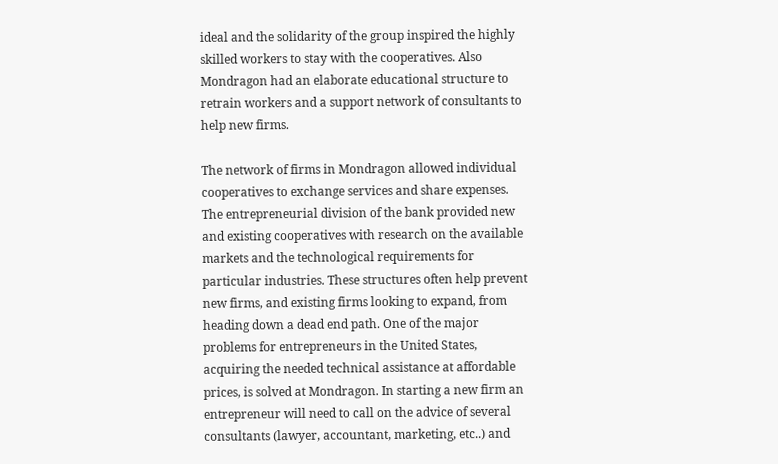ideal and the solidarity of the group inspired the highly skilled workers to stay with the cooperatives. Also Mondragon had an elaborate educational structure to retrain workers and a support network of consultants to help new firms.

The network of firms in Mondragon allowed individual cooperatives to exchange services and share expenses. The entrepreneurial division of the bank provided new and existing cooperatives with research on the available markets and the technological requirements for particular industries. These structures often help prevent new firms, and existing firms looking to expand, from heading down a dead end path. One of the major problems for entrepreneurs in the United States, acquiring the needed technical assistance at affordable prices, is solved at Mondragon. In starting a new firm an entrepreneur will need to call on the advice of several consultants (lawyer, accountant, marketing, etc..) and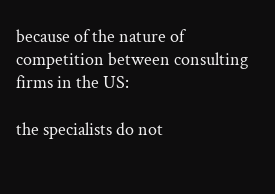because of the nature of competition between consulting firms in the US:

the specialists do not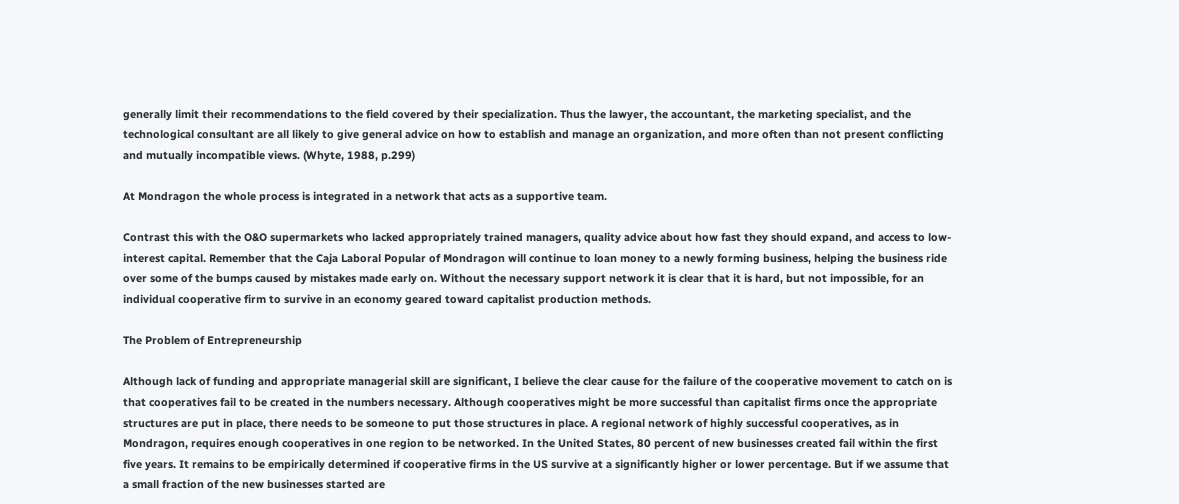generally limit their recommendations to the field covered by their specialization. Thus the lawyer, the accountant, the marketing specialist, and the technological consultant are all likely to give general advice on how to establish and manage an organization, and more often than not present conflicting and mutually incompatible views. (Whyte, 1988, p.299)

At Mondragon the whole process is integrated in a network that acts as a supportive team.

Contrast this with the O&O supermarkets who lacked appropriately trained managers, quality advice about how fast they should expand, and access to low-interest capital. Remember that the Caja Laboral Popular of Mondragon will continue to loan money to a newly forming business, helping the business ride over some of the bumps caused by mistakes made early on. Without the necessary support network it is clear that it is hard, but not impossible, for an individual cooperative firm to survive in an economy geared toward capitalist production methods.

The Problem of Entrepreneurship

Although lack of funding and appropriate managerial skill are significant, I believe the clear cause for the failure of the cooperative movement to catch on is that cooperatives fail to be created in the numbers necessary. Although cooperatives might be more successful than capitalist firms once the appropriate structures are put in place, there needs to be someone to put those structures in place. A regional network of highly successful cooperatives, as in Mondragon, requires enough cooperatives in one region to be networked. In the United States, 80 percent of new businesses created fail within the first five years. It remains to be empirically determined if cooperative firms in the US survive at a significantly higher or lower percentage. But if we assume that a small fraction of the new businesses started are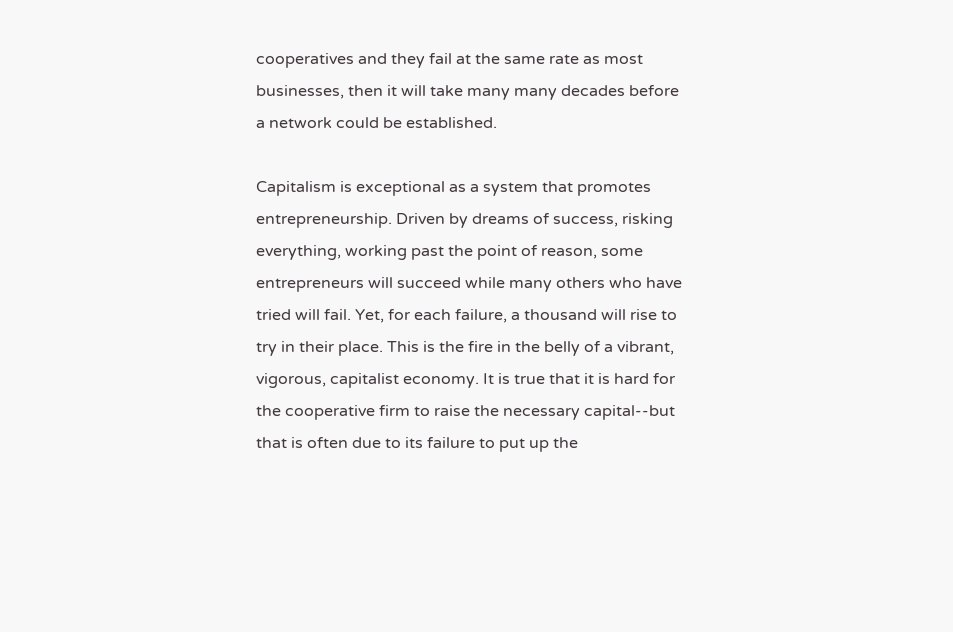cooperatives and they fail at the same rate as most businesses, then it will take many many decades before a network could be established.

Capitalism is exceptional as a system that promotes entrepreneurship. Driven by dreams of success, risking everything, working past the point of reason, some entrepreneurs will succeed while many others who have tried will fail. Yet, for each failure, a thousand will rise to try in their place. This is the fire in the belly of a vibrant, vigorous, capitalist economy. It is true that it is hard for the cooperative firm to raise the necessary capital--but that is often due to its failure to put up the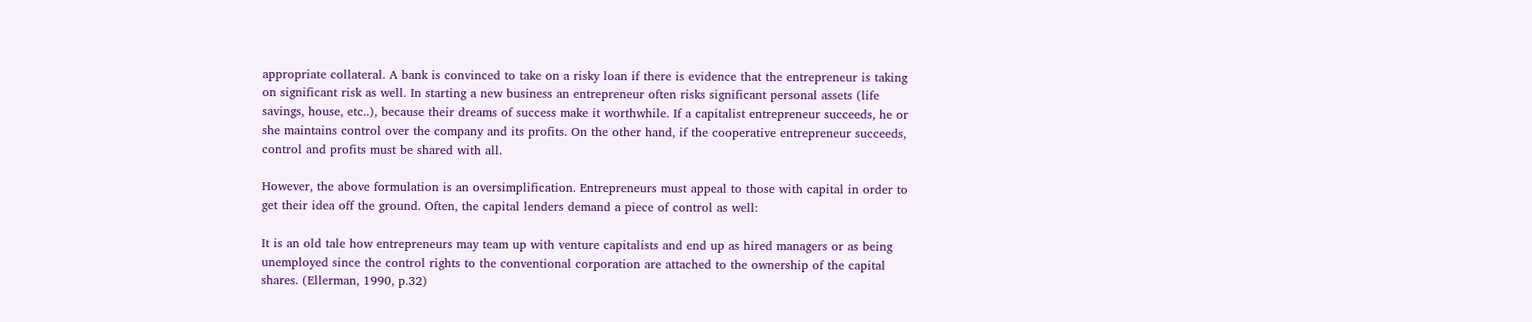appropriate collateral. A bank is convinced to take on a risky loan if there is evidence that the entrepreneur is taking on significant risk as well. In starting a new business an entrepreneur often risks significant personal assets (life savings, house, etc..), because their dreams of success make it worthwhile. If a capitalist entrepreneur succeeds, he or she maintains control over the company and its profits. On the other hand, if the cooperative entrepreneur succeeds, control and profits must be shared with all.

However, the above formulation is an oversimplification. Entrepreneurs must appeal to those with capital in order to get their idea off the ground. Often, the capital lenders demand a piece of control as well:

It is an old tale how entrepreneurs may team up with venture capitalists and end up as hired managers or as being unemployed since the control rights to the conventional corporation are attached to the ownership of the capital shares. (Ellerman, 1990, p.32)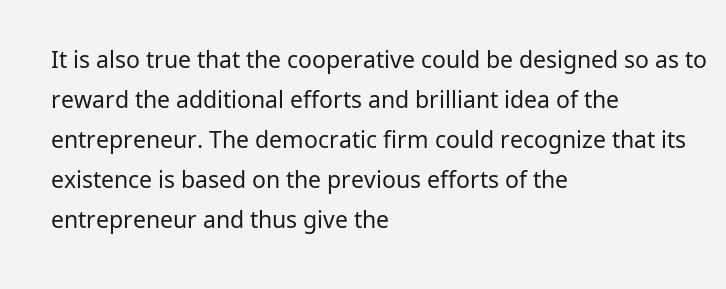It is also true that the cooperative could be designed so as to reward the additional efforts and brilliant idea of the entrepreneur. The democratic firm could recognize that its existence is based on the previous efforts of the entrepreneur and thus give the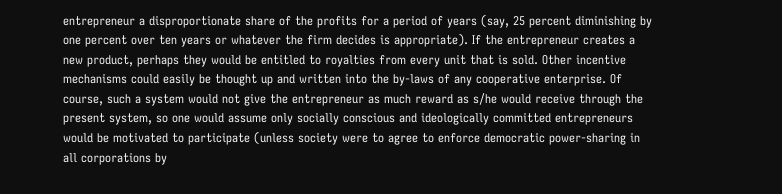entrepreneur a disproportionate share of the profits for a period of years (say, 25 percent diminishing by one percent over ten years or whatever the firm decides is appropriate). If the entrepreneur creates a new product, perhaps they would be entitled to royalties from every unit that is sold. Other incentive mechanisms could easily be thought up and written into the by-laws of any cooperative enterprise. Of course, such a system would not give the entrepreneur as much reward as s/he would receive through the present system, so one would assume only socially conscious and ideologically committed entrepreneurs would be motivated to participate (unless society were to agree to enforce democratic power-sharing in all corporations by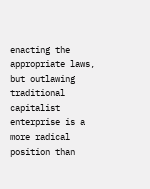enacting the appropriate laws, but outlawing traditional capitalist enterprise is a more radical position than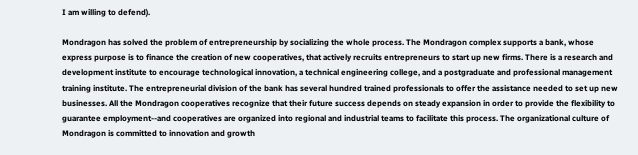I am willing to defend).

Mondragon has solved the problem of entrepreneurship by socializing the whole process. The Mondragon complex supports a bank, whose express purpose is to finance the creation of new cooperatives, that actively recruits entrepreneurs to start up new firms. There is a research and development institute to encourage technological innovation, a technical engineering college, and a postgraduate and professional management training institute. The entrepreneurial division of the bank has several hundred trained professionals to offer the assistance needed to set up new businesses. All the Mondragon cooperatives recognize that their future success depends on steady expansion in order to provide the flexibility to guarantee employment--and cooperatives are organized into regional and industrial teams to facilitate this process. The organizational culture of Mondragon is committed to innovation and growth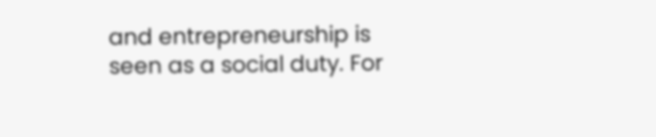and entrepreneurship is seen as a social duty. For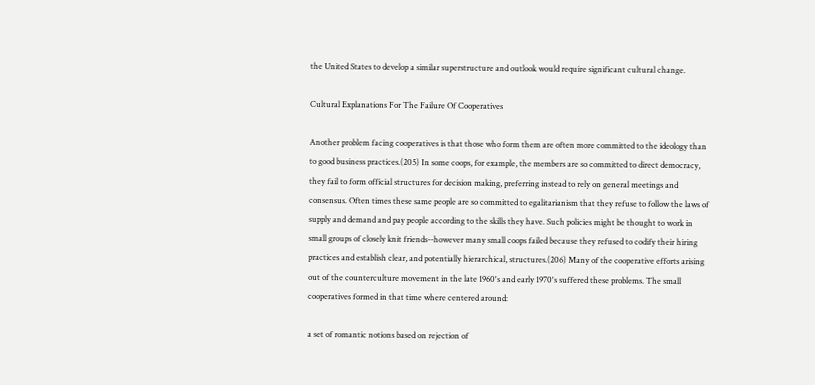the United States to develop a similar superstructure and outlook would require significant cultural change.

Cultural Explanations For The Failure Of Cooperatives

Another problem facing cooperatives is that those who form them are often more committed to the ideology than to good business practices.(205) In some coops, for example, the members are so committed to direct democracy, they fail to form official structures for decision making, preferring instead to rely on general meetings and consensus. Often times these same people are so committed to egalitarianism that they refuse to follow the laws of supply and demand and pay people according to the skills they have. Such policies might be thought to work in small groups of closely knit friends--however many small coops failed because they refused to codify their hiring practices and establish clear, and potentially hierarchical, structures.(206) Many of the cooperative efforts arising out of the counterculture movement in the late 1960's and early 1970's suffered these problems. The small cooperatives formed in that time where centered around:

a set of romantic notions based on rejection of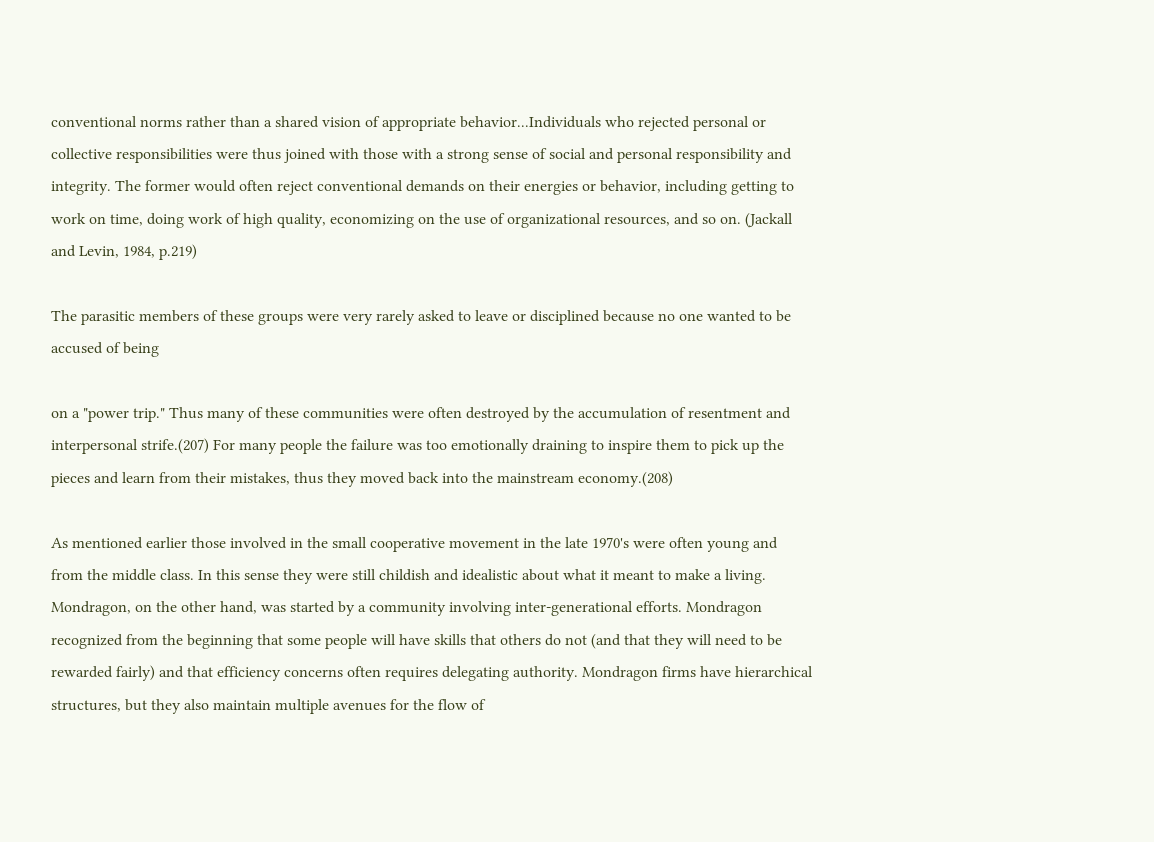conventional norms rather than a shared vision of appropriate behavior...Individuals who rejected personal or collective responsibilities were thus joined with those with a strong sense of social and personal responsibility and integrity. The former would often reject conventional demands on their energies or behavior, including getting to work on time, doing work of high quality, economizing on the use of organizational resources, and so on. (Jackall and Levin, 1984, p.219)

The parasitic members of these groups were very rarely asked to leave or disciplined because no one wanted to be accused of being

on a "power trip." Thus many of these communities were often destroyed by the accumulation of resentment and interpersonal strife.(207) For many people the failure was too emotionally draining to inspire them to pick up the pieces and learn from their mistakes, thus they moved back into the mainstream economy.(208)

As mentioned earlier those involved in the small cooperative movement in the late 1970's were often young and from the middle class. In this sense they were still childish and idealistic about what it meant to make a living. Mondragon, on the other hand, was started by a community involving inter-generational efforts. Mondragon recognized from the beginning that some people will have skills that others do not (and that they will need to be rewarded fairly) and that efficiency concerns often requires delegating authority. Mondragon firms have hierarchical structures, but they also maintain multiple avenues for the flow of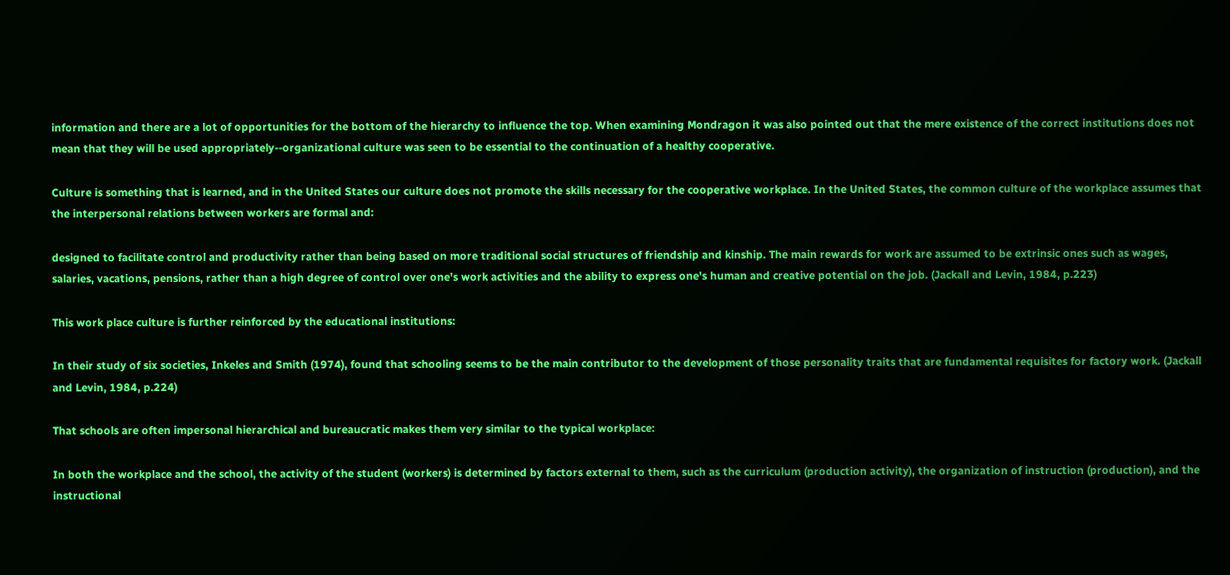information and there are a lot of opportunities for the bottom of the hierarchy to influence the top. When examining Mondragon it was also pointed out that the mere existence of the correct institutions does not mean that they will be used appropriately--organizational culture was seen to be essential to the continuation of a healthy cooperative.

Culture is something that is learned, and in the United States our culture does not promote the skills necessary for the cooperative workplace. In the United States, the common culture of the workplace assumes that the interpersonal relations between workers are formal and:

designed to facilitate control and productivity rather than being based on more traditional social structures of friendship and kinship. The main rewards for work are assumed to be extrinsic ones such as wages, salaries, vacations, pensions, rather than a high degree of control over one's work activities and the ability to express one's human and creative potential on the job. (Jackall and Levin, 1984, p.223)

This work place culture is further reinforced by the educational institutions:

In their study of six societies, Inkeles and Smith (1974), found that schooling seems to be the main contributor to the development of those personality traits that are fundamental requisites for factory work. (Jackall and Levin, 1984, p.224)

That schools are often impersonal hierarchical and bureaucratic makes them very similar to the typical workplace:

In both the workplace and the school, the activity of the student (workers) is determined by factors external to them, such as the curriculum (production activity), the organization of instruction (production), and the instructional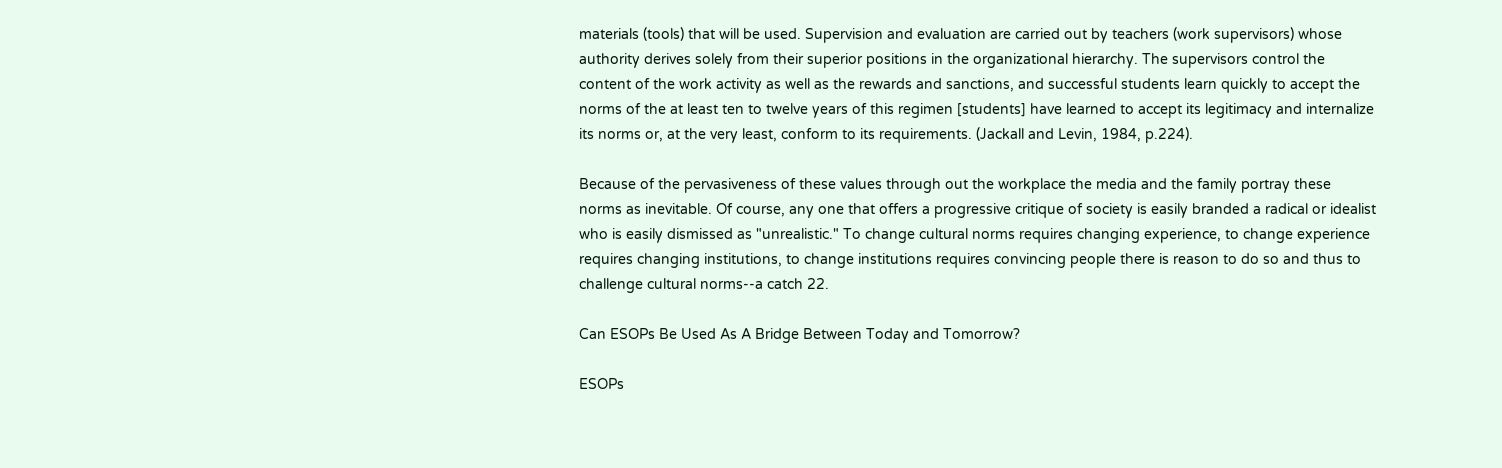materials (tools) that will be used. Supervision and evaluation are carried out by teachers (work supervisors) whose authority derives solely from their superior positions in the organizational hierarchy. The supervisors control the content of the work activity as well as the rewards and sanctions, and successful students learn quickly to accept the norms of the at least ten to twelve years of this regimen [students] have learned to accept its legitimacy and internalize its norms or, at the very least, conform to its requirements. (Jackall and Levin, 1984, p.224).

Because of the pervasiveness of these values through out the workplace the media and the family portray these norms as inevitable. Of course, any one that offers a progressive critique of society is easily branded a radical or idealist who is easily dismissed as "unrealistic." To change cultural norms requires changing experience, to change experience requires changing institutions, to change institutions requires convincing people there is reason to do so and thus to challenge cultural norms--a catch 22.

Can ESOPs Be Used As A Bridge Between Today and Tomorrow?

ESOPs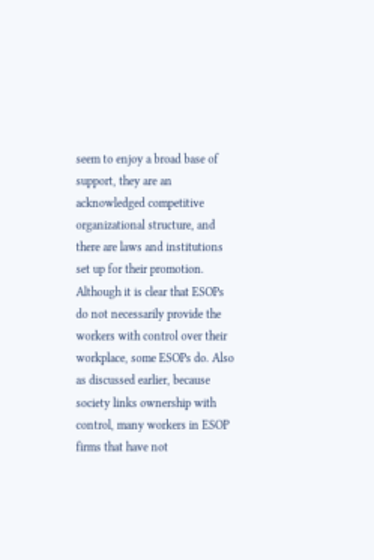seem to enjoy a broad base of support, they are an acknowledged competitive organizational structure, and there are laws and institutions set up for their promotion. Although it is clear that ESOPs do not necessarily provide the workers with control over their workplace, some ESOPs do. Also as discussed earlier, because society links ownership with control, many workers in ESOP firms that have not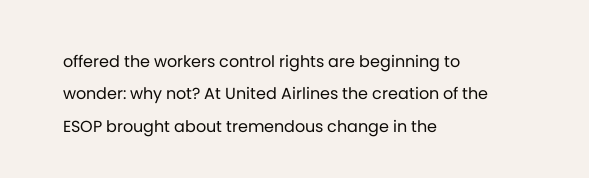offered the workers control rights are beginning to wonder: why not? At United Airlines the creation of the ESOP brought about tremendous change in the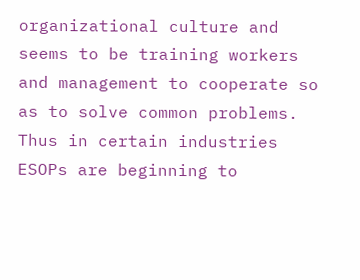organizational culture and seems to be training workers and management to cooperate so as to solve common problems. Thus in certain industries ESOPs are beginning to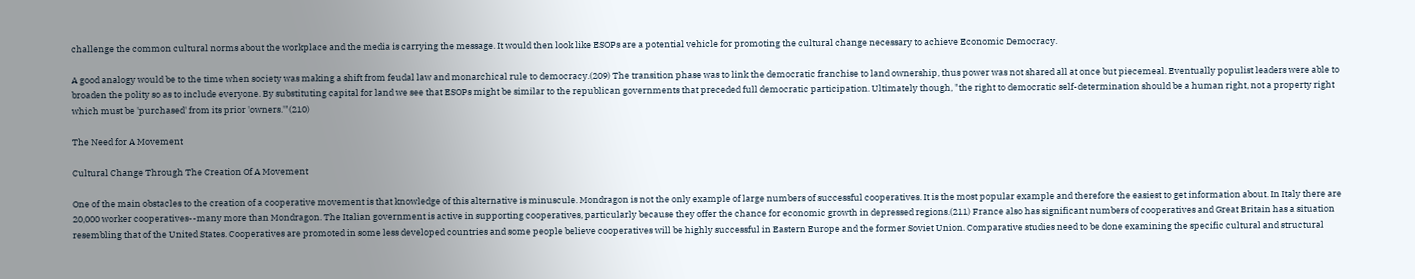challenge the common cultural norms about the workplace and the media is carrying the message. It would then look like ESOPs are a potential vehicle for promoting the cultural change necessary to achieve Economic Democracy.

A good analogy would be to the time when society was making a shift from feudal law and monarchical rule to democracy.(209) The transition phase was to link the democratic franchise to land ownership, thus power was not shared all at once but piecemeal. Eventually populist leaders were able to broaden the polity so as to include everyone. By substituting capital for land we see that ESOPs might be similar to the republican governments that preceded full democratic participation. Ultimately though, "the right to democratic self-determination should be a human right, not a property right which must be 'purchased' from its prior 'owners.'"(210)

The Need for A Movement

Cultural Change Through The Creation Of A Movement

One of the main obstacles to the creation of a cooperative movement is that knowledge of this alternative is minuscule. Mondragon is not the only example of large numbers of successful cooperatives. It is the most popular example and therefore the easiest to get information about. In Italy there are 20,000 worker cooperatives--many more than Mondragon. The Italian government is active in supporting cooperatives, particularly because they offer the chance for economic growth in depressed regions.(211) France also has significant numbers of cooperatives and Great Britain has a situation resembling that of the United States. Cooperatives are promoted in some less developed countries and some people believe cooperatives will be highly successful in Eastern Europe and the former Soviet Union. Comparative studies need to be done examining the specific cultural and structural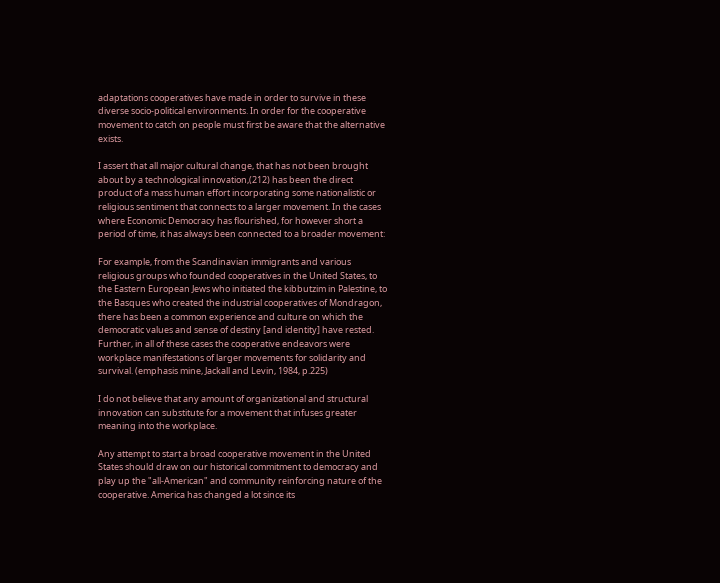adaptations cooperatives have made in order to survive in these diverse socio-political environments. In order for the cooperative movement to catch on people must first be aware that the alternative exists.

I assert that all major cultural change, that has not been brought about by a technological innovation,(212) has been the direct product of a mass human effort incorporating some nationalistic or religious sentiment that connects to a larger movement. In the cases where Economic Democracy has flourished, for however short a period of time, it has always been connected to a broader movement:

For example, from the Scandinavian immigrants and various religious groups who founded cooperatives in the United States, to the Eastern European Jews who initiated the kibbutzim in Palestine, to the Basques who created the industrial cooperatives of Mondragon, there has been a common experience and culture on which the democratic values and sense of destiny [and identity] have rested. Further, in all of these cases the cooperative endeavors were workplace manifestations of larger movements for solidarity and survival. (emphasis mine, Jackall and Levin, 1984, p.225)

I do not believe that any amount of organizational and structural innovation can substitute for a movement that infuses greater meaning into the workplace.

Any attempt to start a broad cooperative movement in the United States should draw on our historical commitment to democracy and play up the "all-American" and community reinforcing nature of the cooperative. America has changed a lot since its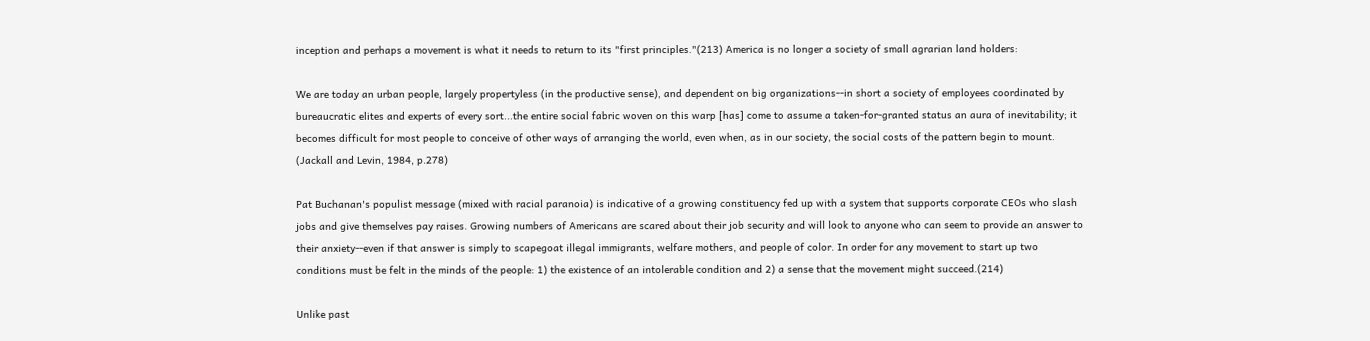inception and perhaps a movement is what it needs to return to its "first principles."(213) America is no longer a society of small agrarian land holders:

We are today an urban people, largely propertyless (in the productive sense), and dependent on big organizations--in short a society of employees coordinated by bureaucratic elites and experts of every sort...the entire social fabric woven on this warp [has] come to assume a taken-for-granted status an aura of inevitability; it becomes difficult for most people to conceive of other ways of arranging the world, even when, as in our society, the social costs of the pattern begin to mount. (Jackall and Levin, 1984, p.278)

Pat Buchanan's populist message (mixed with racial paranoia) is indicative of a growing constituency fed up with a system that supports corporate CEOs who slash jobs and give themselves pay raises. Growing numbers of Americans are scared about their job security and will look to anyone who can seem to provide an answer to their anxiety--even if that answer is simply to scapegoat illegal immigrants, welfare mothers, and people of color. In order for any movement to start up two conditions must be felt in the minds of the people: 1) the existence of an intolerable condition and 2) a sense that the movement might succeed.(214)

Unlike past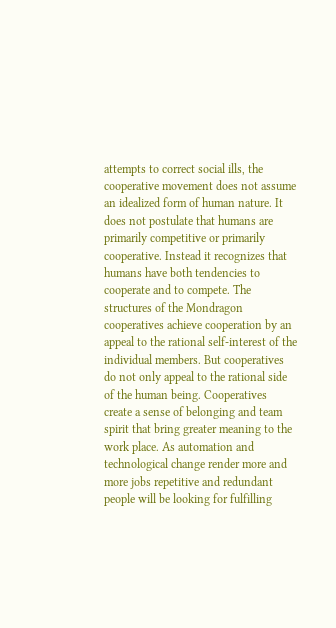attempts to correct social ills, the cooperative movement does not assume an idealized form of human nature. It does not postulate that humans are primarily competitive or primarily cooperative. Instead it recognizes that humans have both tendencies to cooperate and to compete. The structures of the Mondragon cooperatives achieve cooperation by an appeal to the rational self-interest of the individual members. But cooperatives do not only appeal to the rational side of the human being. Cooperatives create a sense of belonging and team spirit that bring greater meaning to the work place. As automation and technological change render more and more jobs repetitive and redundant people will be looking for fulfilling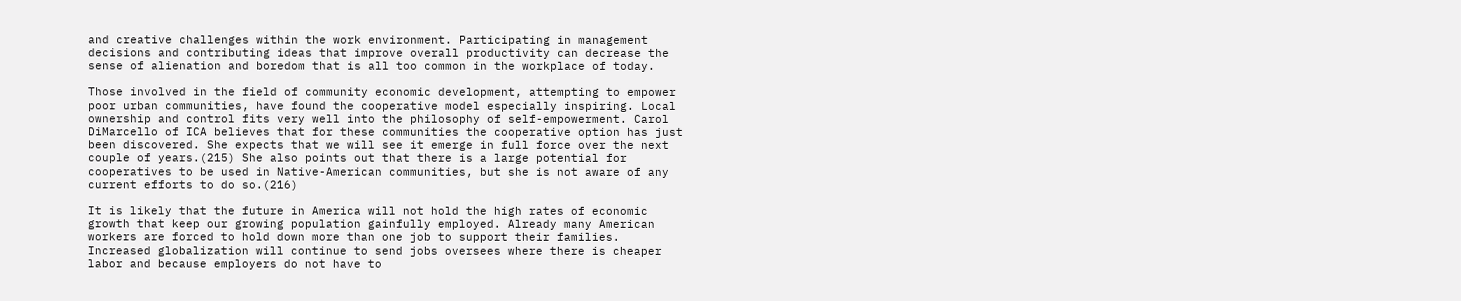and creative challenges within the work environment. Participating in management decisions and contributing ideas that improve overall productivity can decrease the sense of alienation and boredom that is all too common in the workplace of today.

Those involved in the field of community economic development, attempting to empower poor urban communities, have found the cooperative model especially inspiring. Local ownership and control fits very well into the philosophy of self-empowerment. Carol DiMarcello of ICA believes that for these communities the cooperative option has just been discovered. She expects that we will see it emerge in full force over the next couple of years.(215) She also points out that there is a large potential for cooperatives to be used in Native-American communities, but she is not aware of any current efforts to do so.(216)

It is likely that the future in America will not hold the high rates of economic growth that keep our growing population gainfully employed. Already many American workers are forced to hold down more than one job to support their families. Increased globalization will continue to send jobs oversees where there is cheaper labor and because employers do not have to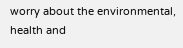worry about the environmental, health and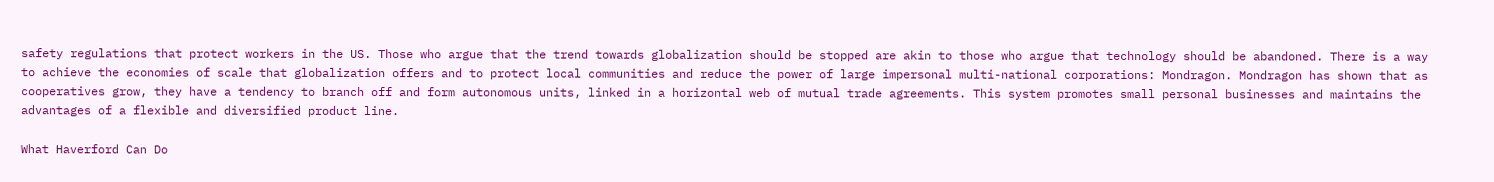safety regulations that protect workers in the US. Those who argue that the trend towards globalization should be stopped are akin to those who argue that technology should be abandoned. There is a way to achieve the economies of scale that globalization offers and to protect local communities and reduce the power of large impersonal multi-national corporations: Mondragon. Mondragon has shown that as cooperatives grow, they have a tendency to branch off and form autonomous units, linked in a horizontal web of mutual trade agreements. This system promotes small personal businesses and maintains the advantages of a flexible and diversified product line.

What Haverford Can Do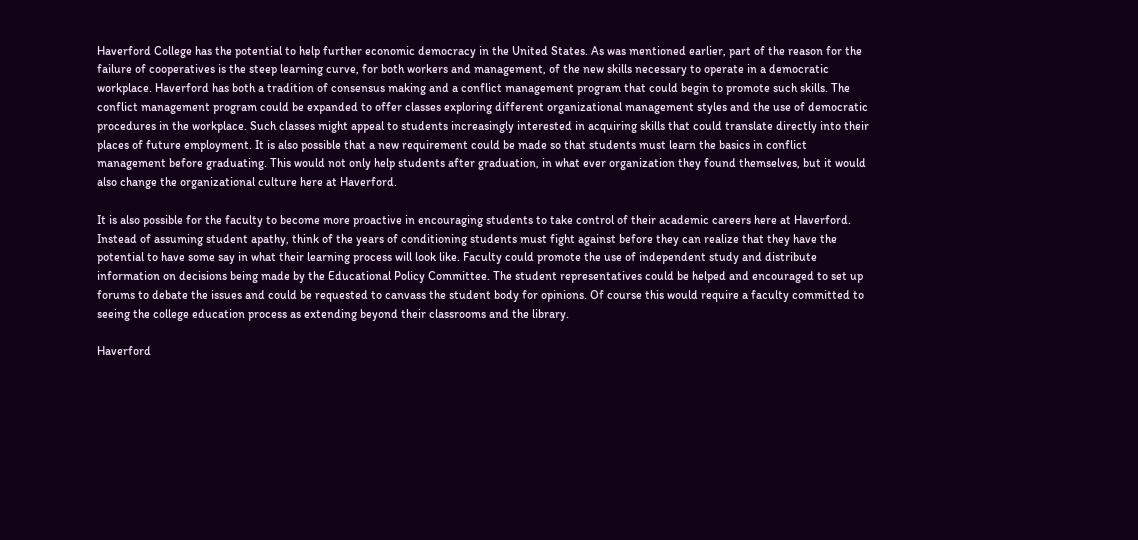Haverford College has the potential to help further economic democracy in the United States. As was mentioned earlier, part of the reason for the failure of cooperatives is the steep learning curve, for both workers and management, of the new skills necessary to operate in a democratic workplace. Haverford has both a tradition of consensus making and a conflict management program that could begin to promote such skills. The conflict management program could be expanded to offer classes exploring different organizational management styles and the use of democratic procedures in the workplace. Such classes might appeal to students increasingly interested in acquiring skills that could translate directly into their places of future employment. It is also possible that a new requirement could be made so that students must learn the basics in conflict management before graduating. This would not only help students after graduation, in what ever organization they found themselves, but it would also change the organizational culture here at Haverford.

It is also possible for the faculty to become more proactive in encouraging students to take control of their academic careers here at Haverford. Instead of assuming student apathy, think of the years of conditioning students must fight against before they can realize that they have the potential to have some say in what their learning process will look like. Faculty could promote the use of independent study and distribute information on decisions being made by the Educational Policy Committee. The student representatives could be helped and encouraged to set up forums to debate the issues and could be requested to canvass the student body for opinions. Of course this would require a faculty committed to seeing the college education process as extending beyond their classrooms and the library.

Haverford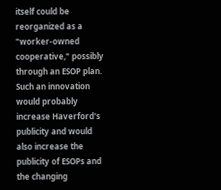itself could be reorganized as a "worker-owned cooperative," possibly through an ESOP plan. Such an innovation would probably increase Haverford's publicity and would also increase the publicity of ESOPs and the changing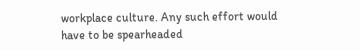workplace culture. Any such effort would have to be spearheaded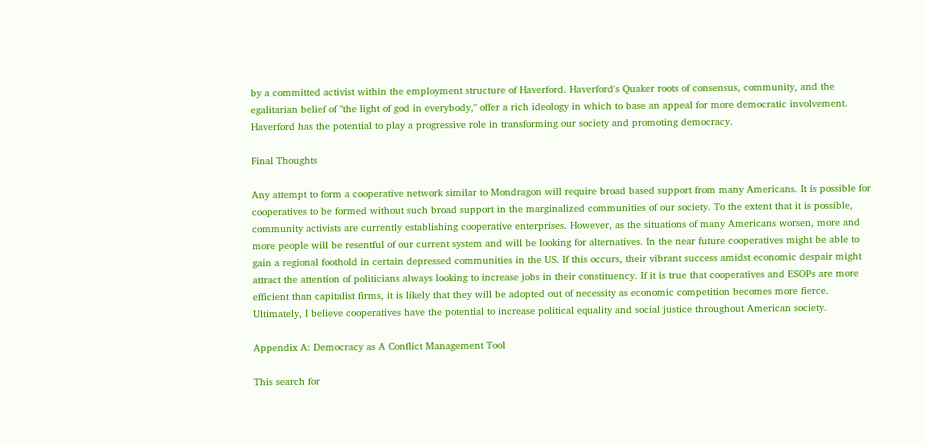by a committed activist within the employment structure of Haverford. Haverford's Quaker roots of consensus, community, and the egalitarian belief of "the light of god in everybody," offer a rich ideology in which to base an appeal for more democratic involvement. Haverford has the potential to play a progressive role in transforming our society and promoting democracy.

Final Thoughts

Any attempt to form a cooperative network similar to Mondragon will require broad based support from many Americans. It is possible for cooperatives to be formed without such broad support in the marginalized communities of our society. To the extent that it is possible, community activists are currently establishing cooperative enterprises. However, as the situations of many Americans worsen, more and more people will be resentful of our current system and will be looking for alternatives. In the near future cooperatives might be able to gain a regional foothold in certain depressed communities in the US. If this occurs, their vibrant success amidst economic despair might attract the attention of politicians always looking to increase jobs in their constituency. If it is true that cooperatives and ESOPs are more efficient than capitalist firms, it is likely that they will be adopted out of necessity as economic competition becomes more fierce. Ultimately, I believe cooperatives have the potential to increase political equality and social justice throughout American society.

Appendix A: Democracy as A Conflict Management Tool

This search for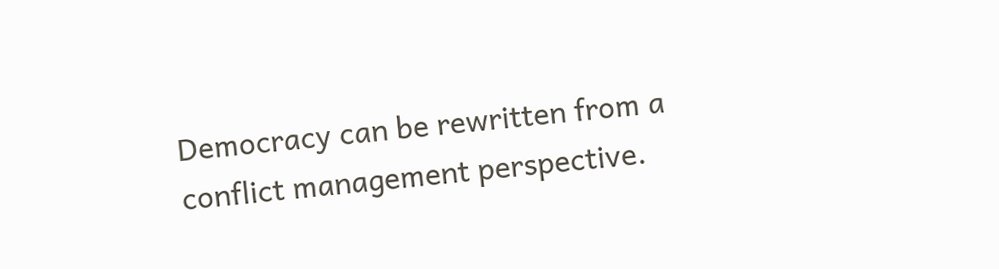Democracy can be rewritten from a conflict management perspective.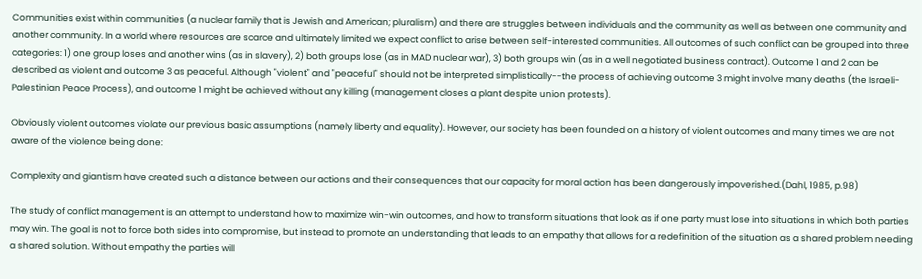Communities exist within communities (a nuclear family that is Jewish and American; pluralism) and there are struggles between individuals and the community as well as between one community and another community. In a world where resources are scarce and ultimately limited we expect conflict to arise between self-interested communities. All outcomes of such conflict can be grouped into three categories: 1) one group loses and another wins (as in slavery), 2) both groups lose (as in MAD nuclear war), 3) both groups win (as in a well negotiated business contract). Outcome 1 and 2 can be described as violent and outcome 3 as peaceful. Although "violent" and "peaceful" should not be interpreted simplistically--the process of achieving outcome 3 might involve many deaths (the Israeli-Palestinian Peace Process), and outcome 1 might be achieved without any killing (management closes a plant despite union protests).

Obviously violent outcomes violate our previous basic assumptions (namely liberty and equality). However, our society has been founded on a history of violent outcomes and many times we are not aware of the violence being done:

Complexity and giantism have created such a distance between our actions and their consequences that our capacity for moral action has been dangerously impoverished.(Dahl, 1985, p.98)

The study of conflict management is an attempt to understand how to maximize win-win outcomes, and how to transform situations that look as if one party must lose into situations in which both parties may win. The goal is not to force both sides into compromise, but instead to promote an understanding that leads to an empathy that allows for a redefinition of the situation as a shared problem needing a shared solution. Without empathy the parties will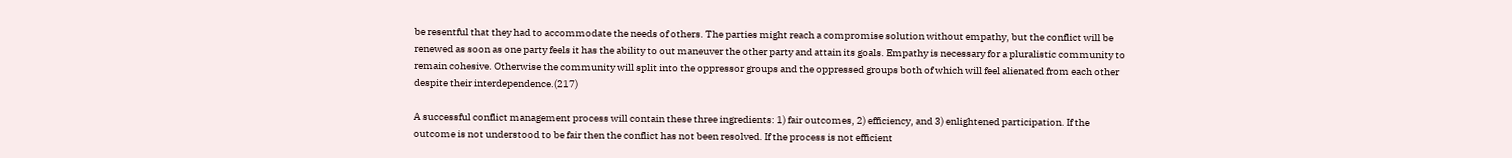be resentful that they had to accommodate the needs of others. The parties might reach a compromise solution without empathy, but the conflict will be renewed as soon as one party feels it has the ability to out maneuver the other party and attain its goals. Empathy is necessary for a pluralistic community to remain cohesive. Otherwise the community will split into the oppressor groups and the oppressed groups both of which will feel alienated from each other despite their interdependence.(217)

A successful conflict management process will contain these three ingredients: 1) fair outcomes, 2) efficiency, and 3) enlightened participation. If the outcome is not understood to be fair then the conflict has not been resolved. If the process is not efficient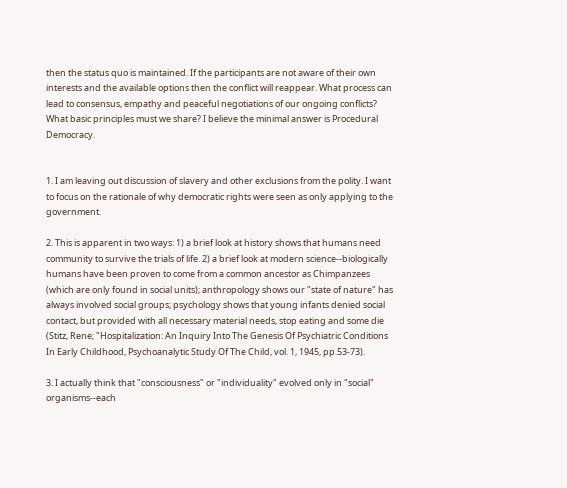then the status quo is maintained. If the participants are not aware of their own interests and the available options then the conflict will reappear. What process can lead to consensus, empathy and peaceful negotiations of our ongoing conflicts? What basic principles must we share? I believe the minimal answer is Procedural Democracy.


1. I am leaving out discussion of slavery and other exclusions from the polity. I want to focus on the rationale of why democratic rights were seen as only applying to the government.

2. This is apparent in two ways: 1) a brief look at history shows that humans need community to survive the trials of life. 2) a brief look at modern science--biologically humans have been proven to come from a common ancestor as Chimpanzees (which are only found in social units); anthropology shows our "state of nature" has always involved social groups; psychology shows that young infants denied social contact, but provided with all necessary material needs, stop eating and some die (Stitz, Rene; "Hospitalization: An Inquiry Into The Genesis Of Psychiatric Conditions In Early Childhood, Psychoanalytic Study Of The Child, vol. 1, 1945, pp.53-73).

3. I actually think that "consciousness" or "individuality" evolved only in "social" organisms--each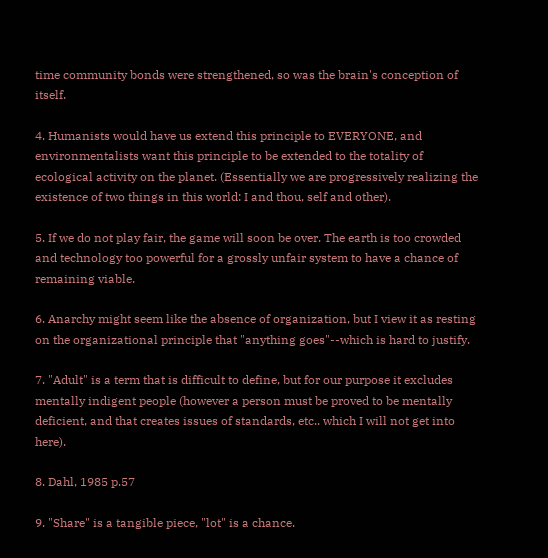time community bonds were strengthened, so was the brain's conception of itself.

4. Humanists would have us extend this principle to EVERYONE, and environmentalists want this principle to be extended to the totality of ecological activity on the planet. (Essentially we are progressively realizing the existence of two things in this world: I and thou, self and other).

5. If we do not play fair, the game will soon be over. The earth is too crowded and technology too powerful for a grossly unfair system to have a chance of remaining viable.

6. Anarchy might seem like the absence of organization, but I view it as resting on the organizational principle that "anything goes"--which is hard to justify.

7. "Adult" is a term that is difficult to define, but for our purpose it excludes mentally indigent people (however a person must be proved to be mentally deficient, and that creates issues of standards, etc.. which I will not get into here).

8. Dahl, 1985 p.57

9. "Share" is a tangible piece, "lot" is a chance.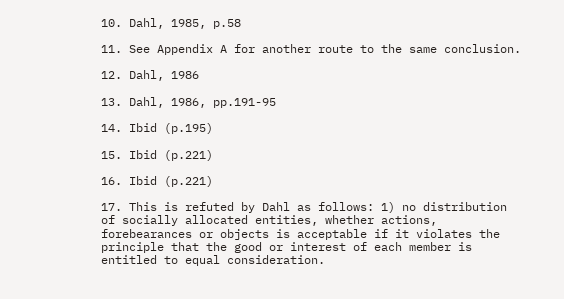10. Dahl, 1985, p.58

11. See Appendix A for another route to the same conclusion.

12. Dahl, 1986

13. Dahl, 1986, pp.191-95

14. Ibid (p.195)

15. Ibid (p.221)

16. Ibid (p.221)

17. This is refuted by Dahl as follows: 1) no distribution of socially allocated entities, whether actions, forebearances or objects is acceptable if it violates the principle that the good or interest of each member is entitled to equal consideration.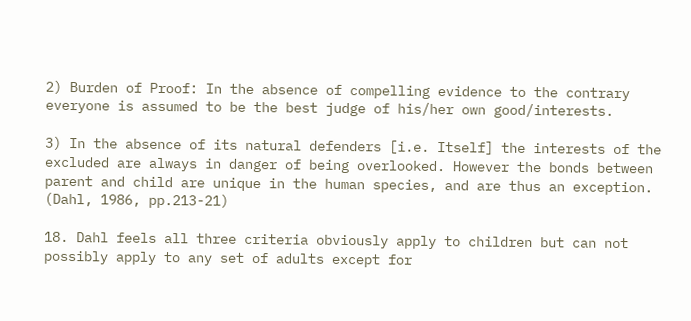2) Burden of Proof: In the absence of compelling evidence to the contrary everyone is assumed to be the best judge of his/her own good/interests.

3) In the absence of its natural defenders [i.e. Itself] the interests of the excluded are always in danger of being overlooked. However the bonds between parent and child are unique in the human species, and are thus an exception. (Dahl, 1986, pp.213-21)

18. Dahl feels all three criteria obviously apply to children but can not possibly apply to any set of adults except for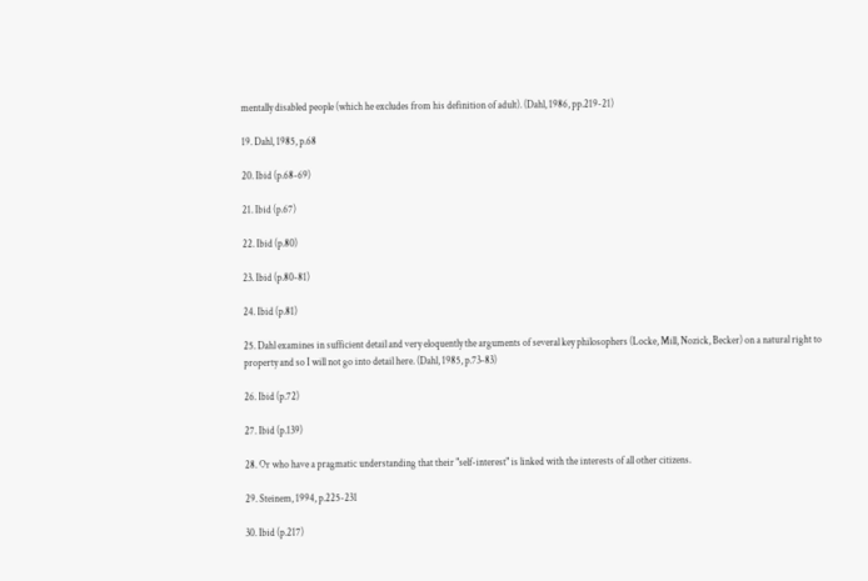mentally disabled people (which he excludes from his definition of adult). (Dahl, 1986, pp.219-21)

19. Dahl, 1985, p.68

20. Ibid (p.68-69)

21. Ibid (p.67)

22. Ibid (p.80)

23. Ibid (p.80-81)

24. Ibid (p.81)

25. Dahl examines in sufficient detail and very eloquently the arguments of several key philosophers (Locke, Mill, Nozick, Becker) on a natural right to property and so I will not go into detail here. (Dahl, 1985, p.73-83)

26. Ibid (p.72)

27. Ibid (p.139)

28. Or who have a pragmatic understanding that their "self-interest" is linked with the interests of all other citizens.

29. Steinem, 1994, p.225-231

30. Ibid (p.217)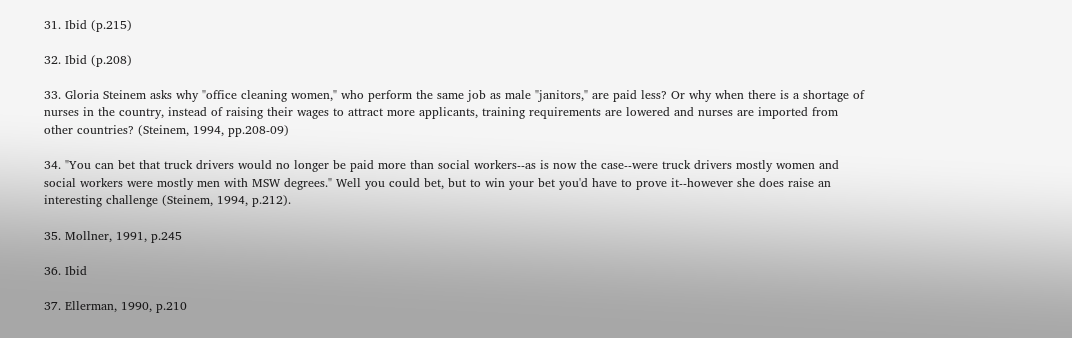31. Ibid (p.215)

32. Ibid (p.208)

33. Gloria Steinem asks why "office cleaning women," who perform the same job as male "janitors," are paid less? Or why when there is a shortage of nurses in the country, instead of raising their wages to attract more applicants, training requirements are lowered and nurses are imported from other countries? (Steinem, 1994, pp.208-09)

34. "You can bet that truck drivers would no longer be paid more than social workers--as is now the case--were truck drivers mostly women and social workers were mostly men with MSW degrees." Well you could bet, but to win your bet you'd have to prove it--however she does raise an interesting challenge (Steinem, 1994, p.212).

35. Mollner, 1991, p.245

36. Ibid

37. Ellerman, 1990, p.210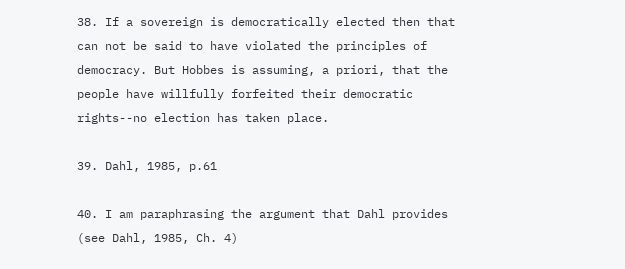38. If a sovereign is democratically elected then that can not be said to have violated the principles of democracy. But Hobbes is assuming, a priori, that the people have willfully forfeited their democratic rights--no election has taken place.

39. Dahl, 1985, p.61

40. I am paraphrasing the argument that Dahl provides (see Dahl, 1985, Ch. 4)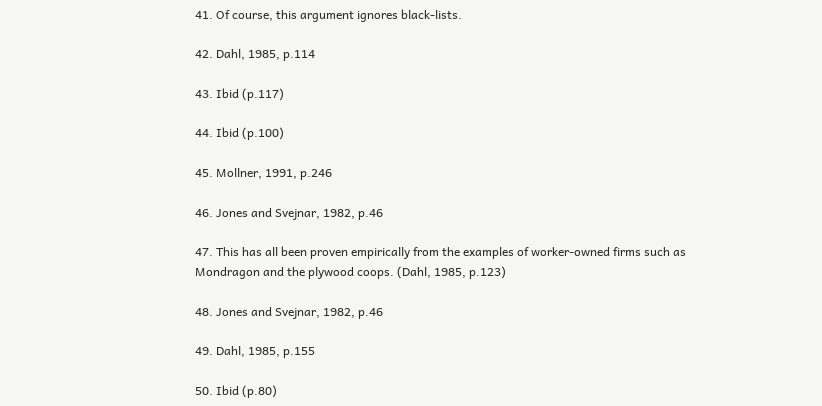41. Of course, this argument ignores black-lists.

42. Dahl, 1985, p.114

43. Ibid (p.117)

44. Ibid (p.100)

45. Mollner, 1991, p.246

46. Jones and Svejnar, 1982, p.46

47. This has all been proven empirically from the examples of worker-owned firms such as Mondragon and the plywood coops. (Dahl, 1985, p.123)

48. Jones and Svejnar, 1982, p.46

49. Dahl, 1985, p.155

50. Ibid (p.80)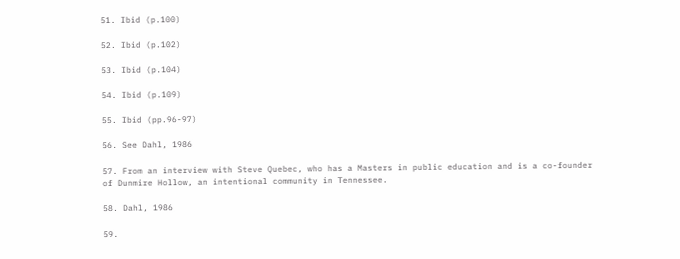51. Ibid (p.100)

52. Ibid (p.102)

53. Ibid (p.104)

54. Ibid (p.109)

55. Ibid (pp.96-97)

56. See Dahl, 1986

57. From an interview with Steve Quebec, who has a Masters in public education and is a co-founder of Dunmire Hollow, an intentional community in Tennessee.

58. Dahl, 1986

59.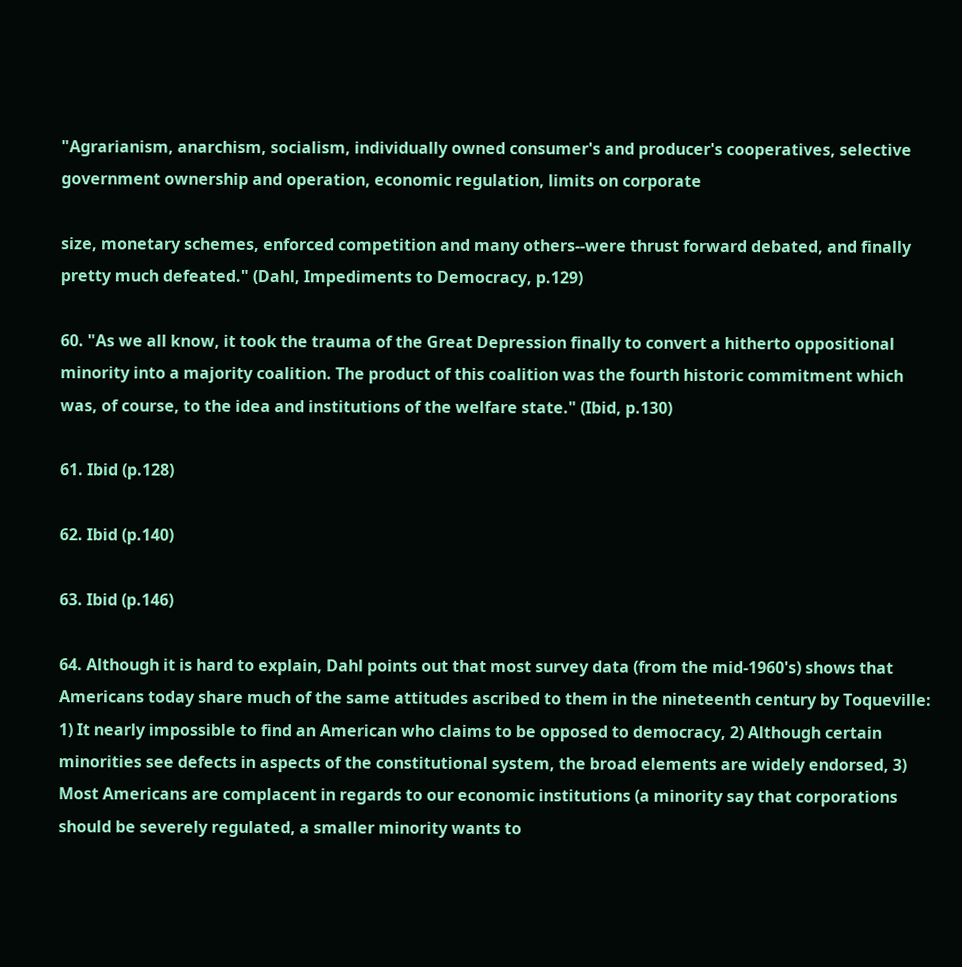"Agrarianism, anarchism, socialism, individually owned consumer's and producer's cooperatives, selective government ownership and operation, economic regulation, limits on corporate

size, monetary schemes, enforced competition and many others--were thrust forward debated, and finally pretty much defeated." (Dahl, Impediments to Democracy, p.129)

60. "As we all know, it took the trauma of the Great Depression finally to convert a hitherto oppositional minority into a majority coalition. The product of this coalition was the fourth historic commitment which was, of course, to the idea and institutions of the welfare state." (Ibid, p.130)

61. Ibid (p.128)

62. Ibid (p.140)

63. Ibid (p.146)

64. Although it is hard to explain, Dahl points out that most survey data (from the mid-1960's) shows that Americans today share much of the same attitudes ascribed to them in the nineteenth century by Toqueville: 1) It nearly impossible to find an American who claims to be opposed to democracy, 2) Although certain minorities see defects in aspects of the constitutional system, the broad elements are widely endorsed, 3) Most Americans are complacent in regards to our economic institutions (a minority say that corporations should be severely regulated, a smaller minority wants to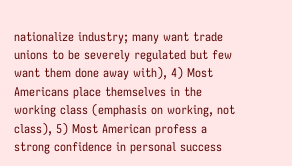nationalize industry; many want trade unions to be severely regulated but few want them done away with), 4) Most Americans place themselves in the working class (emphasis on working, not class), 5) Most American profess a strong confidence in personal success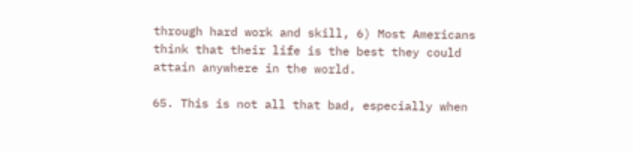through hard work and skill, 6) Most Americans think that their life is the best they could attain anywhere in the world.

65. This is not all that bad, especially when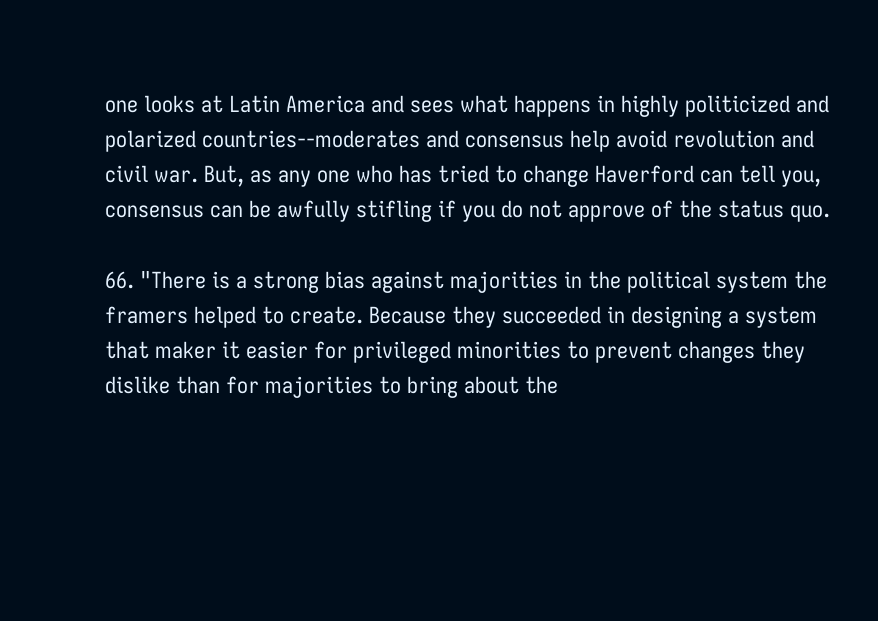one looks at Latin America and sees what happens in highly politicized and polarized countries--moderates and consensus help avoid revolution and civil war. But, as any one who has tried to change Haverford can tell you, consensus can be awfully stifling if you do not approve of the status quo.

66. "There is a strong bias against majorities in the political system the framers helped to create. Because they succeeded in designing a system that maker it easier for privileged minorities to prevent changes they dislike than for majorities to bring about the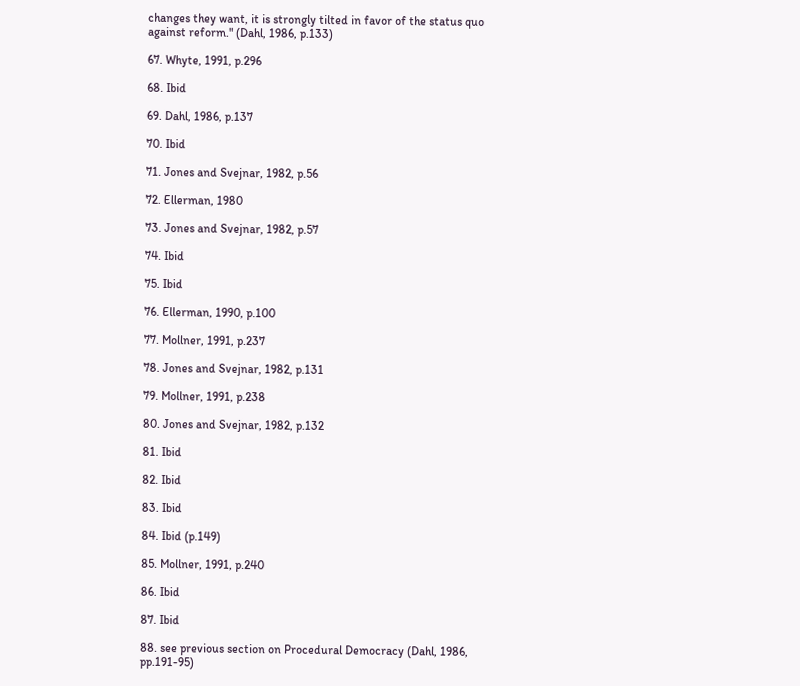changes they want, it is strongly tilted in favor of the status quo against reform." (Dahl, 1986, p.133)

67. Whyte, 1991, p.296

68. Ibid

69. Dahl, 1986, p.137

70. Ibid

71. Jones and Svejnar, 1982, p.56

72. Ellerman, 1980

73. Jones and Svejnar, 1982, p.57

74. Ibid

75. Ibid

76. Ellerman, 1990, p.100

77. Mollner, 1991, p.237

78. Jones and Svejnar, 1982, p.131

79. Mollner, 1991, p.238

80. Jones and Svejnar, 1982, p.132

81. Ibid

82. Ibid

83. Ibid

84. Ibid (p.149)

85. Mollner, 1991, p.240

86. Ibid

87. Ibid

88. see previous section on Procedural Democracy (Dahl, 1986, pp.191-95)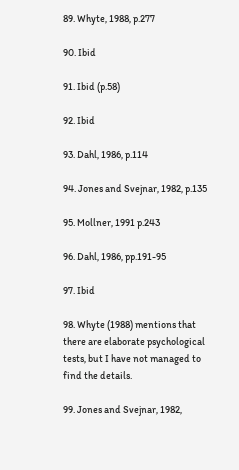89. Whyte, 1988, p.277

90. Ibid

91. Ibid (p.58)

92. Ibid

93. Dahl, 1986, p.114

94. Jones and Svejnar, 1982, p.135

95. Mollner, 1991 p.243

96. Dahl, 1986, pp.191-95

97. Ibid

98. Whyte (1988) mentions that there are elaborate psychological tests, but I have not managed to find the details.

99. Jones and Svejnar, 1982,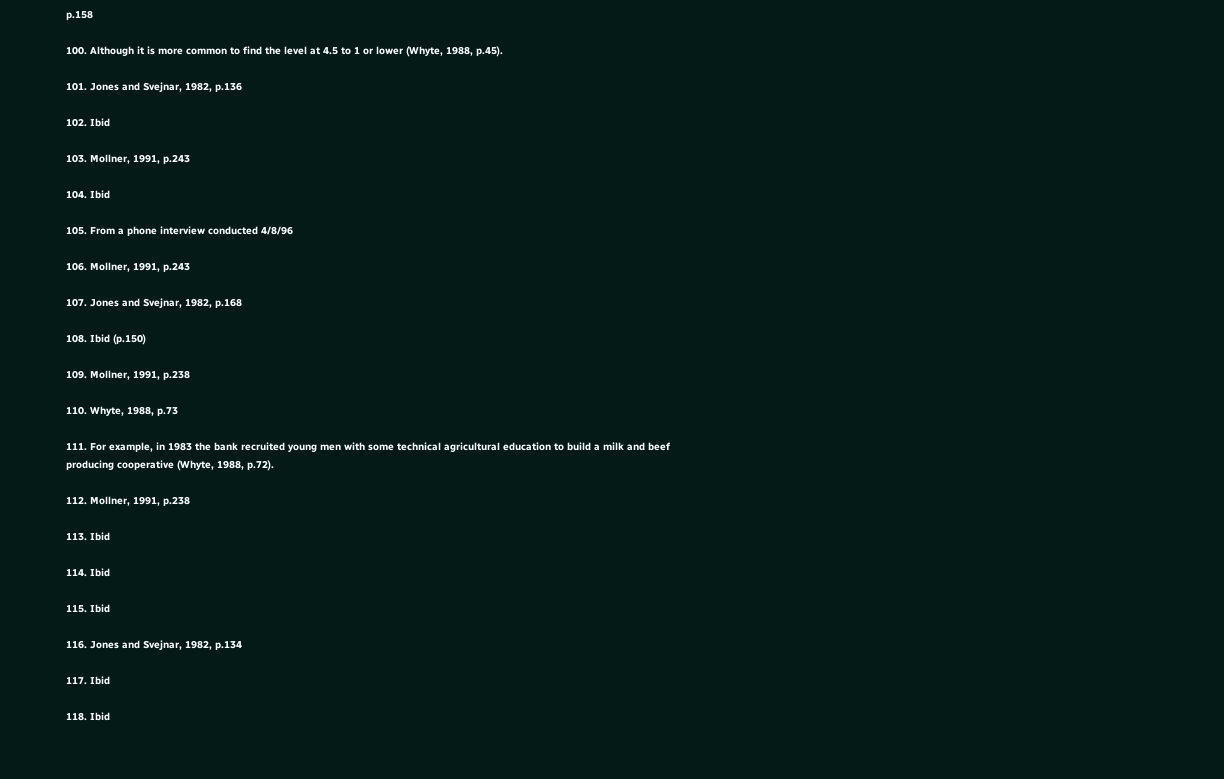p.158

100. Although it is more common to find the level at 4.5 to 1 or lower (Whyte, 1988, p.45).

101. Jones and Svejnar, 1982, p.136

102. Ibid

103. Mollner, 1991, p.243

104. Ibid

105. From a phone interview conducted 4/8/96

106. Mollner, 1991, p.243

107. Jones and Svejnar, 1982, p.168

108. Ibid (p.150)

109. Mollner, 1991, p.238

110. Whyte, 1988, p.73

111. For example, in 1983 the bank recruited young men with some technical agricultural education to build a milk and beef producing cooperative (Whyte, 1988, p.72).

112. Mollner, 1991, p.238

113. Ibid

114. Ibid

115. Ibid

116. Jones and Svejnar, 1982, p.134

117. Ibid

118. Ibid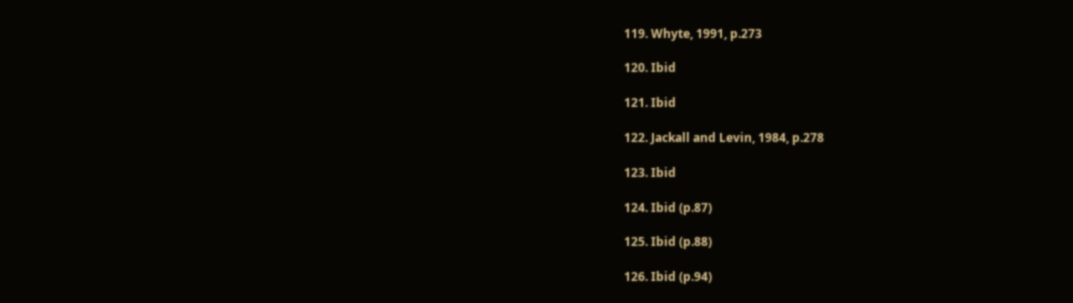119. Whyte, 1991, p.273

120. Ibid

121. Ibid

122. Jackall and Levin, 1984, p.278

123. Ibid

124. Ibid (p.87)

125. Ibid (p.88)

126. Ibid (p.94)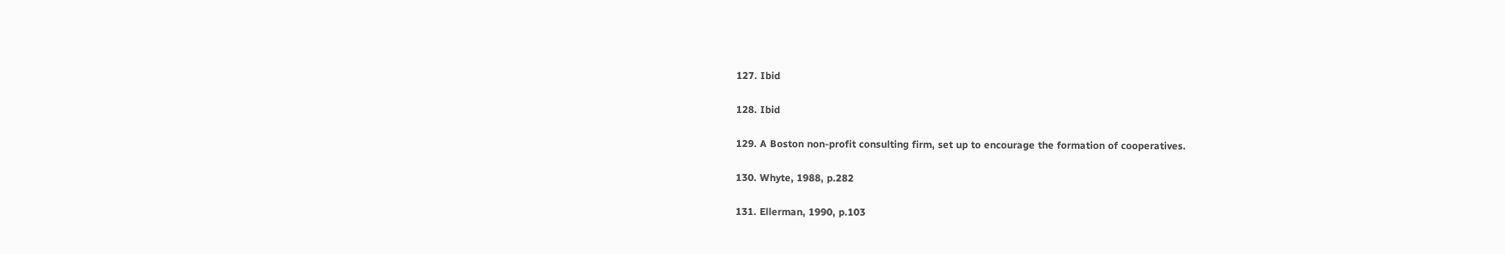127. Ibid

128. Ibid

129. A Boston non-profit consulting firm, set up to encourage the formation of cooperatives.

130. Whyte, 1988, p.282

131. Ellerman, 1990, p.103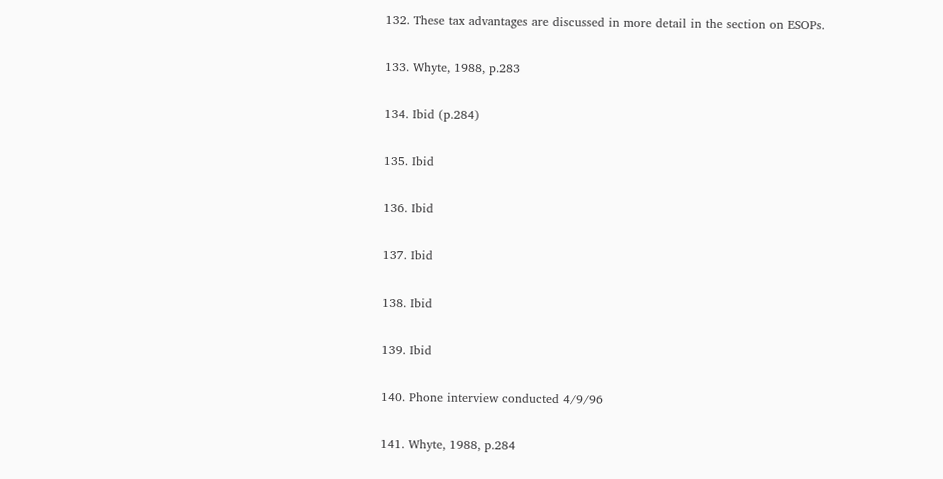132. These tax advantages are discussed in more detail in the section on ESOPs.

133. Whyte, 1988, p.283

134. Ibid (p.284)

135. Ibid

136. Ibid

137. Ibid

138. Ibid

139. Ibid

140. Phone interview conducted 4/9/96

141. Whyte, 1988, p.284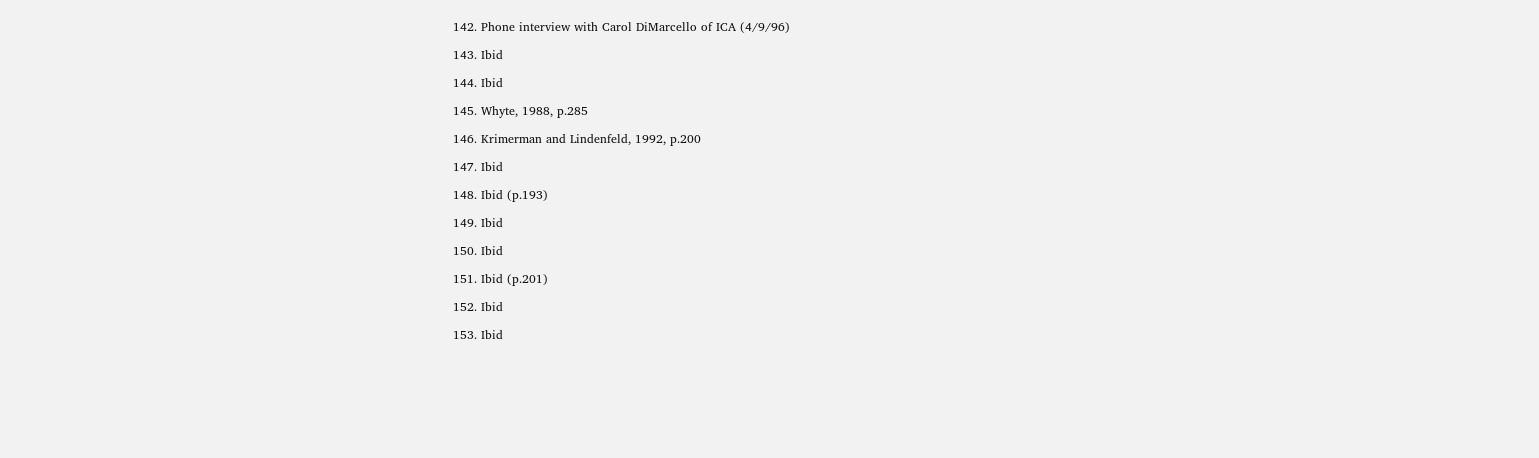142. Phone interview with Carol DiMarcello of ICA (4/9/96)

143. Ibid

144. Ibid

145. Whyte, 1988, p.285

146. Krimerman and Lindenfeld, 1992, p.200

147. Ibid

148. Ibid (p.193)

149. Ibid

150. Ibid

151. Ibid (p.201)

152. Ibid

153. Ibid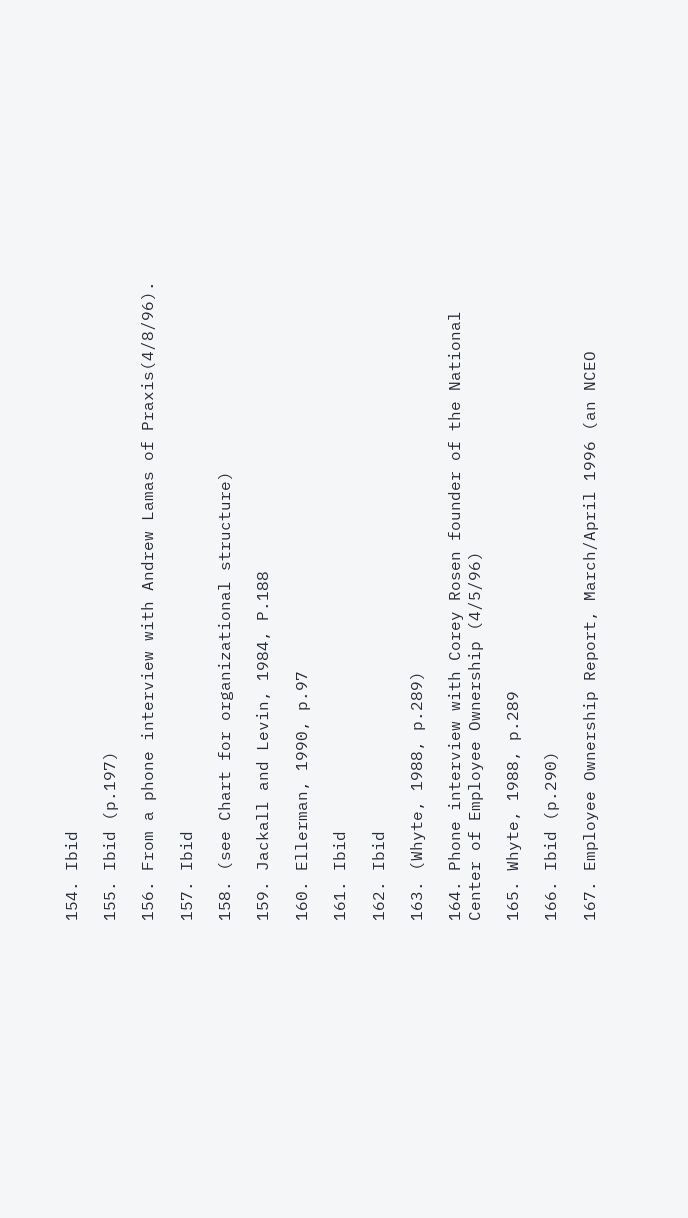154. Ibid

155. Ibid (p.197)

156. From a phone interview with Andrew Lamas of Praxis(4/8/96).

157. Ibid

158. (see Chart for organizational structure)

159. Jackall and Levin, 1984, P.188

160. Ellerman, 1990, p.97

161. Ibid

162. Ibid

163. (Whyte, 1988, p.289)

164. Phone interview with Corey Rosen founder of the National Center of Employee Ownership (4/5/96)

165. Whyte, 1988, p.289

166. Ibid (p.290)

167. Employee Ownership Report, March/April 1996 (an NCEO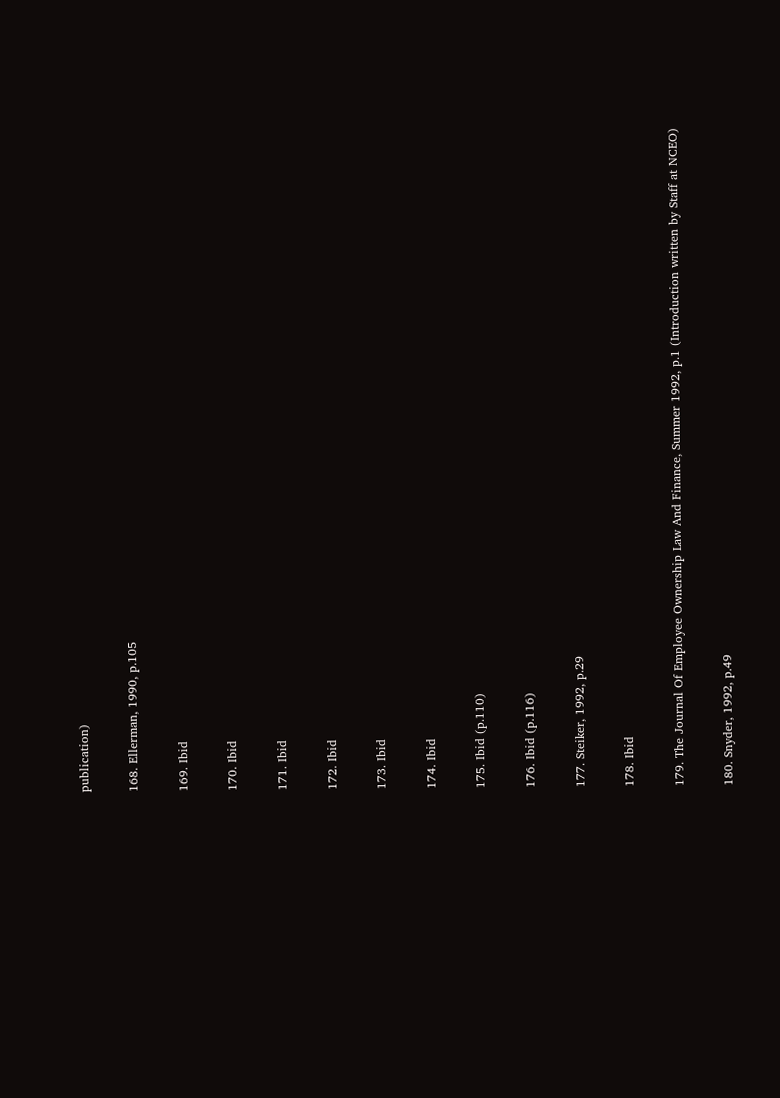publication)

168. Ellerman, 1990, p.105

169. Ibid

170. Ibid

171. Ibid

172. Ibid

173. Ibid

174. Ibid

175. Ibid (p.110)

176. Ibid (p.116)

177. Steiker, 1992, p.29

178. Ibid

179. The Journal Of Employee Ownership Law And Finance, Summer 1992, p.1 (Introduction written by Staff at NCEO)

180. Snyder, 1992, p.49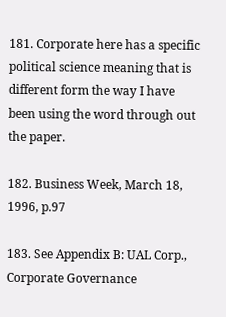181. Corporate here has a specific political science meaning that is different form the way I have been using the word through out the paper.

182. Business Week, March 18, 1996, p.97

183. See Appendix B: UAL Corp., Corporate Governance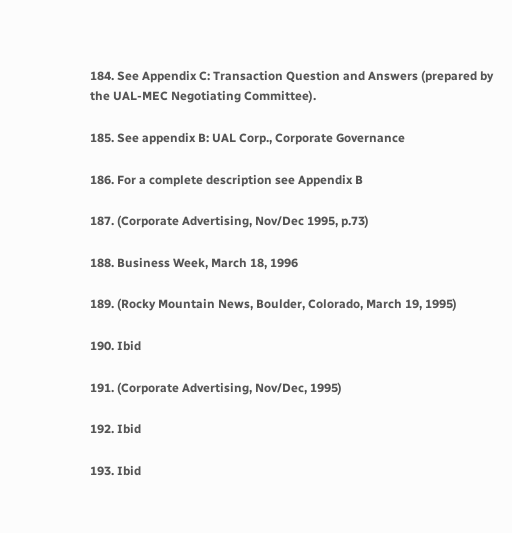184. See Appendix C: Transaction Question and Answers (prepared by the UAL-MEC Negotiating Committee).

185. See appendix B: UAL Corp., Corporate Governance

186. For a complete description see Appendix B

187. (Corporate Advertising, Nov/Dec 1995, p.73)

188. Business Week, March 18, 1996

189. (Rocky Mountain News, Boulder, Colorado, March 19, 1995)

190. Ibid

191. (Corporate Advertising, Nov/Dec, 1995)

192. Ibid

193. Ibid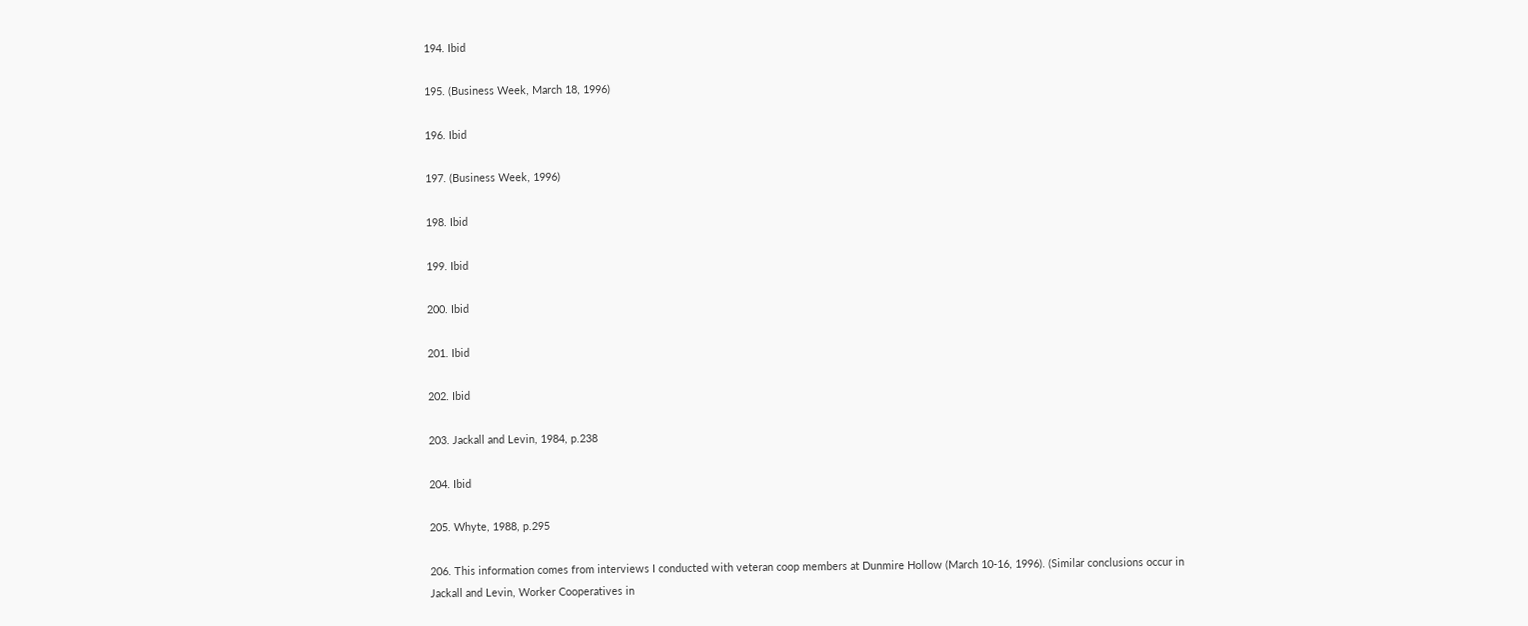194. Ibid

195. (Business Week, March 18, 1996)

196. Ibid

197. (Business Week, 1996)

198. Ibid

199. Ibid

200. Ibid

201. Ibid

202. Ibid

203. Jackall and Levin, 1984, p.238

204. Ibid

205. Whyte, 1988, p.295

206. This information comes from interviews I conducted with veteran coop members at Dunmire Hollow (March 10-16, 1996). (Similar conclusions occur in Jackall and Levin, Worker Cooperatives in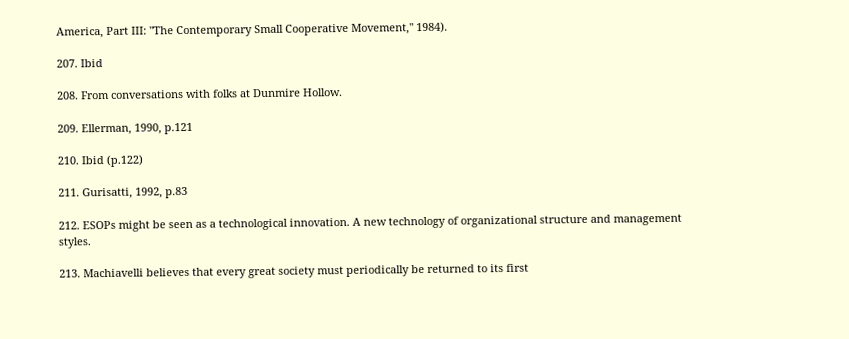America, Part III: "The Contemporary Small Cooperative Movement," 1984).

207. Ibid

208. From conversations with folks at Dunmire Hollow.

209. Ellerman, 1990, p.121

210. Ibid (p.122)

211. Gurisatti, 1992, p.83

212. ESOPs might be seen as a technological innovation. A new technology of organizational structure and management styles.

213. Machiavelli believes that every great society must periodically be returned to its first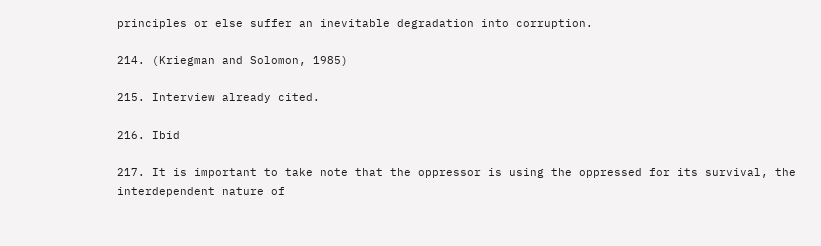principles or else suffer an inevitable degradation into corruption.

214. (Kriegman and Solomon, 1985)

215. Interview already cited.

216. Ibid

217. It is important to take note that the oppressor is using the oppressed for its survival, the interdependent nature of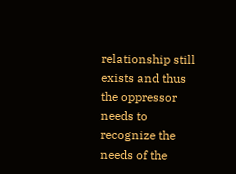relationship still exists and thus the oppressor needs to recognize the needs of the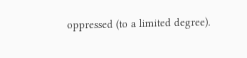oppressed (to a limited degree).